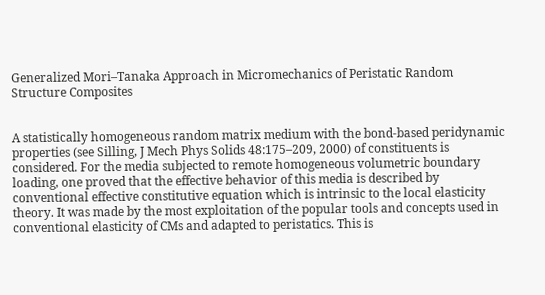Generalized Mori–Tanaka Approach in Micromechanics of Peristatic Random Structure Composites


A statistically homogeneous random matrix medium with the bond-based peridynamic properties (see Silling, J Mech Phys Solids 48:175–209, 2000) of constituents is considered. For the media subjected to remote homogeneous volumetric boundary loading, one proved that the effective behavior of this media is described by conventional effective constitutive equation which is intrinsic to the local elasticity theory. It was made by the most exploitation of the popular tools and concepts used in conventional elasticity of CMs and adapted to peristatics. This is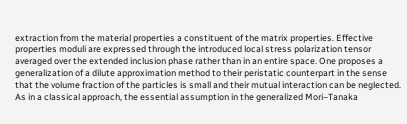extraction from the material properties a constituent of the matrix properties. Effective properties moduli are expressed through the introduced local stress polarization tensor averaged over the extended inclusion phase rather than in an entire space. One proposes a generalization of a dilute approximation method to their peristatic counterpart in the sense that the volume fraction of the particles is small and their mutual interaction can be neglected. As in a classical approach, the essential assumption in the generalized Mori–Tanaka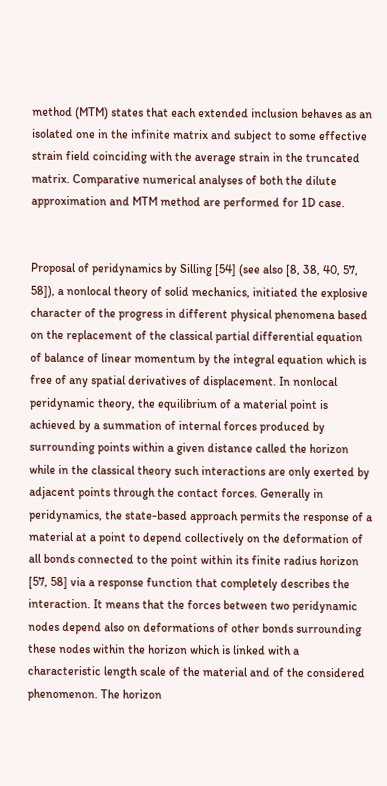method (MTM) states that each extended inclusion behaves as an isolated one in the infinite matrix and subject to some effective strain field coinciding with the average strain in the truncated matrix. Comparative numerical analyses of both the dilute approximation and MTM method are performed for 1D case.


Proposal of peridynamics by Silling [54] (see also [8, 38, 40, 57, 58]), a nonlocal theory of solid mechanics, initiated the explosive character of the progress in different physical phenomena based on the replacement of the classical partial differential equation of balance of linear momentum by the integral equation which is free of any spatial derivatives of displacement. In nonlocal peridynamic theory, the equilibrium of a material point is achieved by a summation of internal forces produced by surrounding points within a given distance called the horizon while in the classical theory such interactions are only exerted by adjacent points through the contact forces. Generally in peridynamics, the state-based approach permits the response of a material at a point to depend collectively on the deformation of all bonds connected to the point within its finite radius horizon [57, 58] via a response function that completely describes the interaction. It means that the forces between two peridynamic nodes depend also on deformations of other bonds surrounding these nodes within the horizon which is linked with a characteristic length scale of the material and of the considered phenomenon. The horizon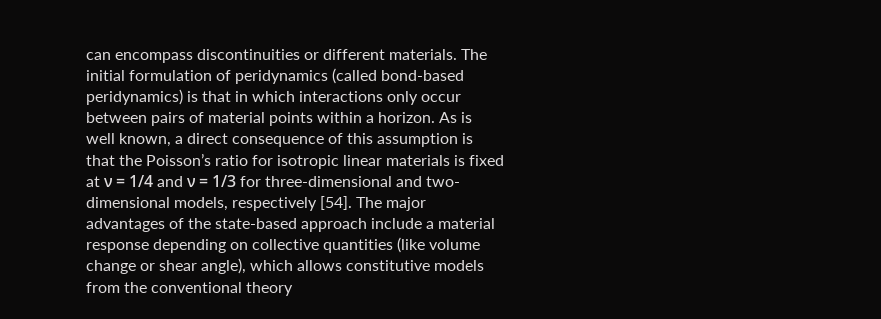can encompass discontinuities or different materials. The initial formulation of peridynamics (called bond-based peridynamics) is that in which interactions only occur between pairs of material points within a horizon. As is well known, a direct consequence of this assumption is that the Poisson’s ratio for isotropic linear materials is fixed at ν = 1/4 and ν = 1/3 for three-dimensional and two-dimensional models, respectively [54]. The major advantages of the state-based approach include a material response depending on collective quantities (like volume change or shear angle), which allows constitutive models from the conventional theory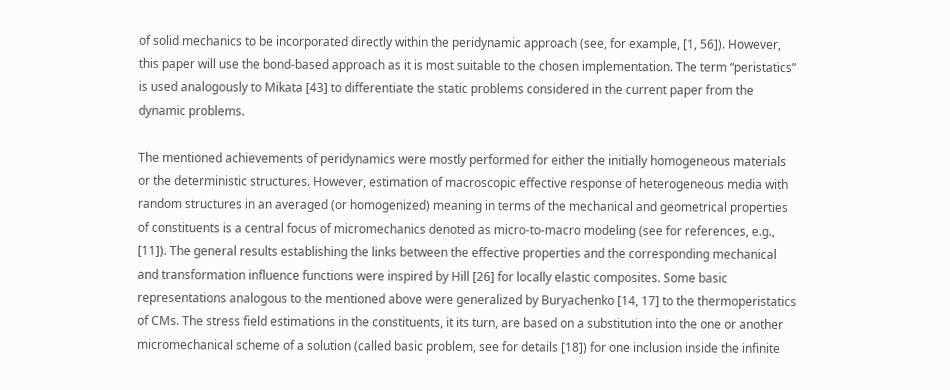of solid mechanics to be incorporated directly within the peridynamic approach (see, for example, [1, 56]). However, this paper will use the bond-based approach as it is most suitable to the chosen implementation. The term “peristatics” is used analogously to Mikata [43] to differentiate the static problems considered in the current paper from the dynamic problems.

The mentioned achievements of peridynamics were mostly performed for either the initially homogeneous materials or the deterministic structures. However, estimation of macroscopic effective response of heterogeneous media with random structures in an averaged (or homogenized) meaning in terms of the mechanical and geometrical properties of constituents is a central focus of micromechanics denoted as micro-to-macro modeling (see for references, e.g., [11]). The general results establishing the links between the effective properties and the corresponding mechanical and transformation influence functions were inspired by Hill [26] for locally elastic composites. Some basic representations analogous to the mentioned above were generalized by Buryachenko [14, 17] to the thermoperistatics of CMs. The stress field estimations in the constituents, it its turn, are based on a substitution into the one or another micromechanical scheme of a solution (called basic problem, see for details [18]) for one inclusion inside the infinite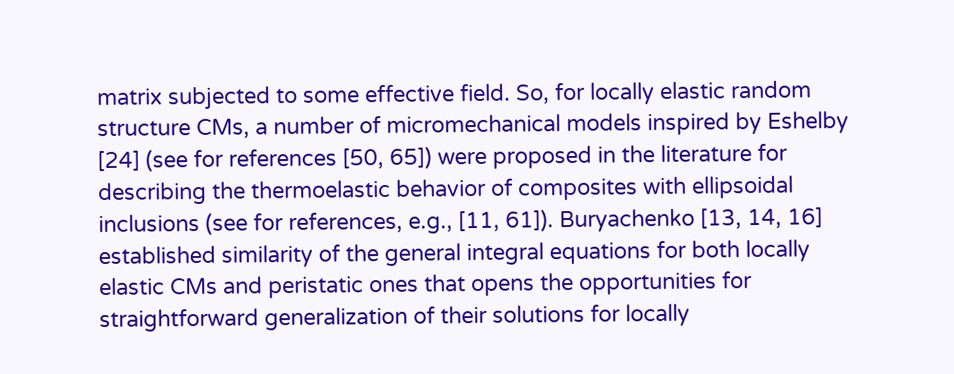matrix subjected to some effective field. So, for locally elastic random structure CMs, a number of micromechanical models inspired by Eshelby [24] (see for references [50, 65]) were proposed in the literature for describing the thermoelastic behavior of composites with ellipsoidal inclusions (see for references, e.g., [11, 61]). Buryachenko [13, 14, 16] established similarity of the general integral equations for both locally elastic CMs and peristatic ones that opens the opportunities for straightforward generalization of their solutions for locally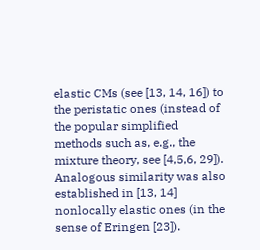elastic CMs (see [13, 14, 16]) to the peristatic ones (instead of the popular simplified methods such as, e.g., the mixture theory, see [4,5,6, 29]). Analogous similarity was also established in [13, 14] nonlocally elastic ones (in the sense of Eringen [23]).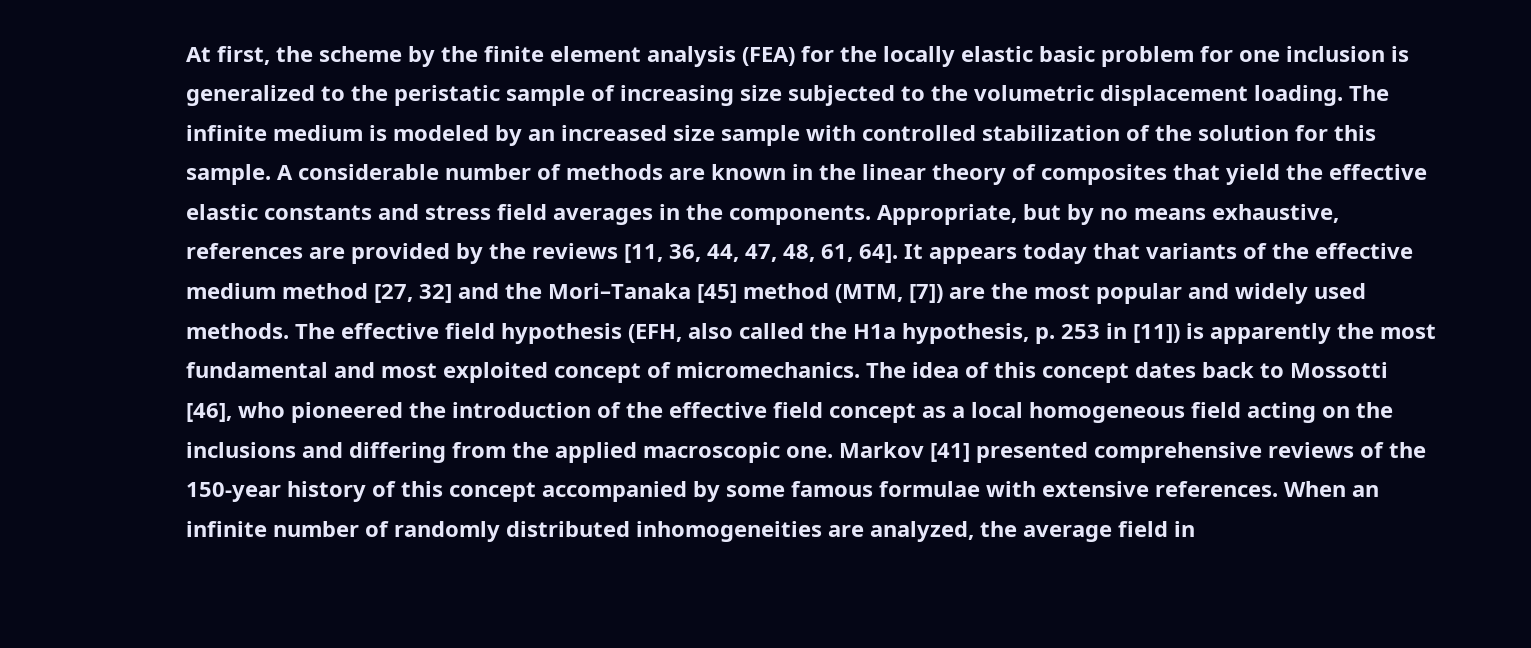At first, the scheme by the finite element analysis (FEA) for the locally elastic basic problem for one inclusion is generalized to the peristatic sample of increasing size subjected to the volumetric displacement loading. The infinite medium is modeled by an increased size sample with controlled stabilization of the solution for this sample. A considerable number of methods are known in the linear theory of composites that yield the effective elastic constants and stress field averages in the components. Appropriate, but by no means exhaustive, references are provided by the reviews [11, 36, 44, 47, 48, 61, 64]. It appears today that variants of the effective medium method [27, 32] and the Mori–Tanaka [45] method (MTM, [7]) are the most popular and widely used methods. The effective field hypothesis (EFH, also called the H1a hypothesis, p. 253 in [11]) is apparently the most fundamental and most exploited concept of micromechanics. The idea of this concept dates back to Mossotti [46], who pioneered the introduction of the effective field concept as a local homogeneous field acting on the inclusions and differing from the applied macroscopic one. Markov [41] presented comprehensive reviews of the 150-year history of this concept accompanied by some famous formulae with extensive references. When an infinite number of randomly distributed inhomogeneities are analyzed, the average field in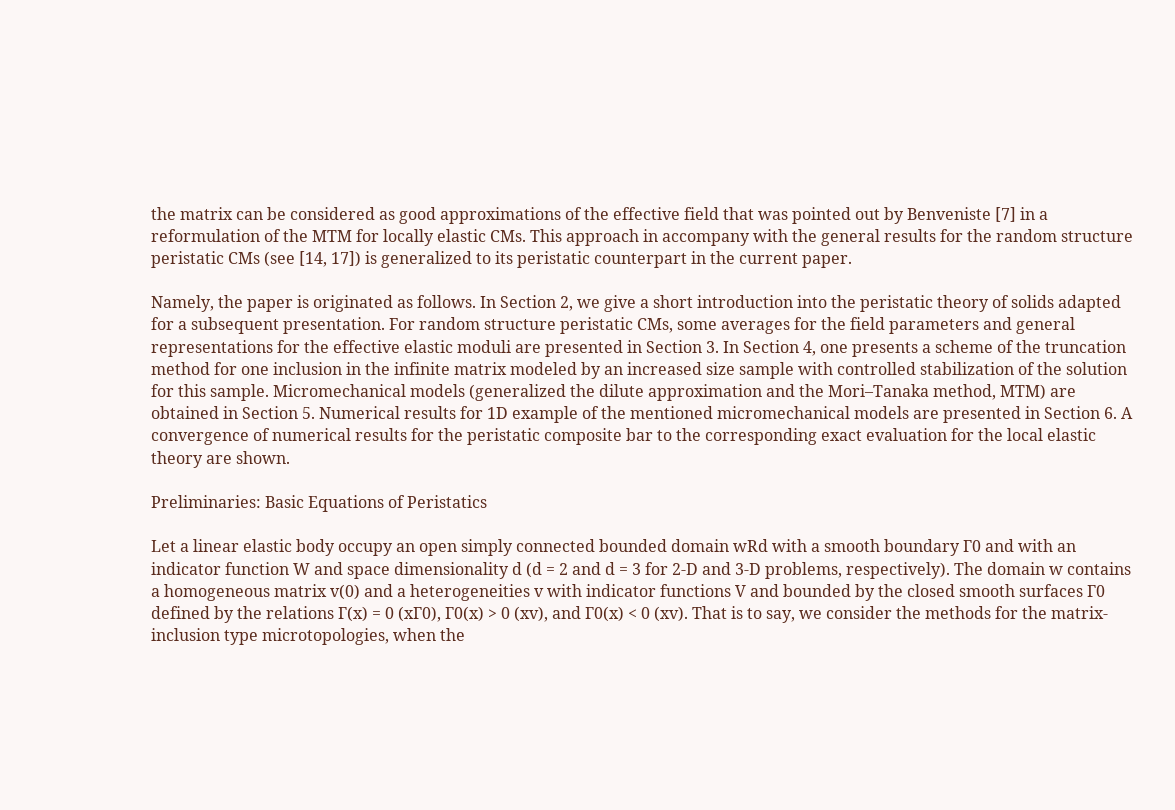the matrix can be considered as good approximations of the effective field that was pointed out by Benveniste [7] in a reformulation of the MTM for locally elastic CMs. This approach in accompany with the general results for the random structure peristatic CMs (see [14, 17]) is generalized to its peristatic counterpart in the current paper.

Namely, the paper is originated as follows. In Section 2, we give a short introduction into the peristatic theory of solids adapted for a subsequent presentation. For random structure peristatic CMs, some averages for the field parameters and general representations for the effective elastic moduli are presented in Section 3. In Section 4, one presents a scheme of the truncation method for one inclusion in the infinite matrix modeled by an increased size sample with controlled stabilization of the solution for this sample. Micromechanical models (generalized the dilute approximation and the Mori–Tanaka method, MTM) are obtained in Section 5. Numerical results for 1D example of the mentioned micromechanical models are presented in Section 6. A convergence of numerical results for the peristatic composite bar to the corresponding exact evaluation for the local elastic theory are shown.

Preliminaries: Basic Equations of Peristatics

Let a linear elastic body occupy an open simply connected bounded domain wRd with a smooth boundary Γ0 and with an indicator function W and space dimensionality d (d = 2 and d = 3 for 2-D and 3-D problems, respectively). The domain w contains a homogeneous matrix v(0) and a heterogeneities v with indicator functions V and bounded by the closed smooth surfaces Γ0 defined by the relations Γ(x) = 0 (xΓ0), Γ0(x) > 0 (xv), and Γ0(x) < 0 (xv). That is to say, we consider the methods for the matrix-inclusion type microtopologies, when the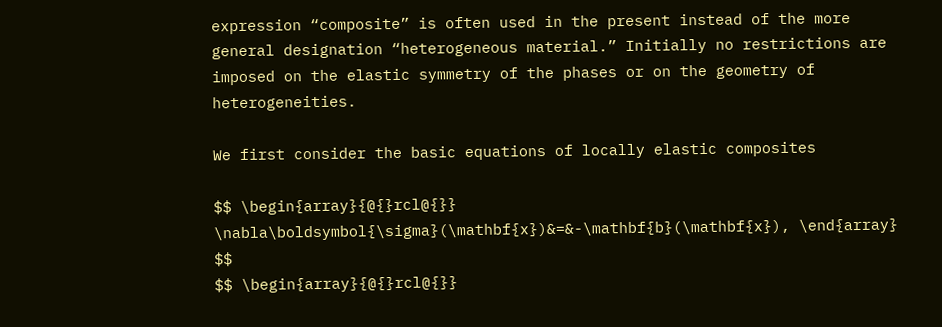expression “composite” is often used in the present instead of the more general designation “heterogeneous material.” Initially no restrictions are imposed on the elastic symmetry of the phases or on the geometry of heterogeneities.

We first consider the basic equations of locally elastic composites

$$ \begin{array}{@{}rcl@{}} \nabla\boldsymbol{\sigma}(\mathbf{x})&=&-\mathbf{b}(\mathbf{x}), \end{array} $$
$$ \begin{array}{@{}rcl@{}}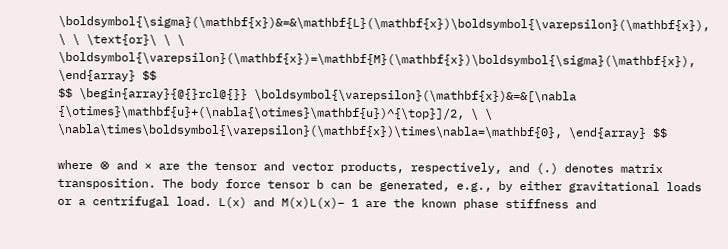\boldsymbol{\sigma}(\mathbf{x})&=&\mathbf{L}(\mathbf{x})\boldsymbol{\varepsilon}(\mathbf{x}), \ \ \text{or}\ \ \ \boldsymbol{\varepsilon}(\mathbf{x})=\mathbf{M}(\mathbf{x})\boldsymbol{\sigma}(\mathbf{x}), \end{array} $$
$$ \begin{array}{@{}rcl@{}} \boldsymbol{\varepsilon}(\mathbf{x})&=&[\nabla {\otimes}\mathbf{u}+(\nabla{\otimes}\mathbf{u})^{\top}]/2, \ \ \nabla\times\boldsymbol{\varepsilon}(\mathbf{x})\times\nabla=\mathbf{0}, \end{array} $$

where ⊗ and × are the tensor and vector products, respectively, and (.) denotes matrix transposition. The body force tensor b can be generated, e.g., by either gravitational loads or a centrifugal load. L(x) and M(x)L(x)− 1 are the known phase stiffness and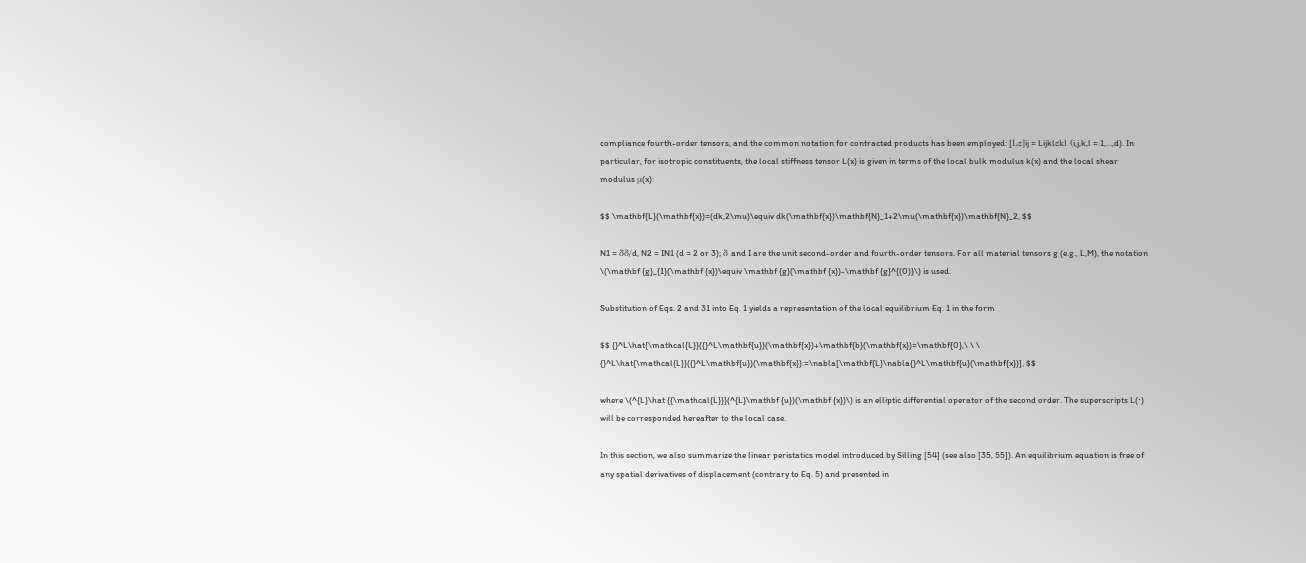compliance fourth-order tensors, and the common notation for contracted products has been employed: [Lε]ij = Lijklεkl (i,j,k,l = 1,…,d). In particular, for isotropic constituents, the local stiffness tensor L(x) is given in terms of the local bulk modulus k(x) and the local shear modulus μ(x):

$$ \mathbf{L}(\mathbf{x})=(dk,2\mu)\equiv dk(\mathbf{x})\mathbf{N}_1+2\mu(\mathbf{x})\mathbf{N}_2, $$

N1 = δδ/d, N2 = IN1 (d = 2 or 3); δ and I are the unit second-order and fourth-order tensors. For all material tensors g (e.g., L,M), the notation \(\mathbf {g}_{1}(\mathbf {x})\equiv \mathbf {g}(\mathbf {x})-\mathbf {g}^{(0)}\) is used.

Substitution of Eqs. 2 and 31 into Eq. 1 yields a representation of the local equilibrium Eq. 1 in the form

$$ {}^L\hat{\mathcal{L}}({}^L\mathbf{u})(\mathbf{x})+\mathbf{b}(\mathbf{x})=\mathbf{0},\ \ \ {}^L\hat{\mathcal{L}}({}^L\mathbf{u})(\mathbf{x}):=\nabla[\mathbf{L}\nabla{}^L\mathbf{u}(\mathbf{x})], $$

where \(^{L}\hat {{\mathcal{L}}}(^{L}\mathbf {u})(\mathbf {x})\) is an elliptic differential operator of the second order. The superscripts L(⋅) will be corresponded hereafter to the local case.

In this section, we also summarize the linear peristatics model introduced by Silling [54] (see also [35, 55]). An equilibrium equation is free of any spatial derivatives of displacement (contrary to Eq. 5) and presented in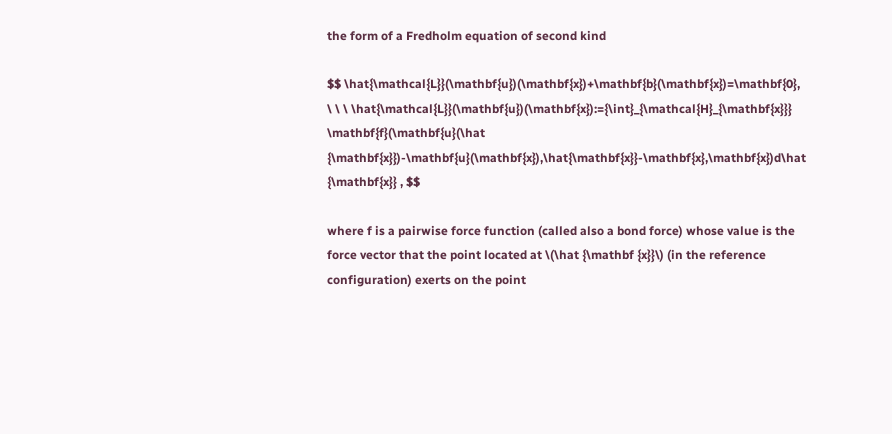the form of a Fredholm equation of second kind

$$ \hat{\mathcal{L}}(\mathbf{u})(\mathbf{x})+\mathbf{b}(\mathbf{x})=\mathbf{0}, \ \ \ \hat{\mathcal{L}}(\mathbf{u})(\mathbf{x}):={\int}_{\mathcal{H}_{\mathbf{x}}} \mathbf{f}(\mathbf{u}(\hat {\mathbf{x}})-\mathbf{u}(\mathbf{x}),\hat{\mathbf{x}}-\mathbf{x},\mathbf{x})d\hat {\mathbf{x}} , $$

where f is a pairwise force function (called also a bond force) whose value is the force vector that the point located at \(\hat {\mathbf {x}}\) (in the reference configuration) exerts on the point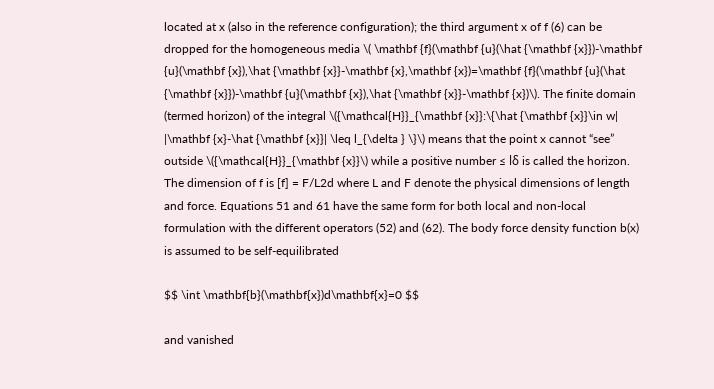located at x (also in the reference configuration); the third argument x of f (6) can be dropped for the homogeneous media \( \mathbf {f}(\mathbf {u}(\hat {\mathbf {x}})-\mathbf {u}(\mathbf {x}),\hat {\mathbf {x}}-\mathbf {x},\mathbf {x})=\mathbf {f}(\mathbf {u}(\hat {\mathbf {x}})-\mathbf {u}(\mathbf {x}),\hat {\mathbf {x}}-\mathbf {x})\). The finite domain (termed horizon) of the integral \({\mathcal{H}}_{\mathbf {x}}:\{\hat {\mathbf {x}}\in w| |\mathbf {x}-\hat {\mathbf {x}}| \leq l_{\delta } \}\) means that the point x cannot “see” outside \({\mathcal{H}}_{\mathbf {x}}\) while a positive number ≤ lδ is called the horizon. The dimension of f is [f] = F/L2d where L and F denote the physical dimensions of length and force. Equations 51 and 61 have the same form for both local and non-local formulation with the different operators (52) and (62). The body force density function b(x) is assumed to be self-equilibrated

$$ \int \mathbf{b}(\mathbf{x})d\mathbf{x}=0 $$

and vanished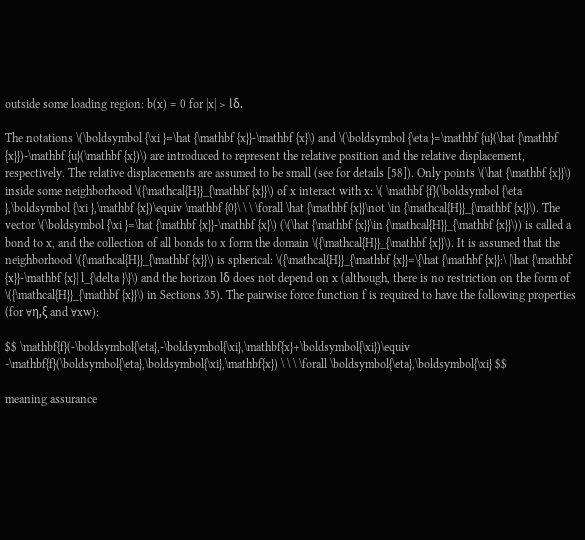outside some loading region: b(x) = 0 for |x| > lδ.

The notations \(\boldsymbol {\xi }=\hat {\mathbf {x}}-\mathbf {x}\) and \(\boldsymbol {\eta }=\mathbf {u}(\hat {\mathbf {x}})-\mathbf {u}(\mathbf {x})\) are introduced to represent the relative position and the relative displacement, respectively. The relative displacements are assumed to be small (see for details [58]). Only points \(\hat {\mathbf {x}}\) inside some neighborhood \({\mathcal{H}}_{\mathbf {x}}\) of x interact with x: \( \mathbf {f}(\boldsymbol {\eta },\boldsymbol {\xi },\mathbf {x})\equiv \mathbf {0}\ \ \ \forall \hat {\mathbf {x}}\not \in {\mathcal{H}}_{\mathbf {x}}\). The vector \(\boldsymbol {\xi }=\hat {\mathbf {x}}-\mathbf {x}\) (\(\hat {\mathbf {x}}\in {\mathcal{H}}_{\mathbf {x}}\)) is called a bond to x, and the collection of all bonds to x form the domain \({\mathcal{H}}_{\mathbf {x}}\). It is assumed that the neighborhood \({\mathcal{H}}_{\mathbf {x}}\) is spherical: \({\mathcal{H}}_{\mathbf {x}}=\{\hat {\mathbf {x}}:\ |\hat {\mathbf {x}}-\mathbf {x}| l_{\delta }\}\) and the horizon lδ does not depend on x (although, there is no restriction on the form of \({\mathcal{H}}_{\mathbf {x}}\) in Sections 35). The pairwise force function f is required to have the following properties (for ∀η,ξ and ∀xw):

$$ \mathbf{f}(-\boldsymbol{\eta},-\boldsymbol{\xi},\mathbf{x}+\boldsymbol{\xi})\equiv -\mathbf{f}(\boldsymbol{\eta},\boldsymbol{\xi},\mathbf{x}) \ \ \ \forall \boldsymbol{\eta},\boldsymbol{\xi} $$

meaning assurance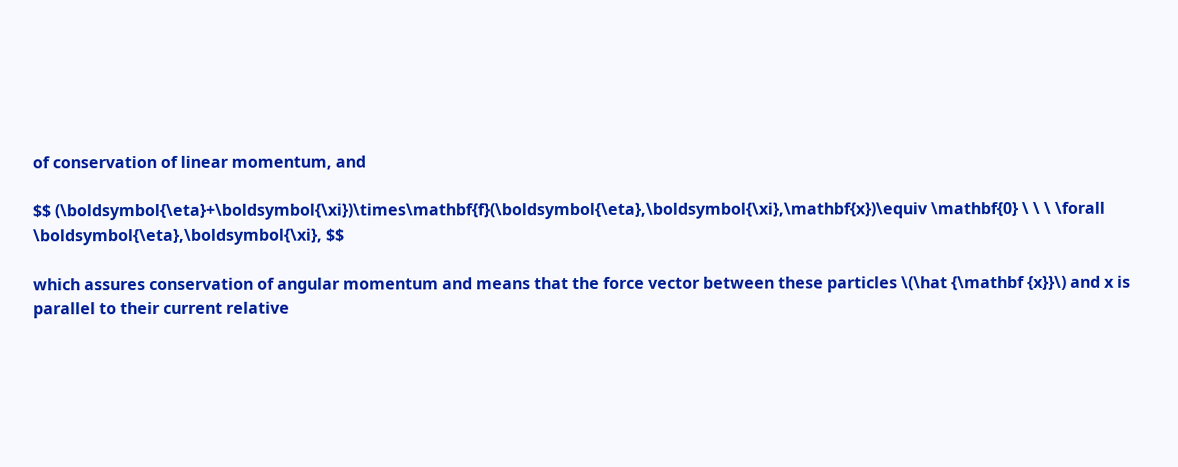of conservation of linear momentum, and

$$ (\boldsymbol{\eta}+\boldsymbol{\xi})\times\mathbf{f}(\boldsymbol{\eta},\boldsymbol{\xi},\mathbf{x})\equiv \mathbf{0} \ \ \ \forall \boldsymbol{\eta},\boldsymbol{\xi}, $$

which assures conservation of angular momentum and means that the force vector between these particles \(\hat {\mathbf {x}}\) and x is parallel to their current relative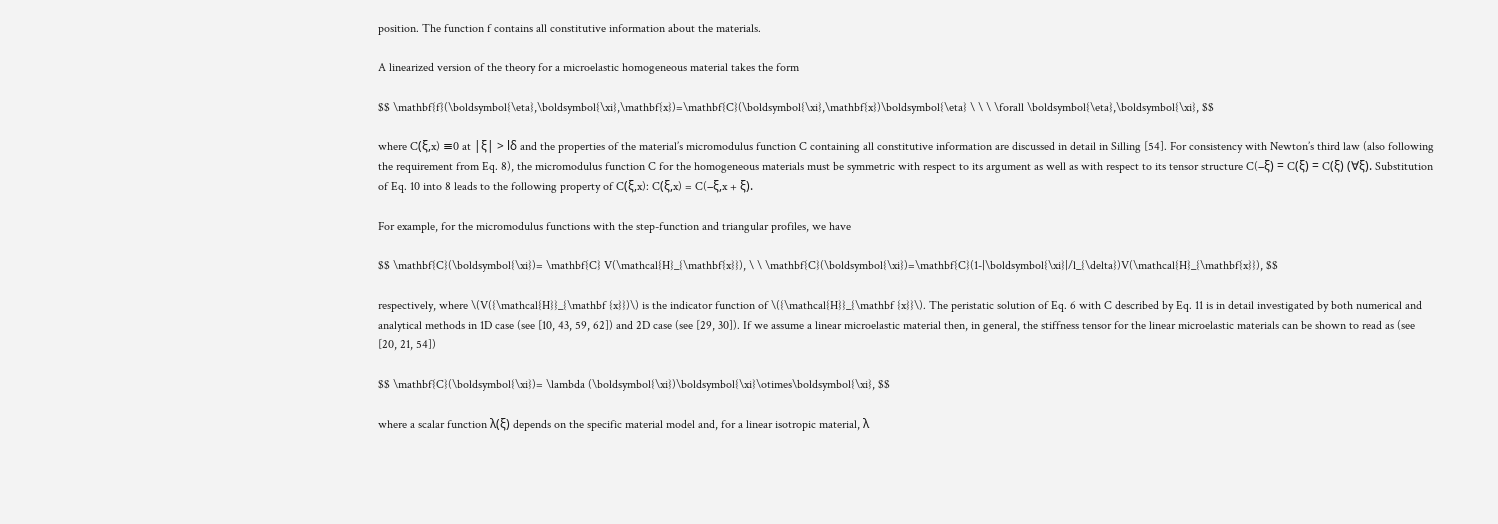position. The function f contains all constitutive information about the materials.

A linearized version of the theory for a microelastic homogeneous material takes the form

$$ \mathbf{f}(\boldsymbol{\eta},\boldsymbol{\xi},\mathbf{x})=\mathbf{C}(\boldsymbol{\xi},\mathbf{x})\boldsymbol{\eta} \ \ \ \forall \boldsymbol{\eta},\boldsymbol{\xi}, $$

where C(ξ,x) ≡0 at |ξ| > lδ and the properties of the material’s micromodulus function C containing all constitutive information are discussed in detail in Silling [54]. For consistency with Newton’s third law (also following the requirement from Eq. 8), the micromodulus function C for the homogeneous materials must be symmetric with respect to its argument as well as with respect to its tensor structure C(−ξ) = C(ξ) = C(ξ) (∀ξ). Substitution of Eq. 10 into 8 leads to the following property of C(ξ,x): C(ξ,x) = C(−ξ,x + ξ).

For example, for the micromodulus functions with the step-function and triangular profiles, we have

$$ \mathbf{C}(\boldsymbol{\xi})= \mathbf{C} V(\mathcal{H}_{\mathbf{x}}), \ \ \mathbf{C}(\boldsymbol{\xi})=\mathbf{C}(1-|\boldsymbol{\xi}|/l_{\delta})V(\mathcal{H}_{\mathbf{x}}), $$

respectively, where \(V({\mathcal{H}}_{\mathbf {x}})\) is the indicator function of \({\mathcal{H}}_{\mathbf {x}}\). The peristatic solution of Eq. 6 with C described by Eq. 11 is in detail investigated by both numerical and analytical methods in 1D case (see [10, 43, 59, 62]) and 2D case (see [29, 30]). If we assume a linear microelastic material then, in general, the stiffness tensor for the linear microelastic materials can be shown to read as (see [20, 21, 54])

$$ \mathbf{C}(\boldsymbol{\xi})= \lambda (\boldsymbol{\xi})\boldsymbol{\xi}\otimes\boldsymbol{\xi}, $$

where a scalar function λ(ξ) depends on the specific material model and, for a linear isotropic material, λ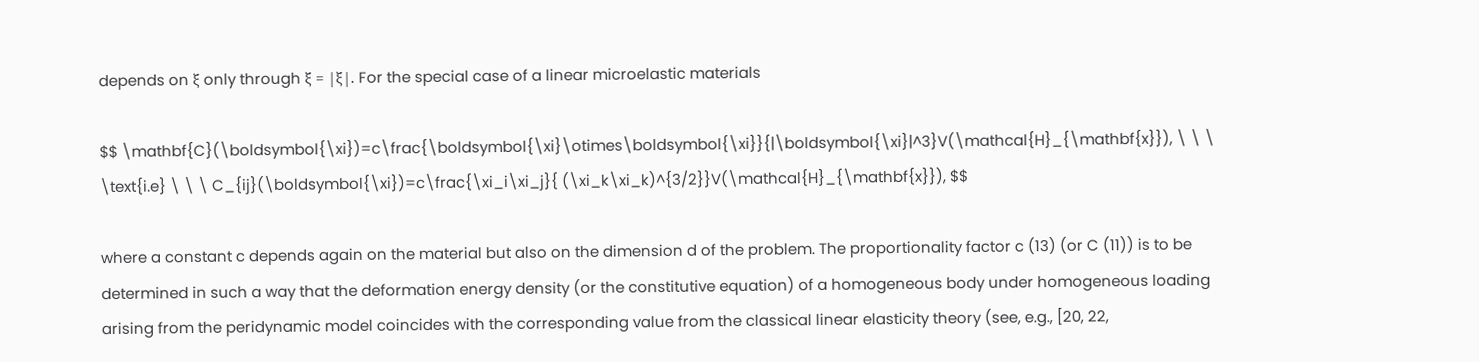depends on ξ only through ξ = |ξ|. For the special case of a linear microelastic materials

$$ \mathbf{C}(\boldsymbol{\xi})=c\frac{\boldsymbol{\xi}\otimes\boldsymbol{\xi}}{|\boldsymbol{\xi}|^3}V(\mathcal{H}_{\mathbf{x}}), \ \ \ \text{i.e} \ \ \ C_{ij}(\boldsymbol{\xi})=c\frac{\xi_i\xi_j}{ (\xi_k\xi_k)^{3/2}}V(\mathcal{H}_{\mathbf{x}}), $$

where a constant c depends again on the material but also on the dimension d of the problem. The proportionality factor c (13) (or C (11)) is to be determined in such a way that the deformation energy density (or the constitutive equation) of a homogeneous body under homogeneous loading arising from the peridynamic model coincides with the corresponding value from the classical linear elasticity theory (see, e.g., [20, 22,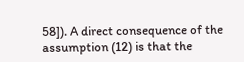58]). A direct consequence of the assumption (12) is that the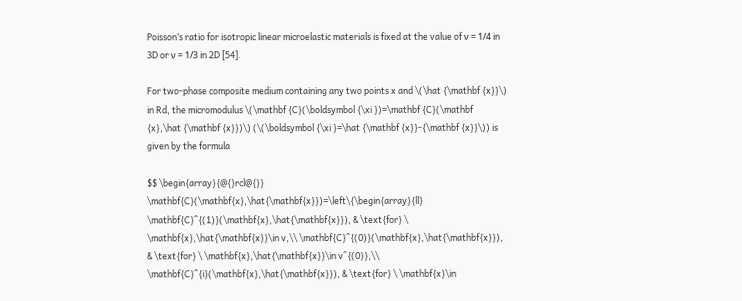Poisson’s ratio for isotropic linear microelastic materials is fixed at the value of ν = 1/4 in 3D or ν = 1/3 in 2D [54].

For two-phase composite medium containing any two points x and \(\hat {\mathbf {x}}\) in Rd, the micromodulus \(\mathbf {C}(\boldsymbol {\xi })=\mathbf {C}(\mathbf {x},\hat {\mathbf {x}})\) (\(\boldsymbol {\xi }=\hat {\mathbf {x}}-{\mathbf {x}}\)) is given by the formula

$$ \begin{array}{@{}rcl@{}} \mathbf{C}(\mathbf{x},\hat{\mathbf{x}})=\left\{\begin{array}{ll} \mathbf{C}^{(1)}(\mathbf{x},\hat{\mathbf{x}}), & \text{for} \ \mathbf{x},\hat{\mathbf{x}}\in v,\\ \mathbf{C}^{(0)}(\mathbf{x},\hat{\mathbf{x}}), & \text{for} \ \mathbf{x},\hat{\mathbf{x}}\in v^{(0)},\\ \mathbf{C}^{i}(\mathbf{x},\hat{\mathbf{x}}), & \text{for} \ \mathbf{x}\in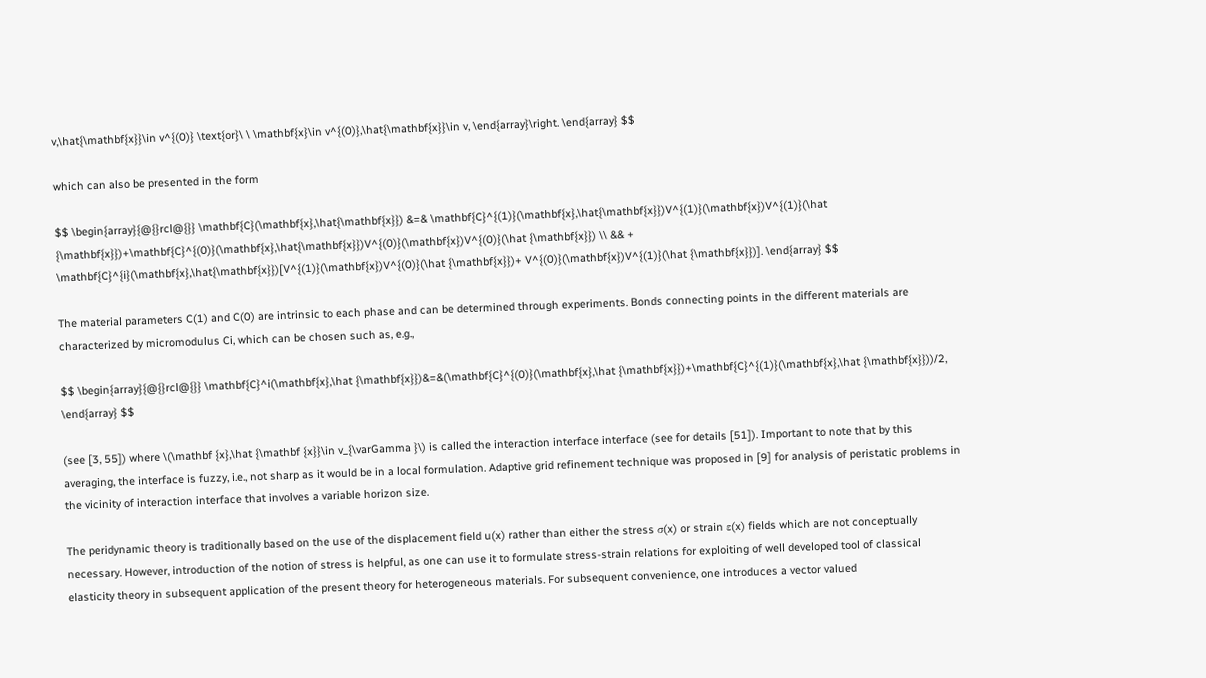v,\hat{\mathbf{x}}\in v^{(0)} \text{or}\ \ \mathbf{x}\in v^{(0)},\hat{\mathbf{x}}\in v, \end{array}\right. \end{array} $$

which can also be presented in the form

$$ \begin{array}{@{}rcl@{}} \mathbf{C}(\mathbf{x},\hat{\mathbf{x}}) &=& \mathbf{C}^{(1)}(\mathbf{x},\hat{\mathbf{x}})V^{(1)}(\mathbf{x})V^{(1)}(\hat {\mathbf{x}})+\mathbf{C}^{(0)}(\mathbf{x},\hat{\mathbf{x}})V^{(0)}(\mathbf{x})V^{(0)}(\hat {\mathbf{x}}) \\ && + \mathbf{C}^{i}(\mathbf{x},\hat{\mathbf{x}})[V^{(1)}(\mathbf{x})V^{(0)}(\hat {\mathbf{x}})+ V^{(0)}(\mathbf{x})V^{(1)}(\hat {\mathbf{x}})]. \end{array} $$

The material parameters C(1) and C(0) are intrinsic to each phase and can be determined through experiments. Bonds connecting points in the different materials are characterized by micromodulus Ci, which can be chosen such as, e.g.,

$$ \begin{array}{@{}rcl@{}} \mathbf{C}^i(\mathbf{x},\hat {\mathbf{x}})&=&(\mathbf{C}^{(0)}(\mathbf{x},\hat {\mathbf{x}})+\mathbf{C}^{(1)}(\mathbf{x},\hat {\mathbf{x}}))/2, \end{array} $$

(see [3, 55]) where \(\mathbf {x},\hat {\mathbf {x}}\in v_{\varGamma }\) is called the interaction interface interface (see for details [51]). Important to note that by this averaging, the interface is fuzzy, i.e., not sharp as it would be in a local formulation. Adaptive grid refinement technique was proposed in [9] for analysis of peristatic problems in the vicinity of interaction interface that involves a variable horizon size.

The peridynamic theory is traditionally based on the use of the displacement field u(x) rather than either the stress σ(x) or strain ε(x) fields which are not conceptually necessary. However, introduction of the notion of stress is helpful, as one can use it to formulate stress-strain relations for exploiting of well developed tool of classical elasticity theory in subsequent application of the present theory for heterogeneous materials. For subsequent convenience, one introduces a vector valued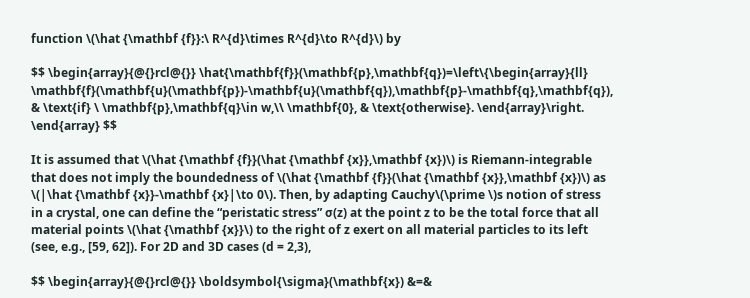function \(\hat {\mathbf {f}}:\ R^{d}\times R^{d}\to R^{d}\) by

$$ \begin{array}{@{}rcl@{}} \hat{\mathbf{f}}(\mathbf{p},\mathbf{q})=\left\{\begin{array}{ll} \mathbf{f}(\mathbf{u}(\mathbf{p})-\mathbf{u}(\mathbf{q}),\mathbf{p}-\mathbf{q},\mathbf{q}), & \text{if} \ \mathbf{p},\mathbf{q}\in w,\\ \mathbf{0}, & \text{otherwise}. \end{array}\right. \end{array} $$

It is assumed that \(\hat {\mathbf {f}}(\hat {\mathbf {x}},\mathbf {x})\) is Riemann-integrable that does not imply the boundedness of \(\hat {\mathbf {f}}(\hat {\mathbf {x}},\mathbf {x})\) as \(|\hat {\mathbf {x}}-\mathbf {x}|\to 0\). Then, by adapting Cauchy\(\prime \)s notion of stress in a crystal, one can define the “peristatic stress” σ(z) at the point z to be the total force that all material points \(\hat {\mathbf {x}}\) to the right of z exert on all material particles to its left (see, e.g., [59, 62]). For 2D and 3D cases (d = 2,3),

$$ \begin{array}{@{}rcl@{}} \boldsymbol{\sigma}(\mathbf{x}) &=&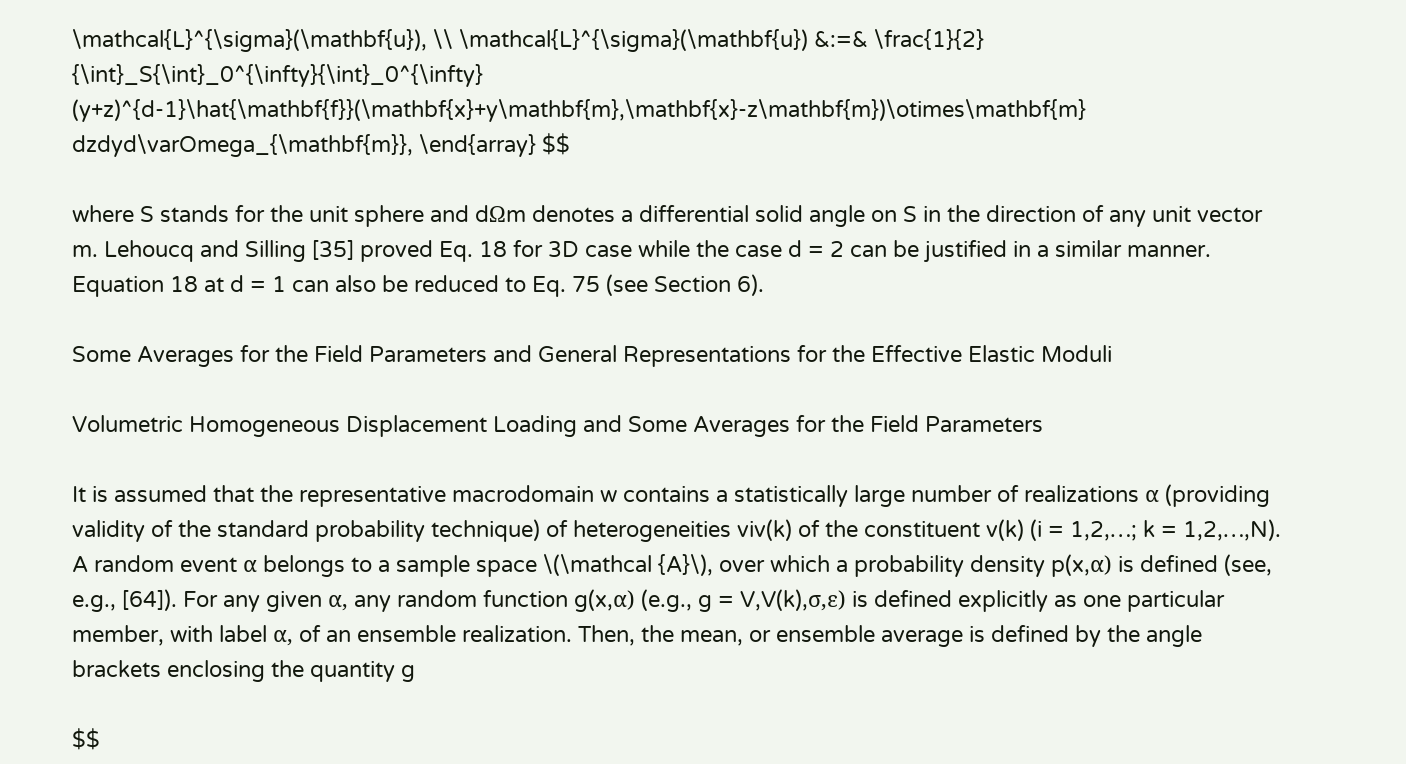\mathcal{L}^{\sigma}(\mathbf{u}), \\ \mathcal{L}^{\sigma}(\mathbf{u}) &:=& \frac{1}{2} {\int}_S{\int}_0^{\infty}{\int}_0^{\infty} (y+z)^{d-1}\hat{\mathbf{f}}(\mathbf{x}+y\mathbf{m},\mathbf{x}-z\mathbf{m})\otimes\mathbf{m} dzdyd\varOmega_{\mathbf{m}}, \end{array} $$

where S stands for the unit sphere and dΩm denotes a differential solid angle on S in the direction of any unit vector m. Lehoucq and Silling [35] proved Eq. 18 for 3D case while the case d = 2 can be justified in a similar manner. Equation 18 at d = 1 can also be reduced to Eq. 75 (see Section 6).

Some Averages for the Field Parameters and General Representations for the Effective Elastic Moduli

Volumetric Homogeneous Displacement Loading and Some Averages for the Field Parameters

It is assumed that the representative macrodomain w contains a statistically large number of realizations α (providing validity of the standard probability technique) of heterogeneities viv(k) of the constituent v(k) (i = 1,2,…; k = 1,2,…,N). A random event α belongs to a sample space \(\mathcal {A}\), over which a probability density p(x,α) is defined (see, e.g., [64]). For any given α, any random function g(x,α) (e.g., g = V,V(k),σ,ε) is defined explicitly as one particular member, with label α, of an ensemble realization. Then, the mean, or ensemble average is defined by the angle brackets enclosing the quantity g

$$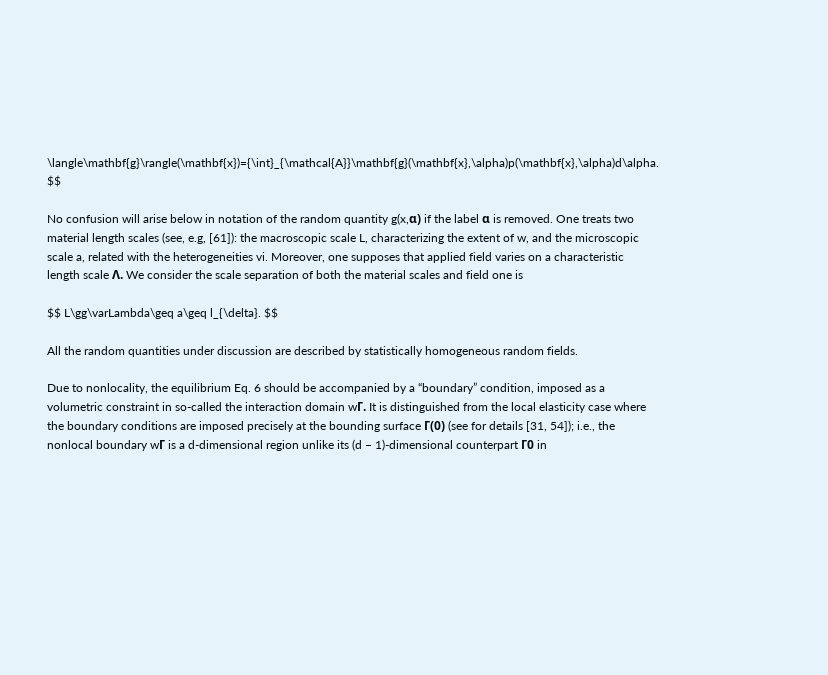\langle\mathbf{g}\rangle(\mathbf{x})={\int}_{\mathcal{A}}\mathbf{g}(\mathbf{x},\alpha)p(\mathbf{x},\alpha)d\alpha. $$

No confusion will arise below in notation of the random quantity g(x,α) if the label α is removed. One treats two material length scales (see, e.g, [61]): the macroscopic scale L, characterizing the extent of w, and the microscopic scale a, related with the heterogeneities vi. Moreover, one supposes that applied field varies on a characteristic length scale Λ. We consider the scale separation of both the material scales and field one is

$$ L\gg\varLambda\geq a\geq l_{\delta}. $$

All the random quantities under discussion are described by statistically homogeneous random fields.

Due to nonlocality, the equilibrium Eq. 6 should be accompanied by a “boundary” condition, imposed as a volumetric constraint in so-called the interaction domain wΓ. It is distinguished from the local elasticity case where the boundary conditions are imposed precisely at the bounding surface Γ(0) (see for details [31, 54]); i.e., the nonlocal boundary wΓ is a d-dimensional region unlike its (d − 1)-dimensional counterpart Γ0 in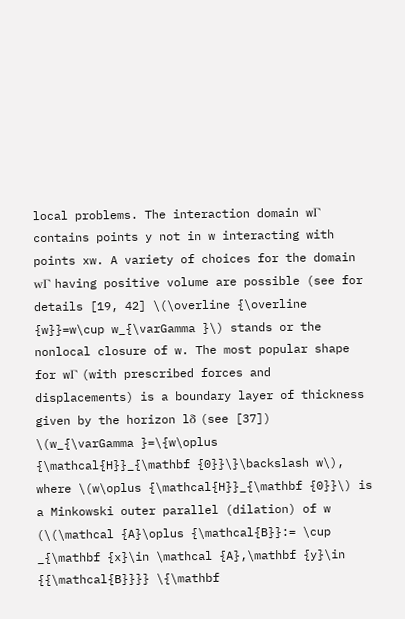local problems. The interaction domain wΓ contains points y not in w interacting with points xw. A variety of choices for the domain wΓ having positive volume are possible (see for details [19, 42] \(\overline {\overline {w}}=w\cup w_{\varGamma }\) stands or the nonlocal closure of w. The most popular shape for wΓ (with prescribed forces and displacements) is a boundary layer of thickness given by the horizon lδ (see [37]) \(w_{\varGamma }=\{w\oplus {\mathcal{H}}_{\mathbf {0}}\}\backslash w\), where \(w\oplus {\mathcal{H}}_{\mathbf {0}}\) is a Minkowski outer parallel (dilation) of w (\(\mathcal {A}\oplus {\mathcal{B}}:= \cup _{\mathbf {x}\in \mathcal {A},\mathbf {y}\in {{\mathcal{B}}}} \{\mathbf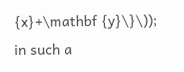{x}+\mathbf {y}\}\)); in such a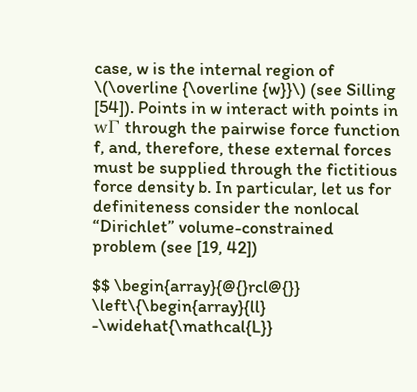case, w is the internal region of \(\overline {\overline {w}}\) (see Silling [54]). Points in w interact with points in wΓ through the pairwise force function f, and, therefore, these external forces must be supplied through the fictitious force density b. In particular, let us for definiteness consider the nonlocal “Dirichlet” volume-constrained problem (see [19, 42])

$$ \begin{array}{@{}rcl@{}} \left\{\begin{array}{ll} -\widehat{\mathcal{L}}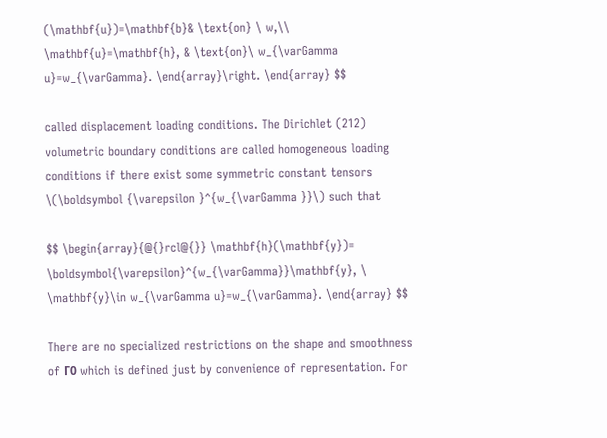(\mathbf{u})=\mathbf{b}& \text{on} \ w,\\ \mathbf{u}=\mathbf{h}, & \text{on}\ w_{\varGamma u}=w_{\varGamma}. \end{array}\right. \end{array} $$

called displacement loading conditions. The Dirichlet (212) volumetric boundary conditions are called homogeneous loading conditions if there exist some symmetric constant tensors \(\boldsymbol {\varepsilon }^{w_{\varGamma }}\) such that

$$ \begin{array}{@{}rcl@{}} \mathbf{h}(\mathbf{y})= \boldsymbol{\varepsilon}^{w_{\varGamma}}\mathbf{y}, \ \mathbf{y}\in w_{\varGamma u}=w_{\varGamma}. \end{array} $$

There are no specialized restrictions on the shape and smoothness of Γ0 which is defined just by convenience of representation. For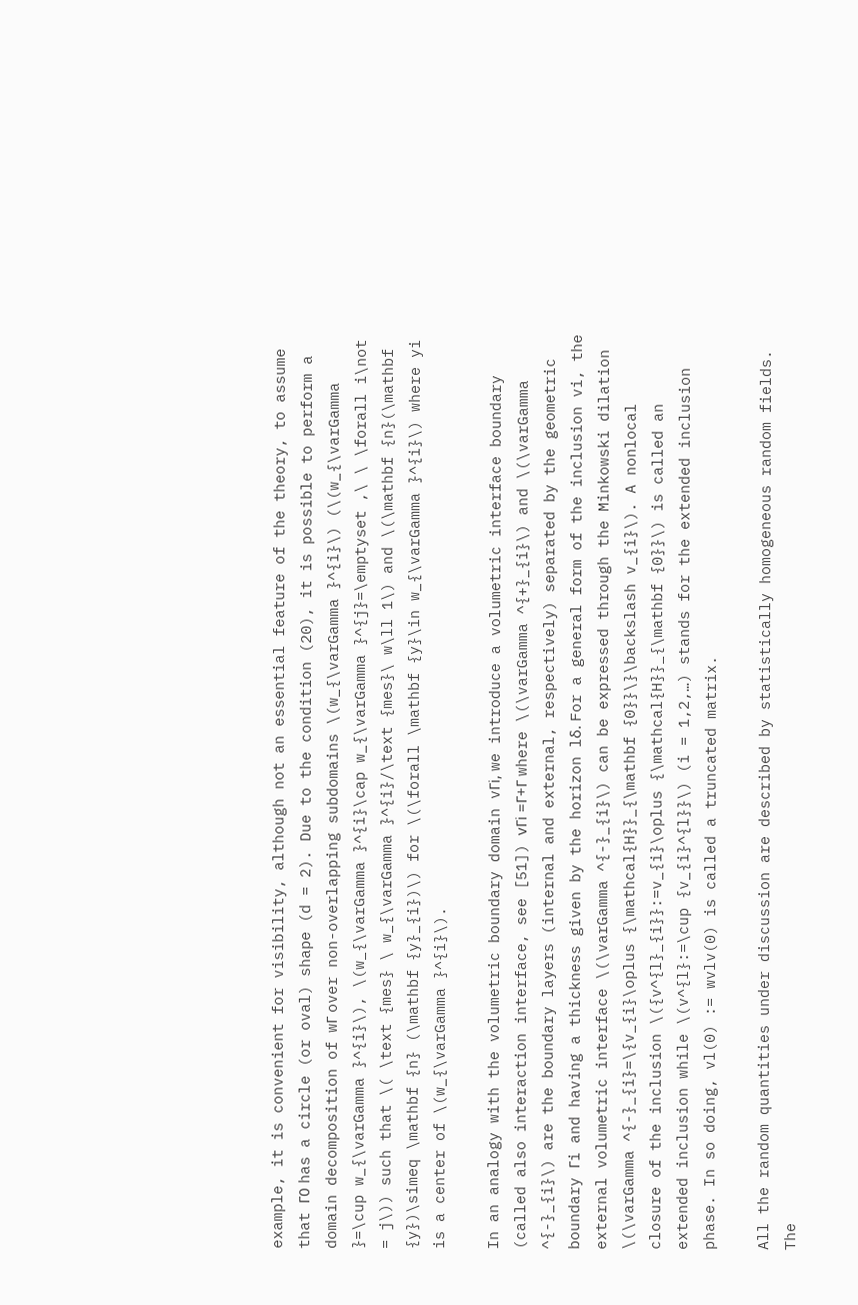example, it is convenient for visibility, although not an essential feature of the theory, to assume that Γ0 has a circle (or oval) shape (d = 2). Due to the condition (20), it is possible to perform a domain decomposition of wΓ over non-overlapping subdomains \(w_{\varGamma }^{i}\) (\(w_{\varGamma }=\cup w_{\varGamma }^{i}\), \(w_{\varGamma }^{i}\cap w_{\varGamma }^{j}=\emptyset ,\ \ \forall i\not = j\)) such that \( \text {mes} \ w_{\varGamma }^{i}/\text {mes}\ w\ll 1\) and \(\mathbf {n}(\mathbf {y})\simeq \mathbf {n} (\mathbf {y}_{i})\) for \(\forall \mathbf {y}\in w_{\varGamma }^{i}\) where yi is a center of \(w_{\varGamma }^{i}\).

In an analogy with the volumetric boundary domain vΓi, we introduce a volumetric interface boundary (called also interaction interface, see [51]) vΓi =Γ+Γ where \(\varGamma ^{+}_{i}\) and \(\varGamma ^{-}_{i}\) are the boundary layers (internal and external, respectively) separated by the geometric boundary Γi and having a thickness given by the horizon lδ. For a general form of the inclusion vi, the external volumetric interface \(\varGamma ^{-}_{i}\) can be expressed through the Minkowski dilation \(\varGamma ^{-}_{i}=\{v_{i}\oplus {\mathcal{H}}_{\mathbf {0}}\}\backslash v_{i}\). A nonlocal closure of the inclusion \({v^{l}_{i}}:=v_{i}\oplus {\mathcal{H}}_{\mathbf {0}}\) is called an extended inclusion while \(v^{l}:=\cup {v_{i}^{l}}\) (i = 1,2,…) stands for the extended inclusion phase. In so doing, vl(0) := wvlv(0) is called a truncated matrix.

All the random quantities under discussion are described by statistically homogeneous random fields. The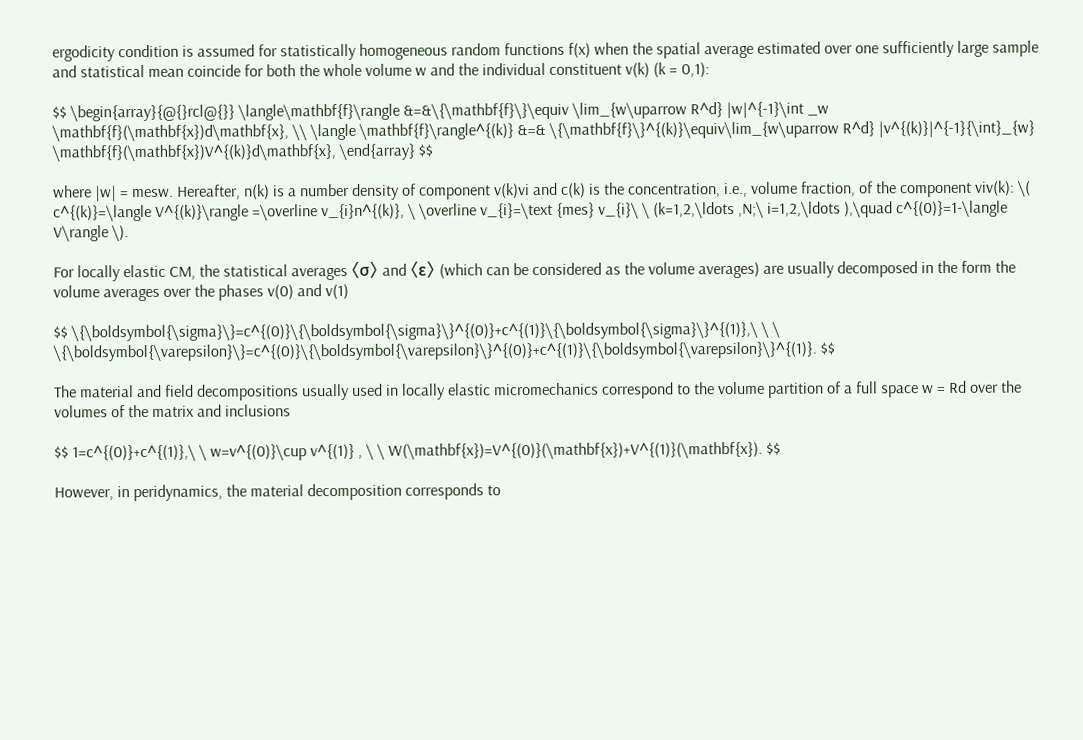ergodicity condition is assumed for statistically homogeneous random functions f(x) when the spatial average estimated over one sufficiently large sample and statistical mean coincide for both the whole volume w and the individual constituent v(k) (k = 0,1):

$$ \begin{array}{@{}rcl@{}} \langle\mathbf{f}\rangle &=&\{\mathbf{f}\}\equiv \lim_{w\uparrow R^d} |w|^{-1}\int _w \mathbf{f}(\mathbf{x})d\mathbf{x}, \\ \langle \mathbf{f}\rangle^{(k)} &=& \{\mathbf{f}\}^{(k)}\equiv\lim_{w\uparrow R^d} |v^{(k)}|^{-1}{\int}_{w} \mathbf{f}(\mathbf{x})V^{(k)}d\mathbf{x}, \end{array} $$

where |w| = mesw. Hereafter, n(k) is a number density of component v(k)vi and c(k) is the concentration, i.e., volume fraction, of the component viv(k): \( c^{(k)}=\langle V^{(k)}\rangle =\overline v_{i}n^{(k)}, \ \overline v_{i}=\text {mes} v_{i}\ \ (k=1,2,\ldots ,N;\ i=1,2,\ldots ),\quad c^{(0)}=1-\langle V\rangle \).

For locally elastic CM, the statistical averages 〈σ〉 and 〈ε〉 (which can be considered as the volume averages) are usually decomposed in the form the volume averages over the phases v(0) and v(1)

$$ \{\boldsymbol{\sigma}\}=c^{(0)}\{\boldsymbol{\sigma}\}^{(0)}+c^{(1)}\{\boldsymbol{\sigma}\}^{(1)},\ \ \ \{\boldsymbol{\varepsilon}\}=c^{(0)}\{\boldsymbol{\varepsilon}\}^{(0)}+c^{(1)}\{\boldsymbol{\varepsilon}\}^{(1)}. $$

The material and field decompositions usually used in locally elastic micromechanics correspond to the volume partition of a full space w = Rd over the volumes of the matrix and inclusions

$$ 1=c^{(0)}+c^{(1)},\ \ w=v^{(0)}\cup v^{(1)} , \ \ W(\mathbf{x})=V^{(0)}(\mathbf{x})+V^{(1)}(\mathbf{x}). $$

However, in peridynamics, the material decomposition corresponds to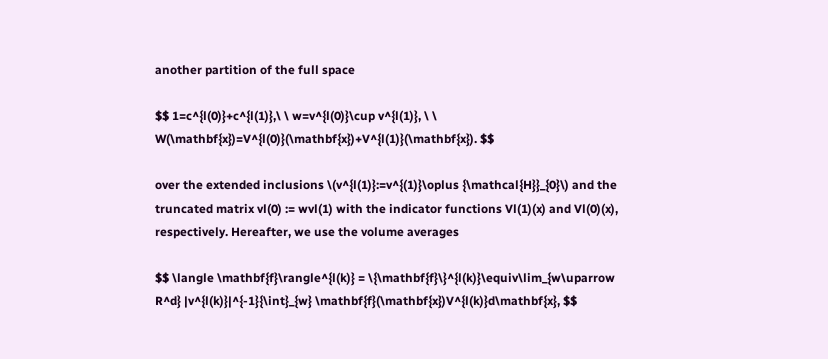another partition of the full space

$$ 1=c^{l(0)}+c^{l(1)},\ \ w=v^{l(0)}\cup v^{l(1)}, \ \ W(\mathbf{x})=V^{l(0)}(\mathbf{x})+V^{l(1)}(\mathbf{x}). $$

over the extended inclusions \(v^{l(1)}:=v^{(1)}\oplus {\mathcal{H}}_{0}\) and the truncated matrix vl(0) := wvl(1) with the indicator functions Vl(1)(x) and Vl(0)(x), respectively. Hereafter, we use the volume averages

$$ \langle \mathbf{f}\rangle^{l(k)} = \{\mathbf{f}\}^{l(k)}\equiv\lim_{w\uparrow R^d} |v^{l(k)}|^{-1}{\int}_{w} \mathbf{f}(\mathbf{x})V^{l(k)}d\mathbf{x}, $$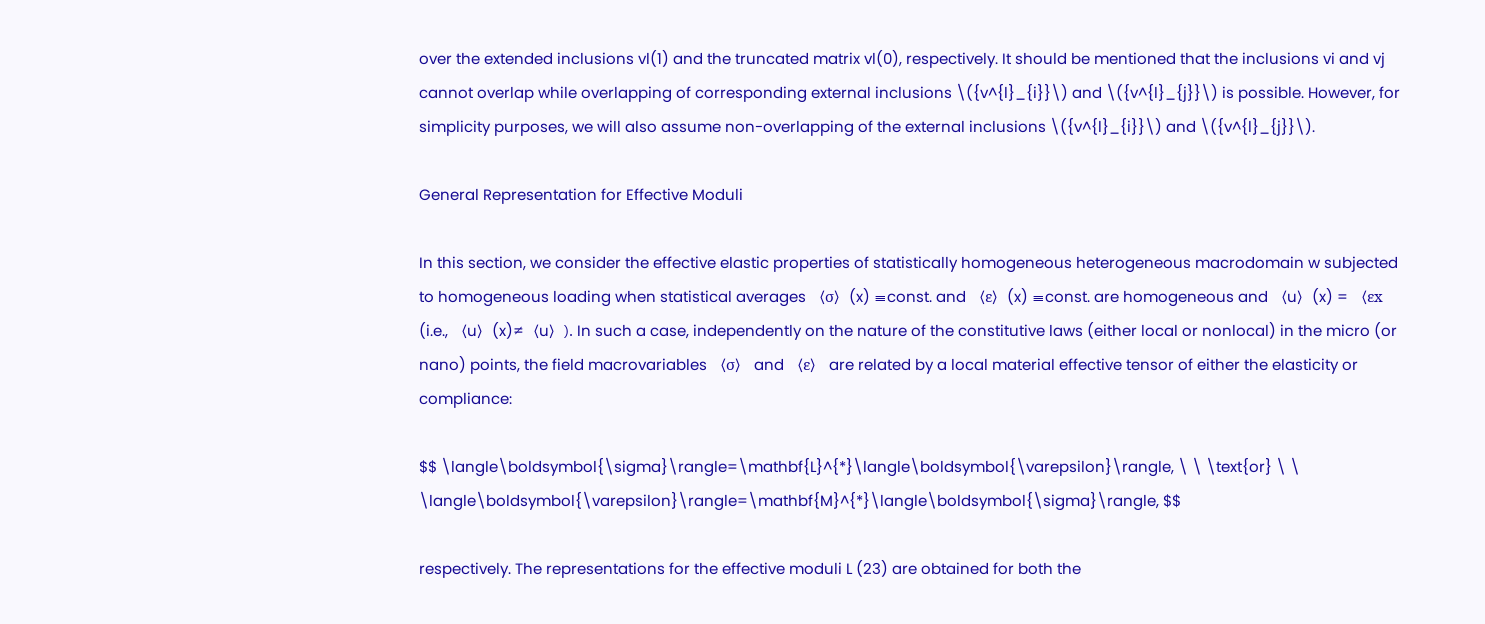over the extended inclusions vl(1) and the truncated matrix vl(0), respectively. It should be mentioned that the inclusions vi and vj cannot overlap while overlapping of corresponding external inclusions \({v^{l}_{i}}\) and \({v^{l}_{j}}\) is possible. However, for simplicity purposes, we will also assume non-overlapping of the external inclusions \({v^{l}_{i}}\) and \({v^{l}_{j}}\).

General Representation for Effective Moduli

In this section, we consider the effective elastic properties of statistically homogeneous heterogeneous macrodomain w subjected to homogeneous loading when statistical averages 〈σ〉(x) ≡const. and 〈ε〉(x) ≡const. are homogeneous and 〈u〉(x) = 〈εx (i.e., 〈u〉(x)≠〈u〉). In such a case, independently on the nature of the constitutive laws (either local or nonlocal) in the micro (or nano) points, the field macrovariables 〈σ〉 and 〈ε〉 are related by a local material effective tensor of either the elasticity or compliance:

$$ \langle\boldsymbol{\sigma}\rangle=\mathbf{L}^{*}\langle\boldsymbol{\varepsilon}\rangle, \ \ \text{or} \ \ \langle\boldsymbol{\varepsilon}\rangle=\mathbf{M}^{*}\langle\boldsymbol{\sigma}\rangle, $$

respectively. The representations for the effective moduli L (23) are obtained for both the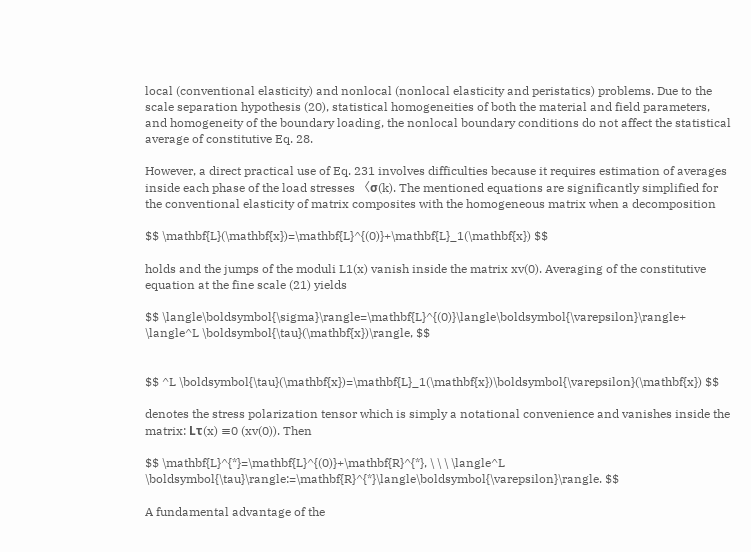local (conventional elasticity) and nonlocal (nonlocal elasticity and peristatics) problems. Due to the scale separation hypothesis (20), statistical homogeneities of both the material and field parameters, and homogeneity of the boundary loading, the nonlocal boundary conditions do not affect the statistical average of constitutive Eq. 28.

However, a direct practical use of Eq. 231 involves difficulties because it requires estimation of averages inside each phase of the load stresses 〈σ(k). The mentioned equations are significantly simplified for the conventional elasticity of matrix composites with the homogeneous matrix when a decomposition

$$ \mathbf{L}(\mathbf{x})=\mathbf{L}^{(0)}+\mathbf{L}_1(\mathbf{x}) $$

holds and the jumps of the moduli L1(x) vanish inside the matrix xv(0). Averaging of the constitutive equation at the fine scale (21) yields

$$ \langle\boldsymbol{\sigma}\rangle=\mathbf{L}^{(0)}\langle\boldsymbol{\varepsilon}\rangle+ \langle^L \boldsymbol{\tau}(\mathbf{x})\rangle, $$


$$ ^L \boldsymbol{\tau}(\mathbf{x})=\mathbf{L}_1(\mathbf{x})\boldsymbol{\varepsilon}(\mathbf{x}) $$

denotes the stress polarization tensor which is simply a notational convenience and vanishes inside the matrix: Lτ(x) ≡0 (xv(0)). Then

$$ \mathbf{L}^{*}=\mathbf{L}^{(0)}+\mathbf{R}^{*}, \ \ \ \langle^L \boldsymbol{\tau}\rangle:=\mathbf{R}^{*}\langle\boldsymbol{\varepsilon}\rangle. $$

A fundamental advantage of the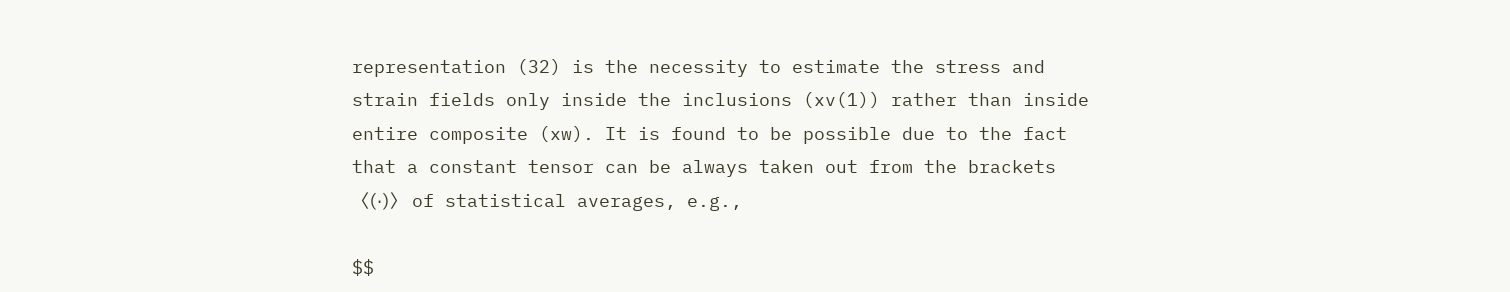representation (32) is the necessity to estimate the stress and strain fields only inside the inclusions (xv(1)) rather than inside entire composite (xw). It is found to be possible due to the fact that a constant tensor can be always taken out from the brackets 〈(⋅)〉 of statistical averages, e.g.,

$$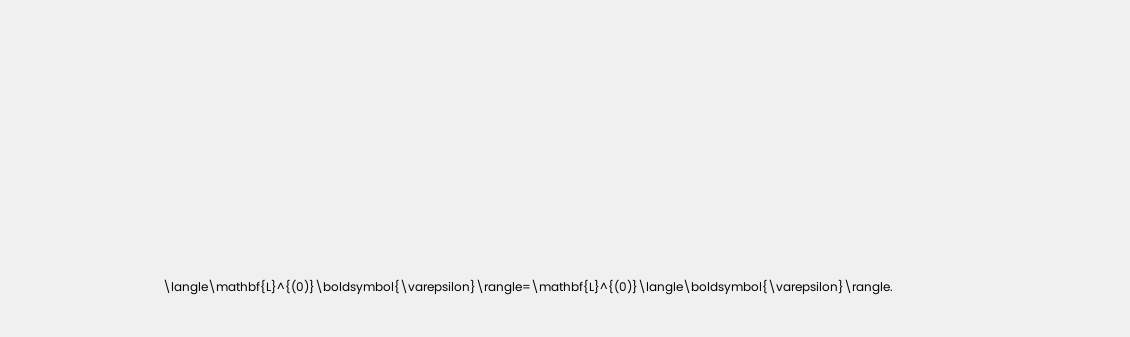\langle\mathbf{L}^{(0)}\boldsymbol{\varepsilon}\rangle=\mathbf{L}^{(0)}\langle\boldsymbol{\varepsilon}\rangle.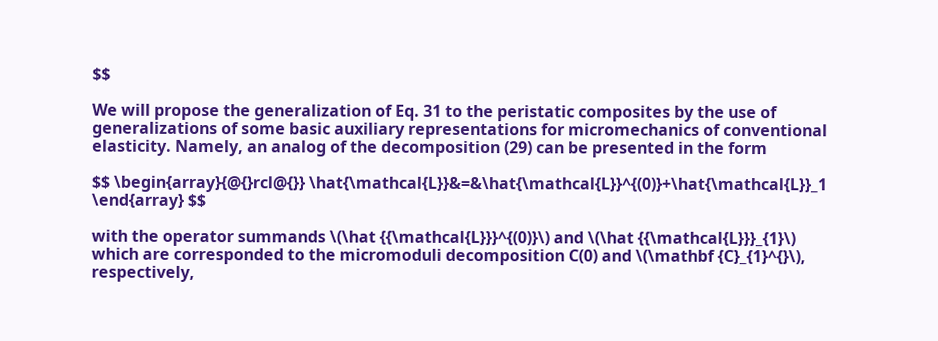$$

We will propose the generalization of Eq. 31 to the peristatic composites by the use of generalizations of some basic auxiliary representations for micromechanics of conventional elasticity. Namely, an analog of the decomposition (29) can be presented in the form

$$ \begin{array}{@{}rcl@{}} \hat{\mathcal{L}}&=&\hat{\mathcal{L}}^{(0)}+\hat{\mathcal{L}}_1 \end{array} $$

with the operator summands \(\hat {{\mathcal{L}}}^{(0)}\) and \(\hat {{\mathcal{L}}}_{1}\) which are corresponded to the micromoduli decomposition C(0) and \(\mathbf {C}_{1}^{}\), respectively,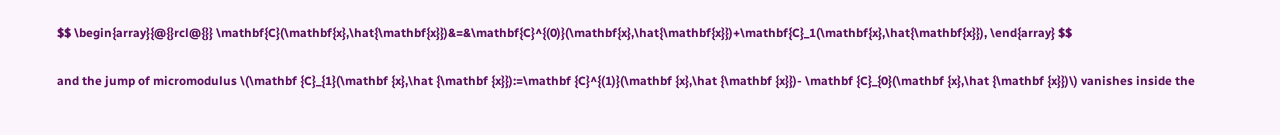$$ \begin{array}{@{}rcl@{}} \mathbf{C}(\mathbf{x},\hat{\mathbf{x}})&=&\mathbf{C}^{(0)}(\mathbf{x},\hat{\mathbf{x}})+\mathbf{C}_1(\mathbf{x},\hat{\mathbf{x}}), \end{array} $$

and the jump of micromodulus \(\mathbf {C}_{1}(\mathbf {x},\hat {\mathbf {x}}):=\mathbf {C}^{(1)}(\mathbf {x},\hat {\mathbf {x}})- \mathbf {C}_{0}(\mathbf {x},\hat {\mathbf {x}})\) vanishes inside the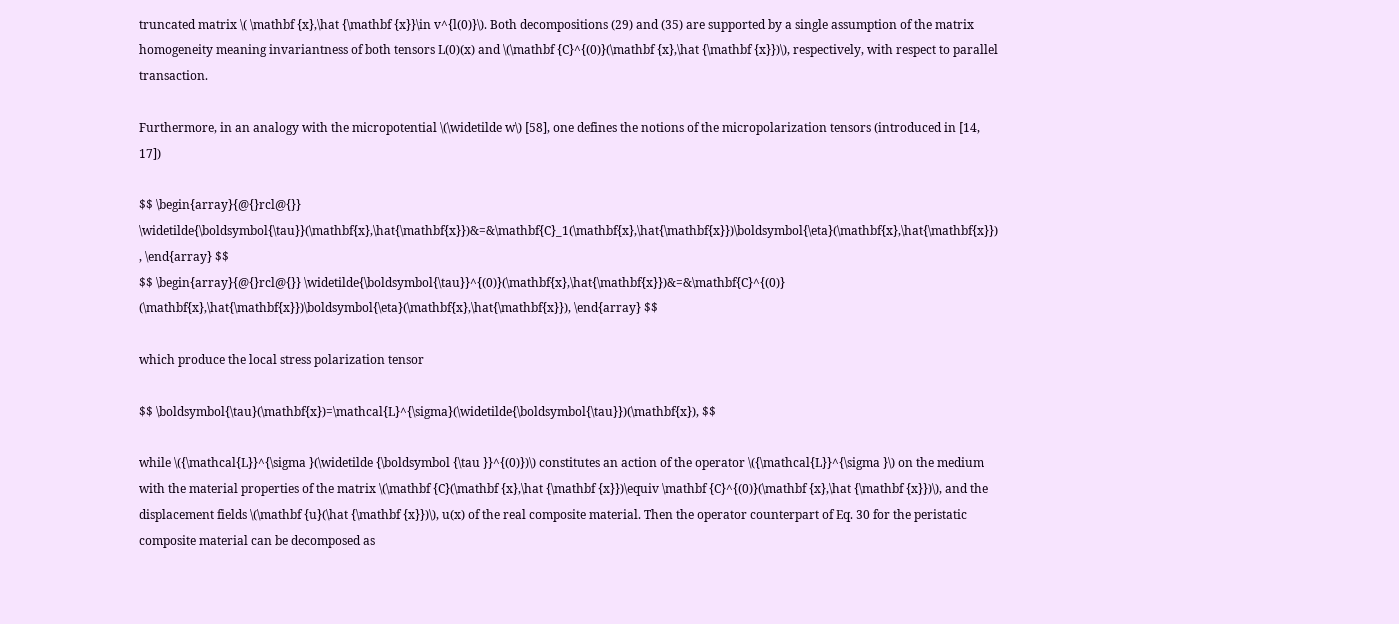truncated matrix \( \mathbf {x},\hat {\mathbf {x}}\in v^{l(0)}\). Both decompositions (29) and (35) are supported by a single assumption of the matrix homogeneity meaning invariantness of both tensors L(0)(x) and \(\mathbf {C}^{(0)}(\mathbf {x},\hat {\mathbf {x}})\), respectively, with respect to parallel transaction.

Furthermore, in an analogy with the micropotential \(\widetilde w\) [58], one defines the notions of the micropolarization tensors (introduced in [14, 17])

$$ \begin{array}{@{}rcl@{}} \widetilde{\boldsymbol{\tau}}(\mathbf{x},\hat{\mathbf{x}})&=&\mathbf{C}_1(\mathbf{x},\hat{\mathbf{x}})\boldsymbol{\eta}(\mathbf{x},\hat{\mathbf{x}}) , \end{array} $$
$$ \begin{array}{@{}rcl@{}} \widetilde{\boldsymbol{\tau}}^{(0)}(\mathbf{x},\hat{\mathbf{x}})&=&\mathbf{C}^{(0)} (\mathbf{x},\hat{\mathbf{x}})\boldsymbol{\eta}(\mathbf{x},\hat{\mathbf{x}}), \end{array} $$

which produce the local stress polarization tensor

$$ \boldsymbol{\tau}(\mathbf{x})=\mathcal{L}^{\sigma}(\widetilde{\boldsymbol{\tau}})(\mathbf{x}), $$

while \({\mathcal{L}}^{\sigma }(\widetilde {\boldsymbol {\tau }}^{(0)})\) constitutes an action of the operator \({\mathcal{L}}^{\sigma }\) on the medium with the material properties of the matrix \(\mathbf {C}(\mathbf {x},\hat {\mathbf {x}})\equiv \mathbf {C}^{(0)}(\mathbf {x},\hat {\mathbf {x}})\), and the displacement fields \(\mathbf {u}(\hat {\mathbf {x}})\), u(x) of the real composite material. Then the operator counterpart of Eq. 30 for the peristatic composite material can be decomposed as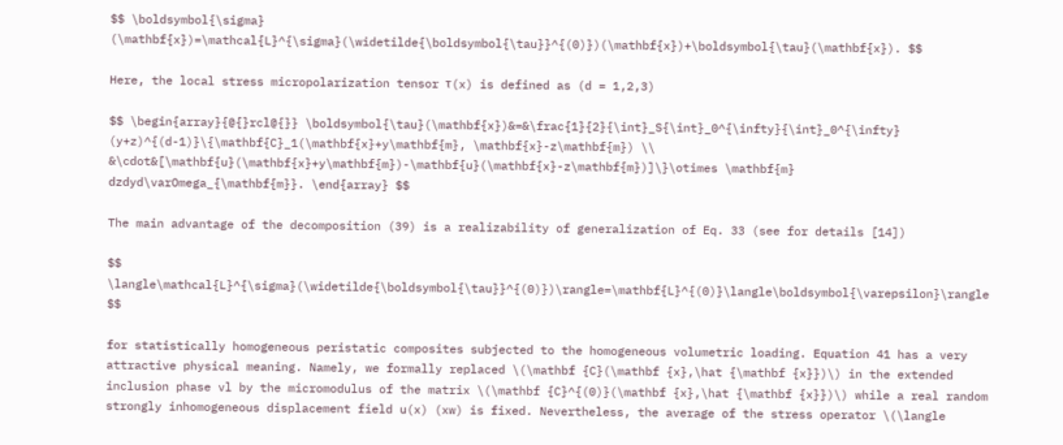$$ \boldsymbol{\sigma} (\mathbf{x})=\mathcal{L}^{\sigma}(\widetilde{\boldsymbol{\tau}}^{(0)})(\mathbf{x})+\boldsymbol{\tau}(\mathbf{x}). $$

Here, the local stress micropolarization tensor τ(x) is defined as (d = 1,2,3)

$$ \begin{array}{@{}rcl@{}} \boldsymbol{\tau}(\mathbf{x})&=&\frac{1}{2}{\int}_S{\int}_0^{\infty}{\int}_0^{\infty} (y+z)^{(d-1)}\{\mathbf{C}_1(\mathbf{x}+y\mathbf{m}, \mathbf{x}-z\mathbf{m}) \\ &\cdot&[\mathbf{u}(\mathbf{x}+y\mathbf{m})-\mathbf{u}(\mathbf{x}-z\mathbf{m})]\}\otimes \mathbf{m} dzdyd\varOmega_{\mathbf{m}}. \end{array} $$

The main advantage of the decomposition (39) is a realizability of generalization of Eq. 33 (see for details [14])

$$ \langle\mathcal{L}^{\sigma}(\widetilde{\boldsymbol{\tau}}^{(0)})\rangle=\mathbf{L}^{(0)}\langle\boldsymbol{\varepsilon}\rangle $$

for statistically homogeneous peristatic composites subjected to the homogeneous volumetric loading. Equation 41 has a very attractive physical meaning. Namely, we formally replaced \(\mathbf {C}(\mathbf {x},\hat {\mathbf {x}})\) in the extended inclusion phase vl by the micromodulus of the matrix \(\mathbf {C}^{(0)}(\mathbf {x},\hat {\mathbf {x}})\) while a real random strongly inhomogeneous displacement field u(x) (xw) is fixed. Nevertheless, the average of the stress operator \(\langle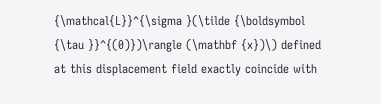{\mathcal{L}}^{\sigma }(\tilde {\boldsymbol {\tau }}^{(0)})\rangle (\mathbf {x})\) defined at this displacement field exactly coincide with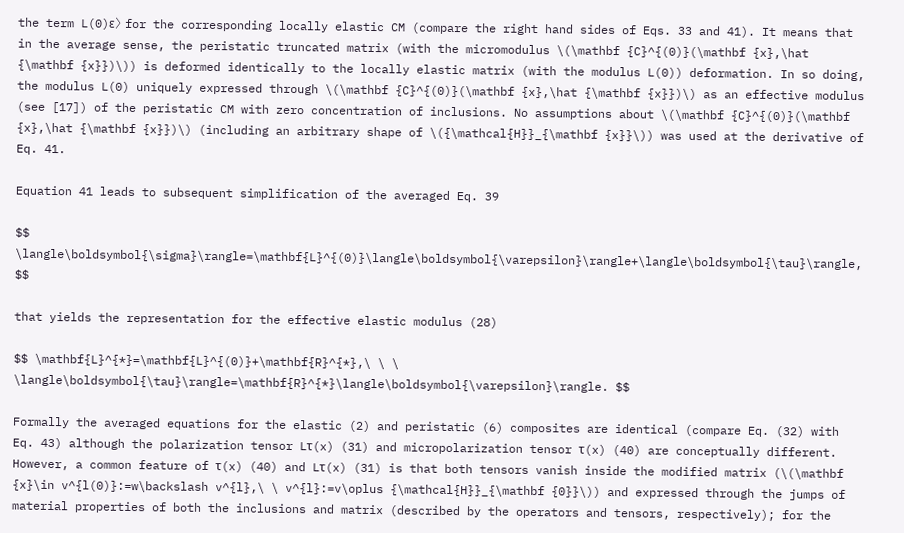the term L(0)ε〉 for the corresponding locally elastic CM (compare the right hand sides of Eqs. 33 and 41). It means that in the average sense, the peristatic truncated matrix (with the micromodulus \(\mathbf {C}^{(0)}(\mathbf {x},\hat {\mathbf {x}})\)) is deformed identically to the locally elastic matrix (with the modulus L(0)) deformation. In so doing, the modulus L(0) uniquely expressed through \(\mathbf {C}^{(0)}(\mathbf {x},\hat {\mathbf {x}})\) as an effective modulus (see [17]) of the peristatic CM with zero concentration of inclusions. No assumptions about \(\mathbf {C}^{(0)}(\mathbf {x},\hat {\mathbf {x}})\) (including an arbitrary shape of \({\mathcal{H}}_{\mathbf {x}}\)) was used at the derivative of Eq. 41.

Equation 41 leads to subsequent simplification of the averaged Eq. 39

$$ \langle\boldsymbol{\sigma}\rangle=\mathbf{L}^{(0)}\langle\boldsymbol{\varepsilon}\rangle+\langle\boldsymbol{\tau}\rangle, $$

that yields the representation for the effective elastic modulus (28)

$$ \mathbf{L}^{*}=\mathbf{L}^{(0)}+\mathbf{R}^{*},\ \ \ \langle\boldsymbol{\tau}\rangle=\mathbf{R}^{*}\langle\boldsymbol{\varepsilon}\rangle. $$

Formally the averaged equations for the elastic (2) and peristatic (6) composites are identical (compare Eq. (32) with Eq. 43) although the polarization tensor Lτ(x) (31) and micropolarization tensor τ(x) (40) are conceptually different. However, a common feature of τ(x) (40) and Lτ(x) (31) is that both tensors vanish inside the modified matrix (\(\mathbf {x}\in v^{l(0)}:=w\backslash v^{l},\ \ v^{l}:=v\oplus {\mathcal{H}}_{\mathbf {0}}\)) and expressed through the jumps of material properties of both the inclusions and matrix (described by the operators and tensors, respectively); for the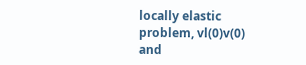locally elastic problem, vl(0)v(0) and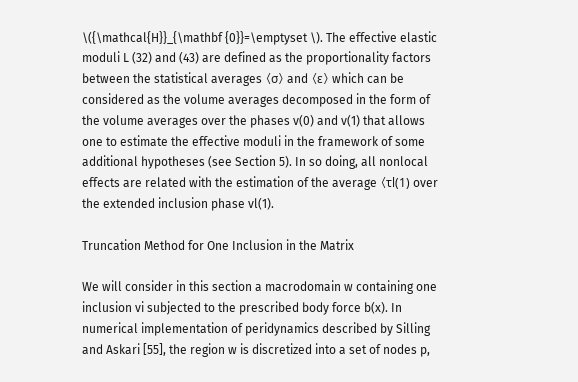\({\mathcal{H}}_{\mathbf {0}}=\emptyset \). The effective elastic moduli L (32) and (43) are defined as the proportionality factors between the statistical averages 〈σ〉 and 〈ε〉 which can be considered as the volume averages decomposed in the form of the volume averages over the phases v(0) and v(1) that allows one to estimate the effective moduli in the framework of some additional hypotheses (see Section 5). In so doing, all nonlocal effects are related with the estimation of the average 〈τl(1) over the extended inclusion phase vl(1).

Truncation Method for One Inclusion in the Matrix

We will consider in this section a macrodomain w containing one inclusion vi subjected to the prescribed body force b(x). In numerical implementation of peridynamics described by Silling and Askari [55], the region w is discretized into a set of nodes p,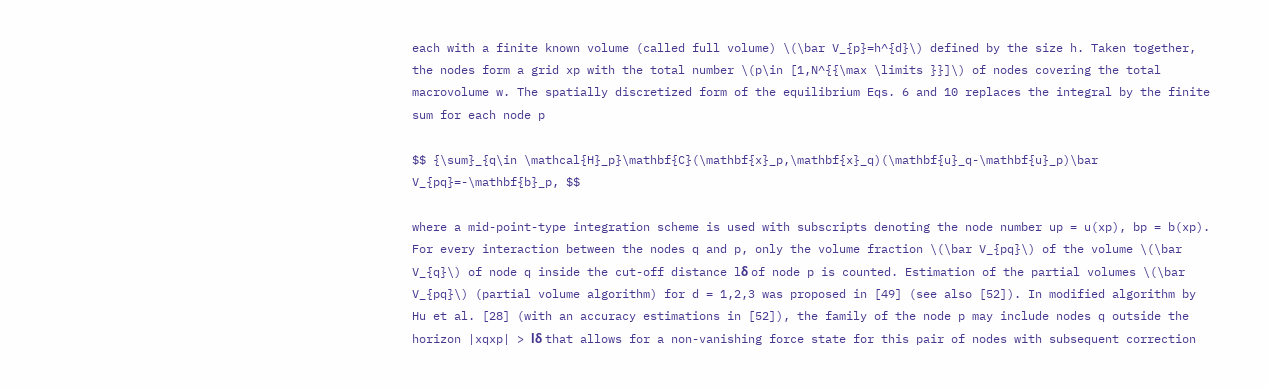each with a finite known volume (called full volume) \(\bar V_{p}=h^{d}\) defined by the size h. Taken together, the nodes form a grid xp with the total number \(p\in [1,N^{{\max \limits }}]\) of nodes covering the total macrovolume w. The spatially discretized form of the equilibrium Eqs. 6 and 10 replaces the integral by the finite sum for each node p

$$ {\sum}_{q\in \mathcal{H}_p}\mathbf{C}(\mathbf{x}_p,\mathbf{x}_q)(\mathbf{u}_q-\mathbf{u}_p)\bar V_{pq}=-\mathbf{b}_p, $$

where a mid-point-type integration scheme is used with subscripts denoting the node number up = u(xp), bp = b(xp). For every interaction between the nodes q and p, only the volume fraction \(\bar V_{pq}\) of the volume \(\bar V_{q}\) of node q inside the cut-off distance lδ of node p is counted. Estimation of the partial volumes \(\bar V_{pq}\) (partial volume algorithm) for d = 1,2,3 was proposed in [49] (see also [52]). In modified algorithm by Hu et al. [28] (with an accuracy estimations in [52]), the family of the node p may include nodes q outside the horizon |xqxp| > lδ that allows for a non-vanishing force state for this pair of nodes with subsequent correction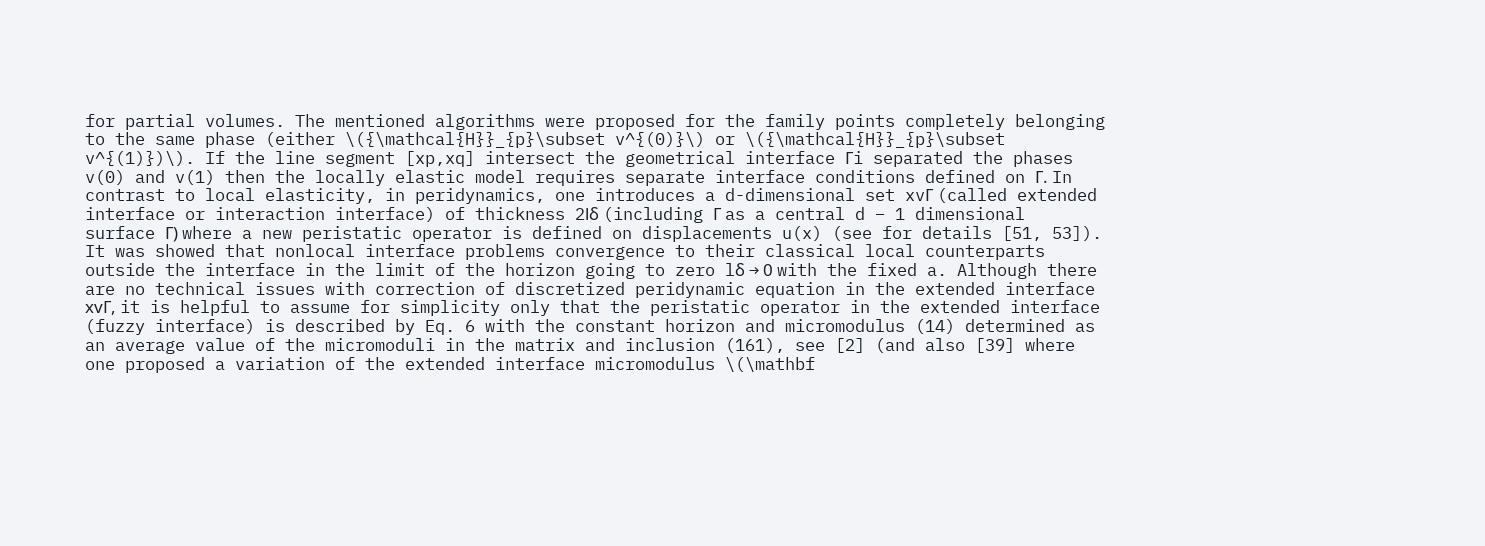for partial volumes. The mentioned algorithms were proposed for the family points completely belonging to the same phase (either \({\mathcal{H}}_{p}\subset v^{(0)}\) or \({\mathcal{H}}_{p}\subset v^{(1)})\). If the line segment [xp,xq] intersect the geometrical interface Γi separated the phases v(0) and v(1) then the locally elastic model requires separate interface conditions defined on Γ. In contrast to local elasticity, in peridynamics, one introduces a d-dimensional set xvΓ (called extended interface or interaction interface) of thickness 2lδ (including Γ as a central d − 1 dimensional surface Γ) where a new peristatic operator is defined on displacements u(x) (see for details [51, 53]). It was showed that nonlocal interface problems convergence to their classical local counterparts outside the interface in the limit of the horizon going to zero lδ → 0 with the fixed a. Although there are no technical issues with correction of discretized peridynamic equation in the extended interface xvΓ, it is helpful to assume for simplicity only that the peristatic operator in the extended interface (fuzzy interface) is described by Eq. 6 with the constant horizon and micromodulus (14) determined as an average value of the micromoduli in the matrix and inclusion (161), see [2] (and also [39] where one proposed a variation of the extended interface micromodulus \(\mathbf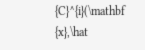{C}^{i}(\mathbf {x},\hat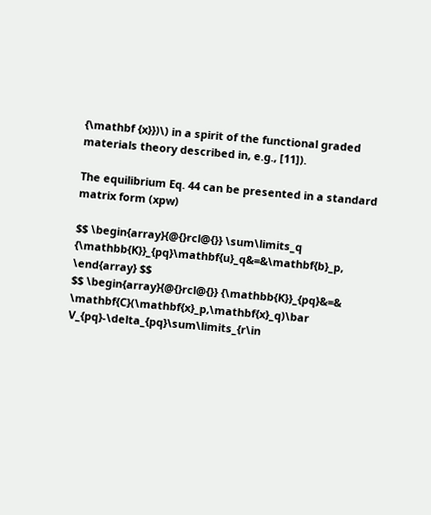{\mathbf {x}})\) in a spirit of the functional graded materials theory described in, e.g., [11]).

The equilibrium Eq. 44 can be presented in a standard matrix form (xpw)

$$ \begin{array}{@{}rcl@{}} \sum\limits_q {\mathbb{K}}_{pq}\mathbf{u}_q&=&\mathbf{b}_p, \end{array} $$
$$ \begin{array}{@{}rcl@{}} {\mathbb{K}}_{pq}&=& \mathbf{C}(\mathbf{x}_p,\mathbf{x}_q)\bar V_{pq}-\delta_{pq}\sum\limits_{r\in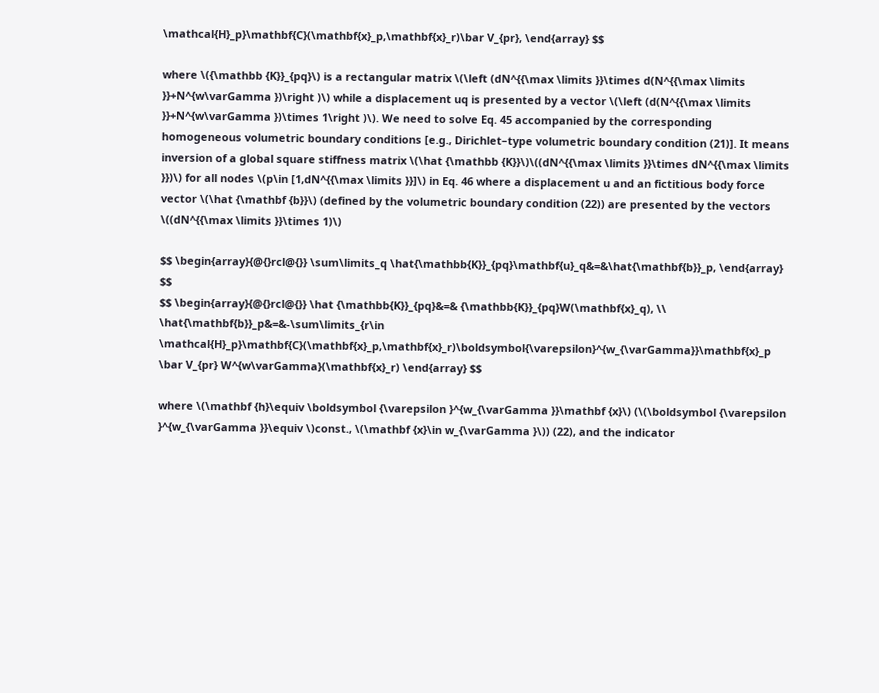\mathcal{H}_p}\mathbf{C}(\mathbf{x}_p,\mathbf{x}_r)\bar V_{pr}, \end{array} $$

where \({\mathbb {K}}_{pq}\) is a rectangular matrix \(\left (dN^{{\max \limits }}\times d(N^{{\max \limits }}+N^{w\varGamma })\right )\) while a displacement uq is presented by a vector \(\left (d(N^{{\max \limits }}+N^{w\varGamma })\times 1\right )\). We need to solve Eq. 45 accompanied by the corresponding homogeneous volumetric boundary conditions [e.g., Dirichlet–type volumetric boundary condition (21)]. It means inversion of a global square stiffness matrix \(\hat {\mathbb {K}}\)\((dN^{{\max \limits }}\times dN^{{\max \limits }})\) for all nodes \(p\in [1,dN^{{\max \limits }}]\) in Eq. 46 where a displacement u and an fictitious body force vector \(\hat {\mathbf {b}}\) (defined by the volumetric boundary condition (22)) are presented by the vectors \((dN^{{\max \limits }}\times 1)\)

$$ \begin{array}{@{}rcl@{}} \sum\limits_q \hat{\mathbb{K}}_{pq}\mathbf{u}_q&=&\hat{\mathbf{b}}_p, \end{array} $$
$$ \begin{array}{@{}rcl@{}} \hat {\mathbb{K}}_{pq}&=& {\mathbb{K}}_{pq}W(\mathbf{x}_q), \\ \hat{\mathbf{b}}_p&=&-\sum\limits_{r\in \mathcal{H}_p}\mathbf{C}(\mathbf{x}_p,\mathbf{x}_r)\boldsymbol{\varepsilon}^{w_{\varGamma}}\mathbf{x}_p \bar V_{pr} W^{w\varGamma}(\mathbf{x}_r) \end{array} $$

where \(\mathbf {h}\equiv \boldsymbol {\varepsilon }^{w_{\varGamma }}\mathbf {x}\) (\(\boldsymbol {\varepsilon }^{w_{\varGamma }}\equiv \)const., \(\mathbf {x}\in w_{\varGamma }\)) (22), and the indicator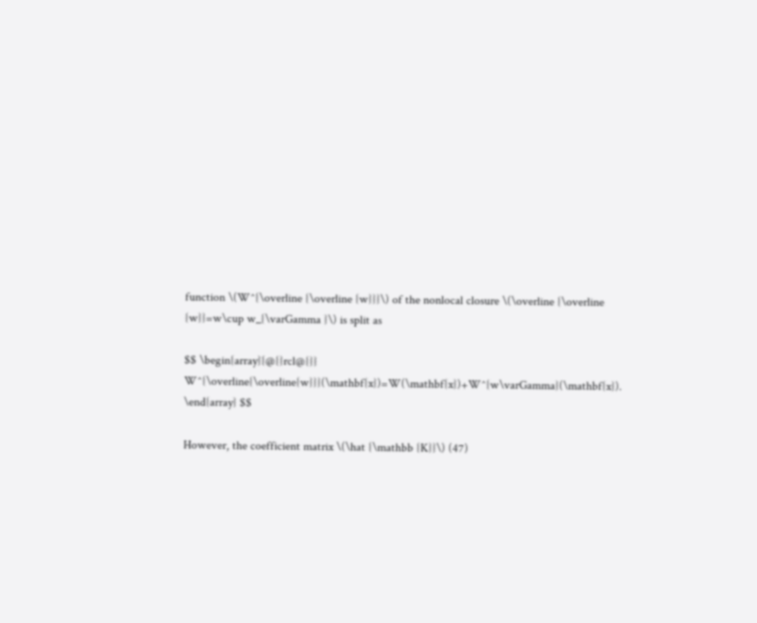function \(W^{\overline {\overline {w}}}\) of the nonlocal closure \(\overline {\overline {w}}=w\cup w_{\varGamma }\) is split as

$$ \begin{array}{@{}rcl@{}} W^{\overline{\overline{w}}}(\mathbf{x})=W(\mathbf{x})+W^{w\varGamma}(\mathbf{x}). \end{array} $$

However, the coefficient matrix \(\hat {\mathbb {K}}\) (47)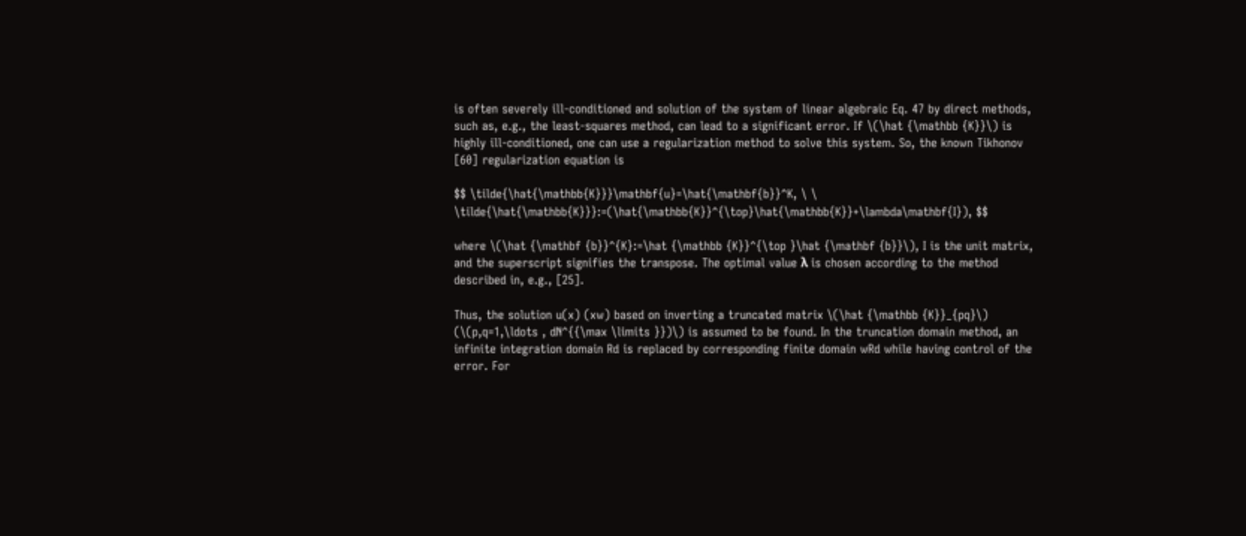is often severely ill-conditioned and solution of the system of linear algebraic Eq. 47 by direct methods, such as, e.g., the least-squares method, can lead to a significant error. If \(\hat {\mathbb {K}}\) is highly ill-conditioned, one can use a regularization method to solve this system. So, the known Tikhonov [60] regularization equation is

$$ \tilde{\hat{\mathbb{K}}}\mathbf{u}=\hat{\mathbf{b}}^K, \ \ \tilde{\hat{\mathbb{K}}}:=(\hat{\mathbb{K}}^{\top}\hat{\mathbb{K}}+\lambda\mathbf{I}), $$

where \(\hat {\mathbf {b}}^{K}:=\hat {\mathbb {K}}^{\top }\hat {\mathbf {b}}\), I is the unit matrix, and the superscript signifies the transpose. The optimal value λ is chosen according to the method described in, e.g., [25].

Thus, the solution u(x) (xw) based on inverting a truncated matrix \(\hat {\mathbb {K}}_{pq}\) (\(p,q=1,\ldots , dN^{{\max \limits }})\) is assumed to be found. In the truncation domain method, an infinite integration domain Rd is replaced by corresponding finite domain wRd while having control of the error. For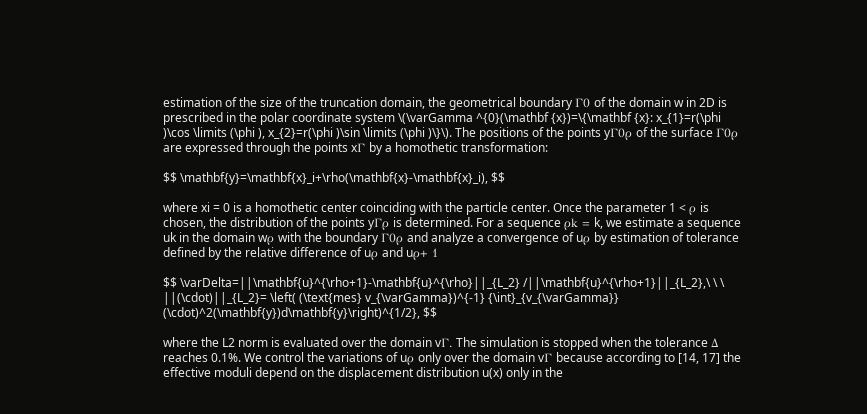estimation of the size of the truncation domain, the geometrical boundary Γ0 of the domain w in 2D is prescribed in the polar coordinate system \(\varGamma ^{0}(\mathbf {x})=\{\mathbf {x}: x_{1}=r(\phi )\cos \limits (\phi ), x_{2}=r(\phi )\sin \limits (\phi )\}\). The positions of the points yΓ0ρ of the surface Γ0ρ are expressed through the points xΓ by a homothetic transformation:

$$ \mathbf{y}=\mathbf{x}_i+\rho(\mathbf{x}-\mathbf{x}_i), $$

where xi = 0 is a homothetic center coinciding with the particle center. Once the parameter 1 < ρ is chosen, the distribution of the points yΓρ is determined. For a sequence ρk = k, we estimate a sequence uk in the domain wρ with the boundary Γ0ρ and analyze a convergence of uρ by estimation of tolerance defined by the relative difference of uρ and uρ+ 1

$$ \varDelta=||\mathbf{u}^{\rho+1}-\mathbf{u}^{\rho}||_{L_2} /||\mathbf{u}^{\rho+1}||_{L_2},\ \ \ ||(\cdot)||_{L_2}= \left( (\text{mes} v_{\varGamma})^{-1} {\int}_{v_{\varGamma}} (\cdot)^2(\mathbf{y})d\mathbf{y}\right)^{1/2}, $$

where the L2 norm is evaluated over the domain vΓ. The simulation is stopped when the tolerance Δ reaches 0.1%. We control the variations of uρ only over the domain vΓ because according to [14, 17] the effective moduli depend on the displacement distribution u(x) only in the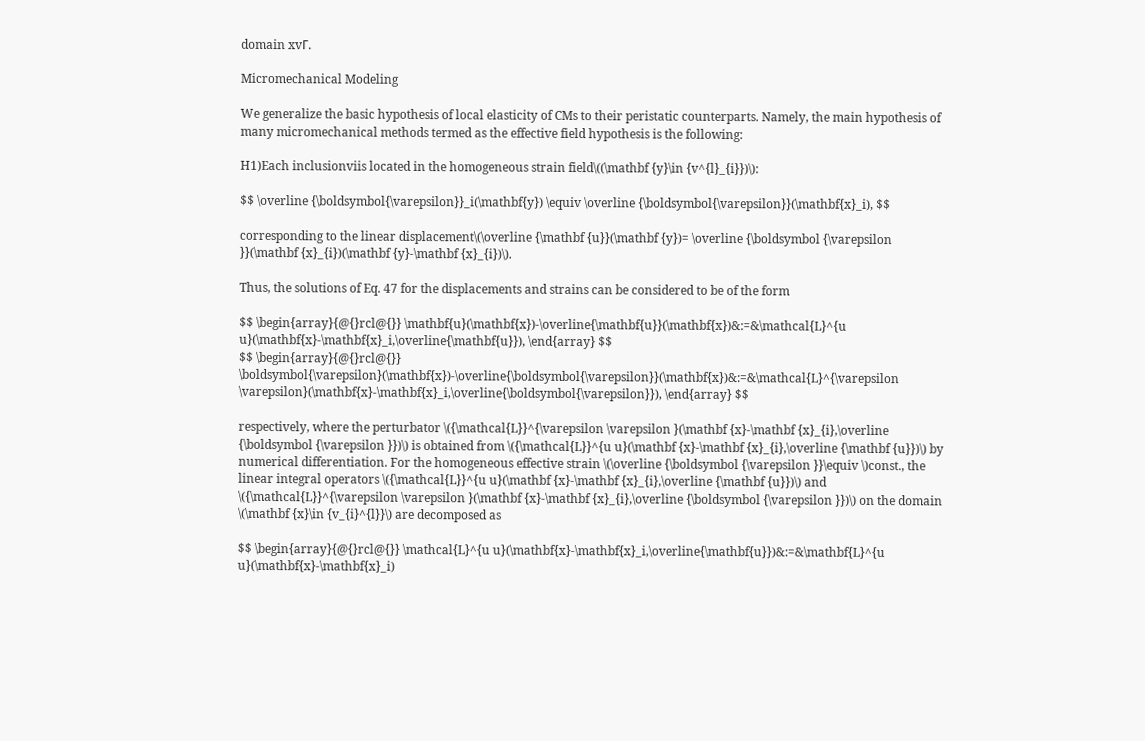domain xvΓ.

Micromechanical Modeling

We generalize the basic hypothesis of local elasticity of CMs to their peristatic counterparts. Namely, the main hypothesis of many micromechanical methods termed as the effective field hypothesis is the following:

H1)Each inclusionviis located in the homogeneous strain field\((\mathbf {y}\in {v^{l}_{i}})\):

$$ \overline {\boldsymbol{\varepsilon}}_i(\mathbf{y}) \equiv \overline {\boldsymbol{\varepsilon}}(\mathbf{x}_i), $$

corresponding to the linear displacement\(\overline {\mathbf {u}}(\mathbf {y})= \overline {\boldsymbol {\varepsilon }}(\mathbf {x}_{i})(\mathbf {y}-\mathbf {x}_{i})\).

Thus, the solutions of Eq. 47 for the displacements and strains can be considered to be of the form

$$ \begin{array}{@{}rcl@{}} \mathbf{u}(\mathbf{x})-\overline{\mathbf{u}}(\mathbf{x})&:=&\mathcal{L}^{u u}(\mathbf{x}-\mathbf{x}_i,\overline{\mathbf{u}}), \end{array} $$
$$ \begin{array}{@{}rcl@{}} \boldsymbol{\varepsilon}(\mathbf{x})-\overline{\boldsymbol{\varepsilon}}(\mathbf{x})&:=&\mathcal{L}^{\varepsilon \varepsilon}(\mathbf{x}-\mathbf{x}_i,\overline{\boldsymbol{\varepsilon}}), \end{array} $$

respectively, where the perturbator \({\mathcal{L}}^{\varepsilon \varepsilon }(\mathbf {x}-\mathbf {x}_{i},\overline {\boldsymbol {\varepsilon }})\) is obtained from \({\mathcal{L}}^{u u}(\mathbf {x}-\mathbf {x}_{i},\overline {\mathbf {u}})\) by numerical differentiation. For the homogeneous effective strain \(\overline {\boldsymbol {\varepsilon }}\equiv \)const., the linear integral operators \({\mathcal{L}}^{u u}(\mathbf {x}-\mathbf {x}_{i},\overline {\mathbf {u}})\) and \({\mathcal{L}}^{\varepsilon \varepsilon }(\mathbf {x}-\mathbf {x}_{i},\overline {\boldsymbol {\varepsilon }})\) on the domain \(\mathbf {x}\in {v_{i}^{l}}\) are decomposed as

$$ \begin{array}{@{}rcl@{}} \mathcal{L}^{u u}(\mathbf{x}-\mathbf{x}_i,\overline{\mathbf{u}})&:=&\mathbf{L}^{u u}(\mathbf{x}-\mathbf{x}_i)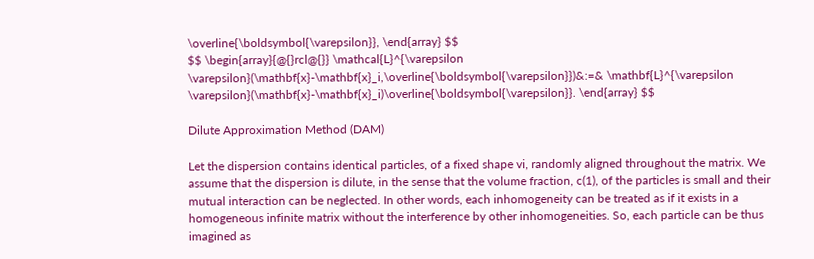\overline{\boldsymbol{\varepsilon}}, \end{array} $$
$$ \begin{array}{@{}rcl@{}} \mathcal{L}^{\varepsilon \varepsilon}(\mathbf{x}-\mathbf{x}_i,\overline{\boldsymbol{\varepsilon}})&:=& \mathbf{L}^{\varepsilon \varepsilon}(\mathbf{x}-\mathbf{x}_i)\overline{\boldsymbol{\varepsilon}}. \end{array} $$

Dilute Approximation Method (DAM)

Let the dispersion contains identical particles, of a fixed shape vi, randomly aligned throughout the matrix. We assume that the dispersion is dilute, in the sense that the volume fraction, c(1), of the particles is small and their mutual interaction can be neglected. In other words, each inhomogeneity can be treated as if it exists in a homogeneous infinite matrix without the interference by other inhomogeneities. So, each particle can be thus imagined as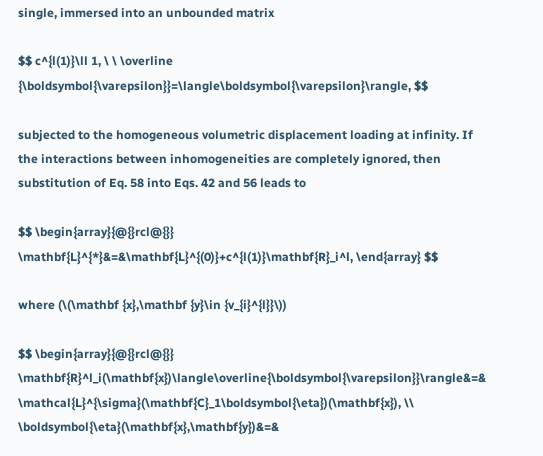single, immersed into an unbounded matrix

$$ c^{l(1)}\ll 1, \ \ \overline {\boldsymbol{\varepsilon}}=\langle\boldsymbol{\varepsilon}\rangle, $$

subjected to the homogeneous volumetric displacement loading at infinity. If the interactions between inhomogeneities are completely ignored, then substitution of Eq. 58 into Eqs. 42 and 56 leads to

$$ \begin{array}{@{}rcl@{}} \mathbf{L}^{*}&=&\mathbf{L}^{(0)}+c^{l(1)}\mathbf{R}_i^l, \end{array} $$

where (\(\mathbf {x},\mathbf {y}\in {v_{i}^{l}}\))

$$ \begin{array}{@{}rcl@{}} \mathbf{R}^l_i(\mathbf{x})\langle\overline{\boldsymbol{\varepsilon}}\rangle&=& \mathcal{L}^{\sigma}(\mathbf{C}_1\boldsymbol{\eta})(\mathbf{x}), \\ \boldsymbol{\eta}(\mathbf{x},\mathbf{y})&=&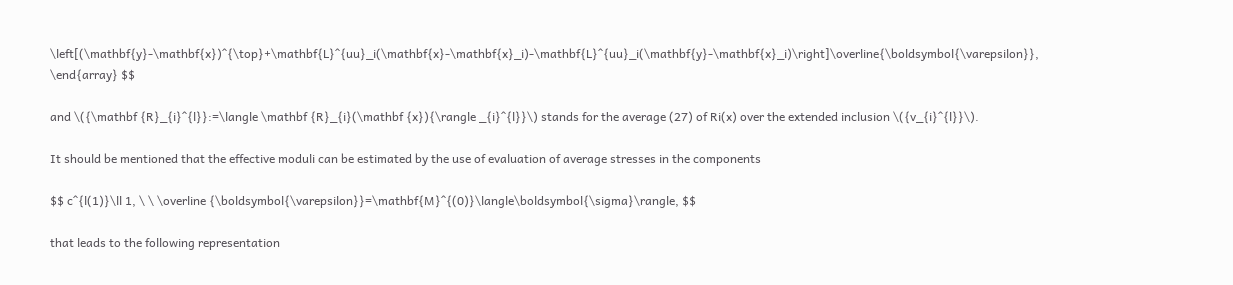\left[(\mathbf{y}-\mathbf{x})^{\top}+\mathbf{L}^{uu}_i(\mathbf{x}-\mathbf{x}_i)-\mathbf{L}^{uu}_i(\mathbf{y}-\mathbf{x}_i)\right]\overline{\boldsymbol{\varepsilon}}, \end{array} $$

and \({\mathbf {R}_{i}^{l}}:=\langle \mathbf {R}_{i}(\mathbf {x}){\rangle _{i}^{l}}\) stands for the average (27) of Ri(x) over the extended inclusion \({v_{i}^{l}}\).

It should be mentioned that the effective moduli can be estimated by the use of evaluation of average stresses in the components

$$ c^{l(1)}\ll 1, \ \ \overline {\boldsymbol{\varepsilon}}=\mathbf{M}^{(0)}\langle\boldsymbol{\sigma}\rangle, $$

that leads to the following representation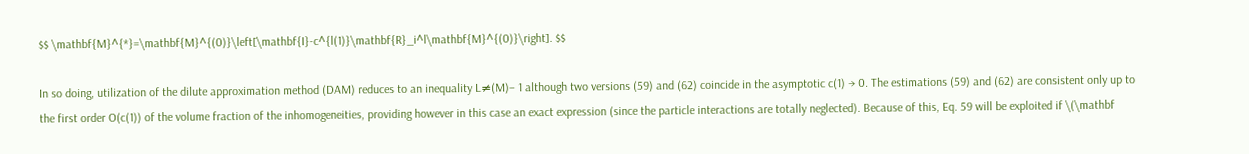$$ \mathbf{M}^{*}=\mathbf{M}^{(0)}\left[\mathbf{I}-c^{l(1)}\mathbf{R}_i^l\mathbf{M}^{(0)}\right]. $$

In so doing, utilization of the dilute approximation method (DAM) reduces to an inequality L≠(M)− 1 although two versions (59) and (62) coincide in the asymptotic c(1) → 0. The estimations (59) and (62) are consistent only up to the first order O(c(1)) of the volume fraction of the inhomogeneities, providing however in this case an exact expression (since the particle interactions are totally neglected). Because of this, Eq. 59 will be exploited if \(\mathbf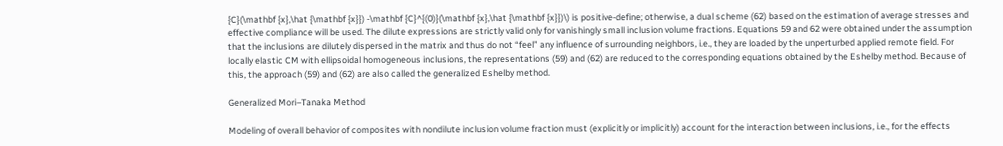{C}(\mathbf {x},\hat {\mathbf {x}}) -\mathbf {C}^{(0)}(\mathbf {x},\hat {\mathbf {x}})\) is positive-define; otherwise, a dual scheme (62) based on the estimation of average stresses and effective compliance will be used. The dilute expressions are strictly valid only for vanishingly small inclusion volume fractions. Equations 59 and 62 were obtained under the assumption that the inclusions are dilutely dispersed in the matrix and thus do not “feel” any influence of surrounding neighbors, i.e., they are loaded by the unperturbed applied remote field. For locally elastic CM with ellipsoidal homogeneous inclusions, the representations (59) and (62) are reduced to the corresponding equations obtained by the Eshelby method. Because of this, the approach (59) and (62) are also called the generalized Eshelby method.

Generalized Mori–Tanaka Method

Modeling of overall behavior of composites with nondilute inclusion volume fraction must (explicitly or implicitly) account for the interaction between inclusions, i.e., for the effects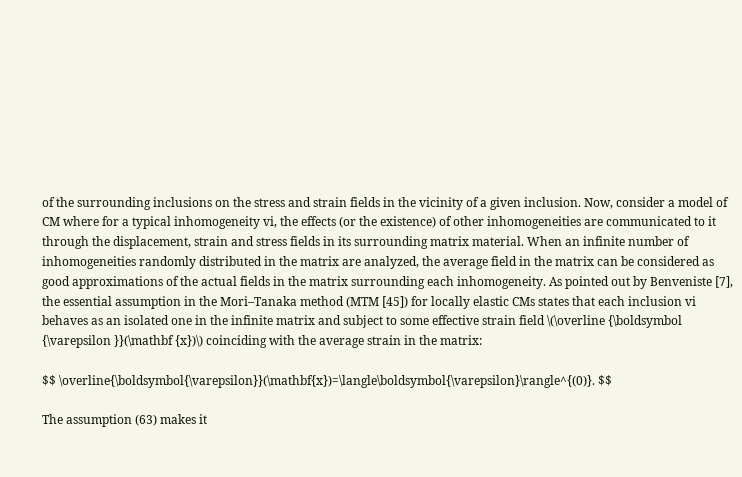of the surrounding inclusions on the stress and strain fields in the vicinity of a given inclusion. Now, consider a model of CM where for a typical inhomogeneity vi, the effects (or the existence) of other inhomogeneities are communicated to it through the displacement, strain and stress fields in its surrounding matrix material. When an infinite number of inhomogeneities randomly distributed in the matrix are analyzed, the average field in the matrix can be considered as good approximations of the actual fields in the matrix surrounding each inhomogeneity. As pointed out by Benveniste [7], the essential assumption in the Mori–Tanaka method (MTM [45]) for locally elastic CMs states that each inclusion vi behaves as an isolated one in the infinite matrix and subject to some effective strain field \(\overline {\boldsymbol {\varepsilon }}(\mathbf {x})\) coinciding with the average strain in the matrix:

$$ \overline{\boldsymbol{\varepsilon}}(\mathbf{x})=\langle\boldsymbol{\varepsilon}\rangle^{(0)}. $$

The assumption (63) makes it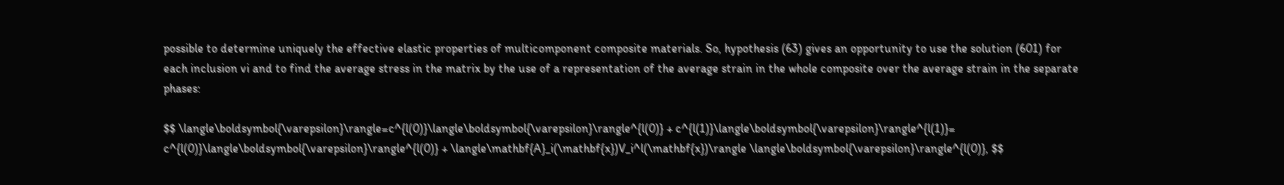possible to determine uniquely the effective elastic properties of multicomponent composite materials. So, hypothesis (63) gives an opportunity to use the solution (601) for each inclusion vi and to find the average stress in the matrix by the use of a representation of the average strain in the whole composite over the average strain in the separate phases:

$$ \langle\boldsymbol{\varepsilon}\rangle=c^{l(0)}\langle\boldsymbol{\varepsilon}\rangle^{l(0)} + c^{l(1)}\langle\boldsymbol{\varepsilon}\rangle^{l(1)}= c^{l(0)}\langle\boldsymbol{\varepsilon}\rangle^{l(0)} + \langle\mathbf{A}_i(\mathbf{x})V_i^l(\mathbf{x})\rangle \langle\boldsymbol{\varepsilon}\rangle^{l(0)}, $$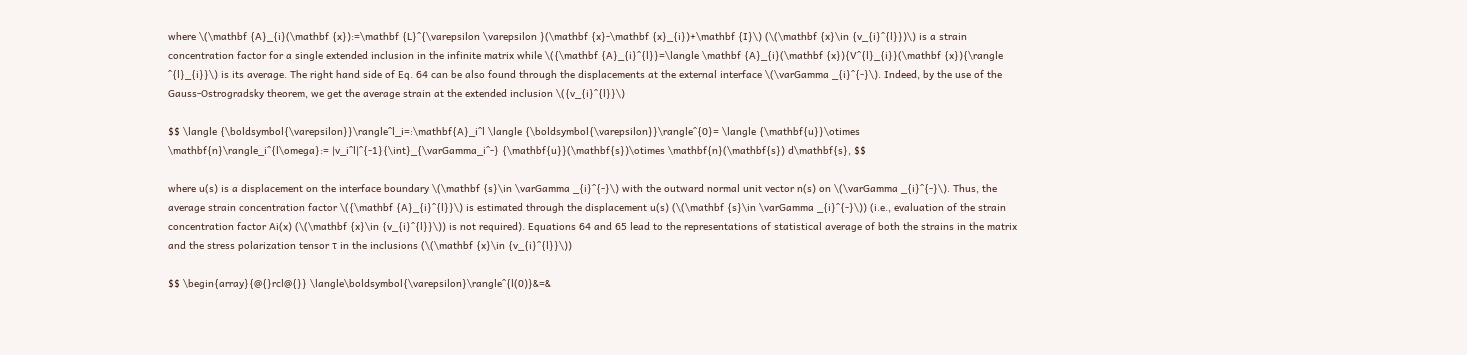where \(\mathbf {A}_{i}(\mathbf {x}):=\mathbf {L}^{\varepsilon \varepsilon }(\mathbf {x}-\mathbf {x}_{i})+\mathbf {I}\) (\(\mathbf {x}\in {v_{i}^{l}})\) is a strain concentration factor for a single extended inclusion in the infinite matrix while \({\mathbf {A}_{i}^{l}}=\langle \mathbf {A}_{i}(\mathbf {x}){V^{l}_{i}}(\mathbf {x}){\rangle ^{l}_{i}}\) is its average. The right hand side of Eq. 64 can be also found through the displacements at the external interface \(\varGamma _{i}^{-}\). Indeed, by the use of the Gauss-Ostrogradsky theorem, we get the average strain at the extended inclusion \({v_{i}^{l}}\)

$$ \langle {\boldsymbol{\varepsilon}}\rangle^l_i=:\mathbf{A}_i^l \langle {\boldsymbol{\varepsilon}}\rangle^{0}= \langle {\mathbf{u}}\otimes \mathbf{n}\rangle_i^{l\omega}:= |v_i^l|^{-1}{\int}_{\varGamma_i^-} {\mathbf{u}}(\mathbf{s})\otimes \mathbf{n}(\mathbf{s}) d\mathbf{s}, $$

where u(s) is a displacement on the interface boundary \(\mathbf {s}\in \varGamma _{i}^{-}\) with the outward normal unit vector n(s) on \(\varGamma _{i}^{-}\). Thus, the average strain concentration factor \({\mathbf {A}_{i}^{l}}\) is estimated through the displacement u(s) (\(\mathbf {s}\in \varGamma _{i}^{-}\)) (i.e., evaluation of the strain concentration factor Ai(x) (\(\mathbf {x}\in {v_{i}^{l}}\)) is not required). Equations 64 and 65 lead to the representations of statistical average of both the strains in the matrix and the stress polarization tensor τ in the inclusions (\(\mathbf {x}\in {v_{i}^{l}}\))

$$ \begin{array}{@{}rcl@{}} \langle\boldsymbol{\varepsilon}\rangle^{l(0)}&=&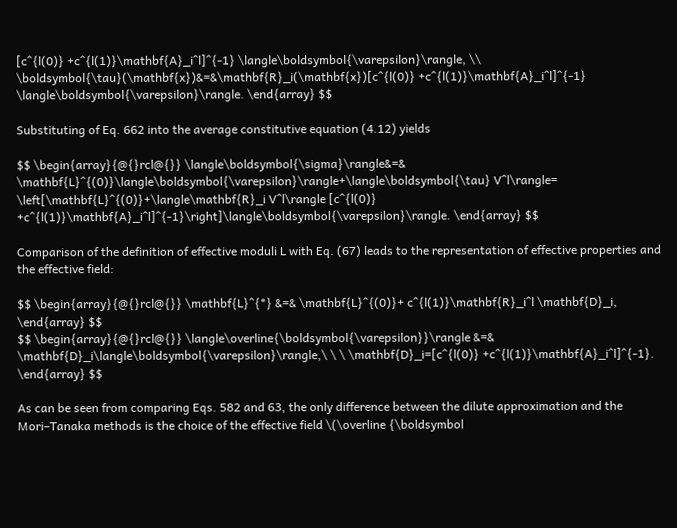[c^{l(0)} +c^{l(1)}\mathbf{A}_i^l]^{-1} \langle\boldsymbol{\varepsilon}\rangle, \\ \boldsymbol{\tau}(\mathbf{x})&=&\mathbf{R}_i(\mathbf{x})[c^{l(0)} +c^{l(1)}\mathbf{A}_i^l]^{-1} \langle\boldsymbol{\varepsilon}\rangle. \end{array} $$

Substituting of Eq. 662 into the average constitutive equation (4.12) yields

$$ \begin{array}{@{}rcl@{}} \langle\boldsymbol{\sigma}\rangle&=& \mathbf{L}^{(0)}\langle\boldsymbol{\varepsilon}\rangle+\langle\boldsymbol{\tau} V^l\rangle= \left[\mathbf{L}^{(0)}+\langle\mathbf{R}_i V^l\rangle [c^{l(0)} +c^{l(1)}\mathbf{A}_i^l]^{-1}\right]\langle\boldsymbol{\varepsilon}\rangle. \end{array} $$

Comparison of the definition of effective moduli L with Eq. (67) leads to the representation of effective properties and the effective field:

$$ \begin{array}{@{}rcl@{}} \mathbf{L}^{*} &=& \mathbf{L}^{(0)}+ c^{l(1)}\mathbf{R}_i^l \mathbf{D}_i, \end{array} $$
$$ \begin{array}{@{}rcl@{}} \langle\overline{\boldsymbol{\varepsilon}}\rangle &=& \mathbf{D}_i\langle\boldsymbol{\varepsilon}\rangle,\ \ \ \mathbf{D}_i=[c^{l(0)} +c^{l(1)}\mathbf{A}_i^l]^{-1}. \end{array} $$

As can be seen from comparing Eqs. 582 and 63, the only difference between the dilute approximation and the Mori–Tanaka methods is the choice of the effective field \(\overline {\boldsymbol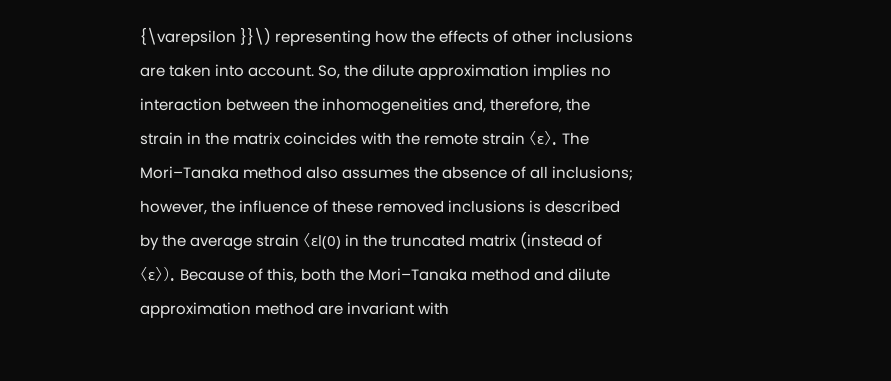{\varepsilon }}\) representing how the effects of other inclusions are taken into account. So, the dilute approximation implies no interaction between the inhomogeneities and, therefore, the strain in the matrix coincides with the remote strain 〈ε〉. The Mori–Tanaka method also assumes the absence of all inclusions; however, the influence of these removed inclusions is described by the average strain 〈εl(0) in the truncated matrix (instead of 〈ε〉). Because of this, both the Mori–Tanaka method and dilute approximation method are invariant with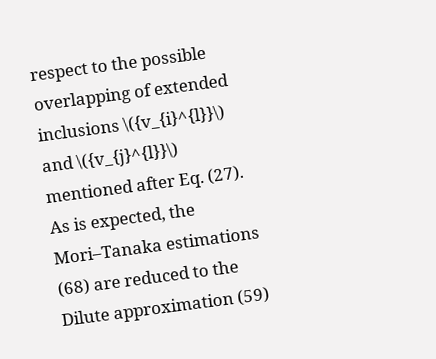respect to the possible overlapping of extended inclusions \({v_{i}^{l}}\) and \({v_{j}^{l}}\) mentioned after Eq. (27). As is expected, the Mori–Tanaka estimations (68) are reduced to the Dilute approximation (59)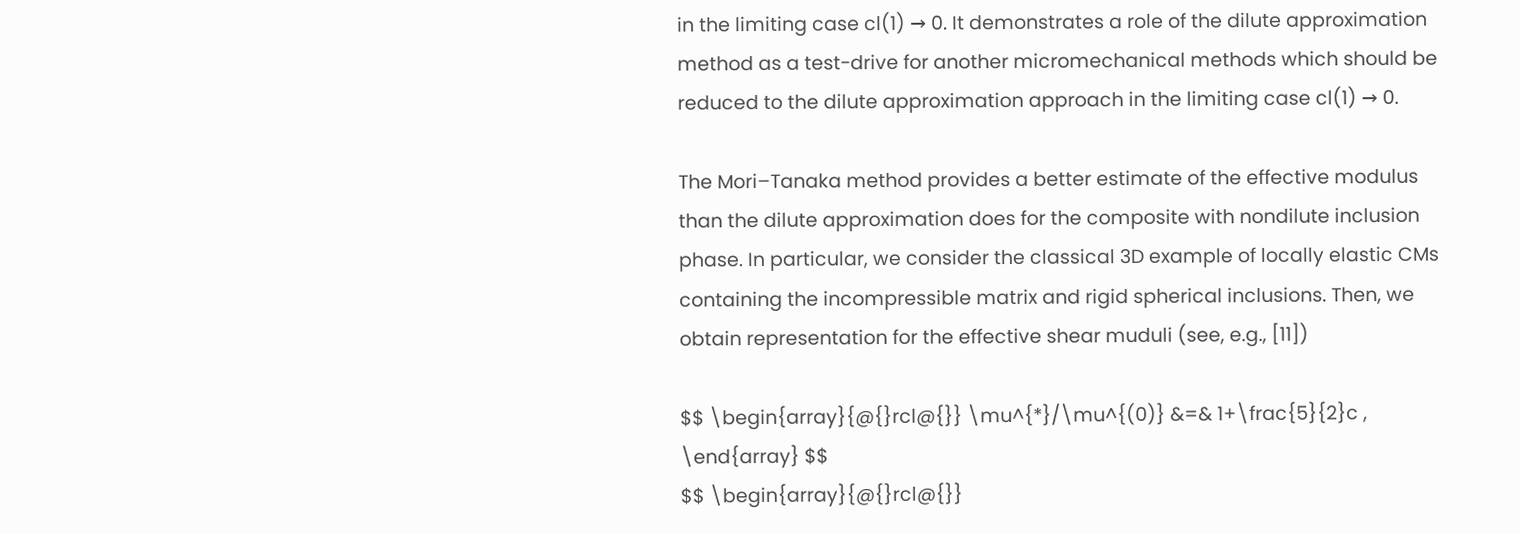in the limiting case cl(1) → 0. It demonstrates a role of the dilute approximation method as a test-drive for another micromechanical methods which should be reduced to the dilute approximation approach in the limiting case cl(1) → 0.

The Mori–Tanaka method provides a better estimate of the effective modulus than the dilute approximation does for the composite with nondilute inclusion phase. In particular, we consider the classical 3D example of locally elastic CMs containing the incompressible matrix and rigid spherical inclusions. Then, we obtain representation for the effective shear muduli (see, e.g., [11])

$$ \begin{array}{@{}rcl@{}} \mu^{*}/\mu^{(0)} &=& 1+\frac{5}{2}c , \end{array} $$
$$ \begin{array}{@{}rcl@{}}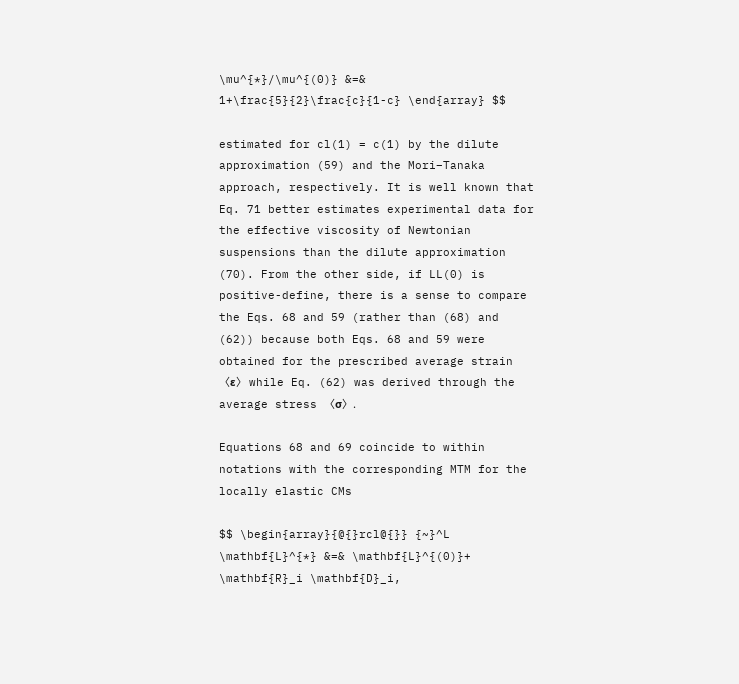\mu^{*}/\mu^{(0)} &=& 1+\frac{5}{2}\frac{c}{1-c} \end{array} $$

estimated for cl(1) = c(1) by the dilute approximation (59) and the Mori–Tanaka approach, respectively. It is well known that Eq. 71 better estimates experimental data for the effective viscosity of Newtonian suspensions than the dilute approximation (70). From the other side, if LL(0) is positive-define, there is a sense to compare the Eqs. 68 and 59 (rather than (68) and (62)) because both Eqs. 68 and 59 were obtained for the prescribed average strain 〈ε〉 while Eq. (62) was derived through the average stress 〈σ〉.

Equations 68 and 69 coincide to within notations with the corresponding MTM for the locally elastic CMs

$$ \begin{array}{@{}rcl@{}} {~}^L \mathbf{L}^{*} &=& \mathbf{L}^{(0)}+ \mathbf{R}_i \mathbf{D}_i,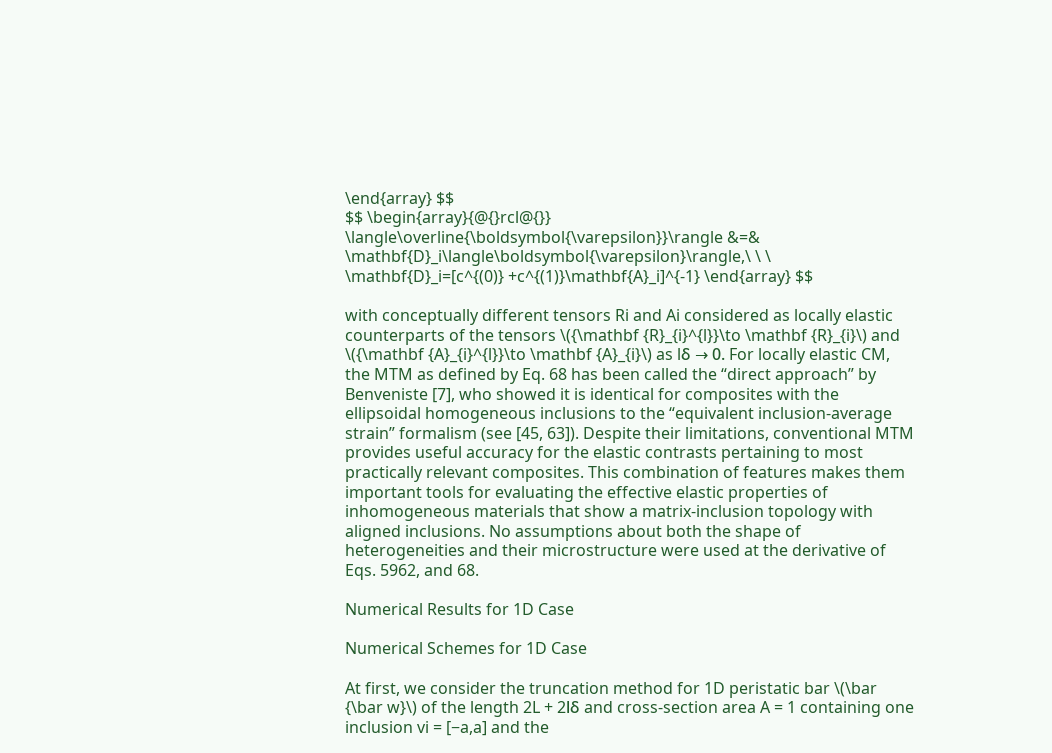\end{array} $$
$$ \begin{array}{@{}rcl@{}} \langle\overline{\boldsymbol{\varepsilon}}\rangle &=& \mathbf{D}_i\langle\boldsymbol{\varepsilon}\rangle,\ \ \ \mathbf{D}_i=[c^{(0)} +c^{(1)}\mathbf{A}_i]^{-1} \end{array} $$

with conceptually different tensors Ri and Ai considered as locally elastic counterparts of the tensors \({\mathbf {R}_{i}^{l}}\to \mathbf {R}_{i}\) and \({\mathbf {A}_{i}^{l}}\to \mathbf {A}_{i}\) as lδ → 0. For locally elastic CM, the MTM as defined by Eq. 68 has been called the “direct approach” by Benveniste [7], who showed it is identical for composites with the ellipsoidal homogeneous inclusions to the “equivalent inclusion-average strain” formalism (see [45, 63]). Despite their limitations, conventional MTM provides useful accuracy for the elastic contrasts pertaining to most practically relevant composites. This combination of features makes them important tools for evaluating the effective elastic properties of inhomogeneous materials that show a matrix-inclusion topology with aligned inclusions. No assumptions about both the shape of heterogeneities and their microstructure were used at the derivative of Eqs. 5962, and 68.

Numerical Results for 1D Case

Numerical Schemes for 1D Case

At first, we consider the truncation method for 1D peristatic bar \(\bar {\bar w}\) of the length 2L + 2lδ and cross-section area A = 1 containing one inclusion vi = [−a,a] and the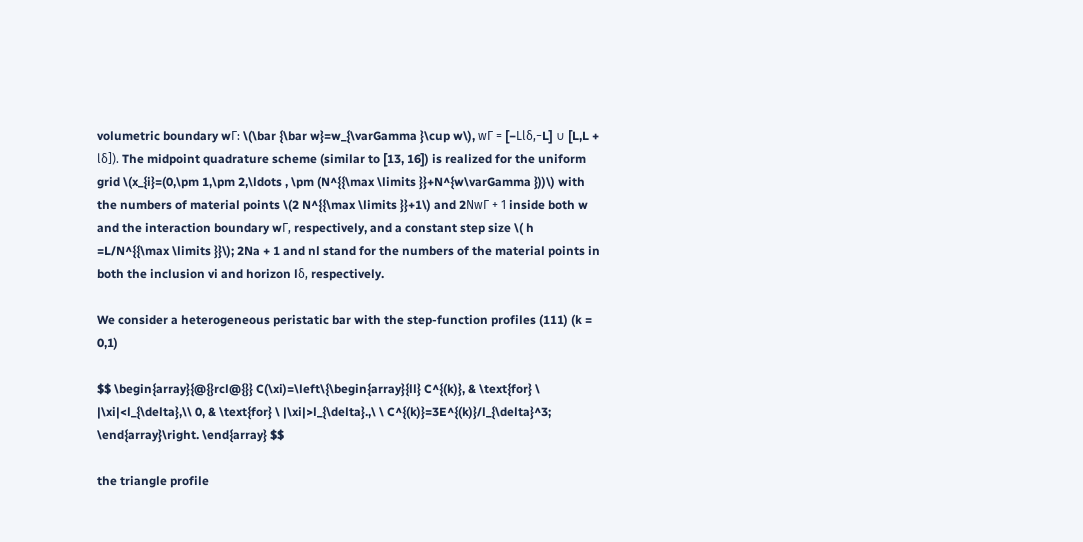volumetric boundary wΓ: \(\bar {\bar w}=w_{\varGamma }\cup w\), wΓ = [−Llδ,−L] ∪ [L,L + lδ]). The midpoint quadrature scheme (similar to [13, 16]) is realized for the uniform grid \(x_{i}=(0,\pm 1,\pm 2,\ldots , \pm (N^{{\max \limits }}+N^{w\varGamma }))\) with the numbers of material points \(2 N^{{\max \limits }}+1\) and 2NwΓ + 1 inside both w and the interaction boundary wΓ, respectively, and a constant step size \( h =L/N^{{\max \limits }}\); 2Na + 1 and nl stand for the numbers of the material points in both the inclusion vi and horizon lδ, respectively.

We consider a heterogeneous peristatic bar with the step-function profiles (111) (k = 0,1)

$$ \begin{array}{@{}rcl@{}} C(\xi)=\left\{\begin{array}{ll} C^{(k)}, & \text{for} \ |\xi|<l_{\delta},\\ 0, & \text{for} \ |\xi|>l_{\delta}.,\ \ C^{(k)}=3E^{(k)}/l_{\delta}^3; \end{array}\right. \end{array} $$

the triangle profile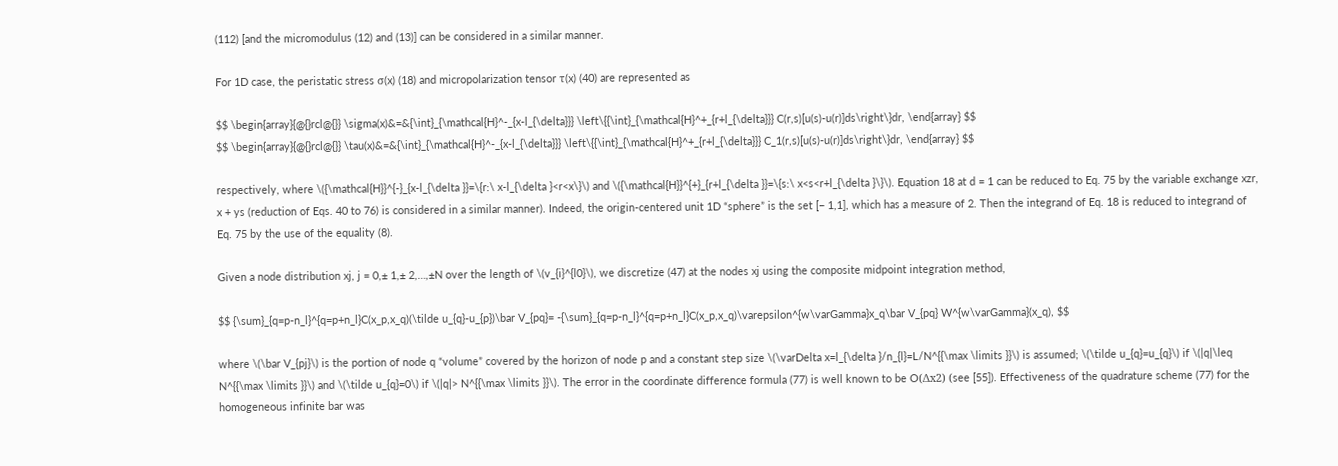(112) [and the micromodulus (12) and (13)] can be considered in a similar manner.

For 1D case, the peristatic stress σ(x) (18) and micropolarization tensor τ(x) (40) are represented as

$$ \begin{array}{@{}rcl@{}} \sigma(x)&=&{\int}_{\mathcal{H}^-_{x-l_{\delta}}} \left\{{\int}_{\mathcal{H}^+_{r+l_{\delta}}} C(r,s)[u(s)-u(r)]ds\right\}dr, \end{array} $$
$$ \begin{array}{@{}rcl@{}} \tau(x)&=&{\int}_{\mathcal{H}^-_{x-l_{\delta}}} \left\{{\int}_{\mathcal{H}^+_{r+l_{\delta}}} C_1(r,s)[u(s)-u(r)]ds\right\}dr, \end{array} $$

respectively, where \({\mathcal{H}}^{-}_{x-l_{\delta }}=\{r:\ x-l_{\delta }<r<x\}\) and \({\mathcal{H}}^{+}_{r+l_{\delta }}=\{s:\ x<s<r+l_{\delta }\}\). Equation 18 at d = 1 can be reduced to Eq. 75 by the variable exchange xzr, x + ys (reduction of Eqs. 40 to 76) is considered in a similar manner). Indeed, the origin-centered unit 1D “sphere” is the set [− 1,1], which has a measure of 2. Then the integrand of Eq. 18 is reduced to integrand of Eq. 75 by the use of the equality (8).

Given a node distribution xj, j = 0,± 1,± 2,…,±N over the length of \(v_{i}^{l0}\), we discretize (47) at the nodes xj using the composite midpoint integration method,

$$ {\sum}_{q=p-n_l}^{q=p+n_l}C(x_p,x_q)(\tilde u_{q}-u_{p})\bar V_{pq}= -{\sum}_{q=p-n_l}^{q=p+n_l}C(x_p,x_q)\varepsilon^{w\varGamma}x_q\bar V_{pq} W^{w\varGamma}(x_q), $$

where \(\bar V_{pj}\) is the portion of node q “volume” covered by the horizon of node p and a constant step size \(\varDelta x=l_{\delta }/n_{l}=L/N^{{\max \limits }}\) is assumed; \(\tilde u_{q}=u_{q}\) if \(|q|\leq N^{{\max \limits }}\) and \(\tilde u_{q}=0\) if \(|q|> N^{{\max \limits }}\). The error in the coordinate difference formula (77) is well known to be O(Δx2) (see [55]). Effectiveness of the quadrature scheme (77) for the homogeneous infinite bar was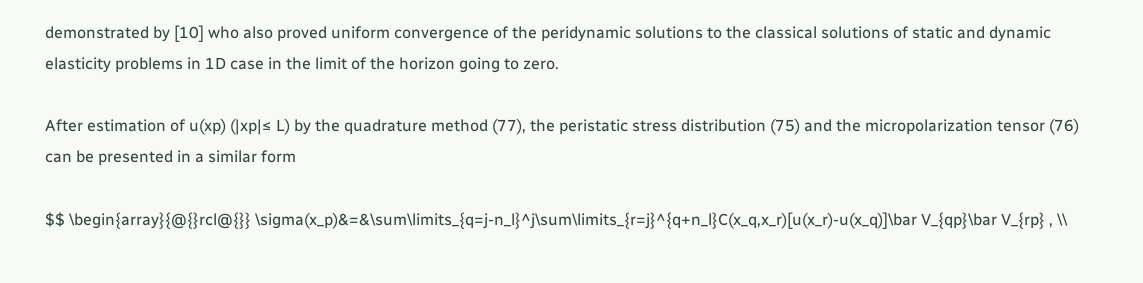demonstrated by [10] who also proved uniform convergence of the peridynamic solutions to the classical solutions of static and dynamic elasticity problems in 1D case in the limit of the horizon going to zero.

After estimation of u(xp) (|xp|≤ L) by the quadrature method (77), the peristatic stress distribution (75) and the micropolarization tensor (76) can be presented in a similar form

$$ \begin{array}{@{}rcl@{}} \sigma(x_p)&=&\sum\limits_{q=j-n_l}^j\sum\limits_{r=j}^{q+n_l}C(x_q,x_r)[u(x_r)-u(x_q)]\bar V_{qp}\bar V_{rp} , \\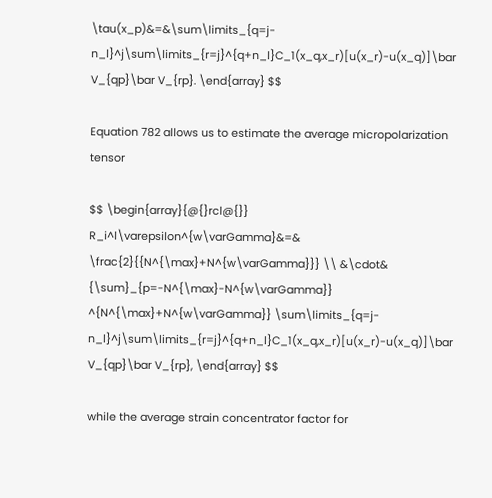\tau(x_p)&=&\sum\limits_{q=j-n_l}^j\sum\limits_{r=j}^{q+n_l}C_1(x_q,x_r)[u(x_r)-u(x_q)]\bar V_{qp}\bar V_{rp}. \end{array} $$

Equation 782 allows us to estimate the average micropolarization tensor

$$ \begin{array}{@{}rcl@{}} R_i^l\varepsilon^{w\varGamma}&=& \frac{2}{{N^{\max}+N^{w\varGamma}}} \\ &\cdot& {\sum}_{p=-N^{\max}-N^{w\varGamma}} ^{N^{\max}+N^{w\varGamma}} \sum\limits_{q=j-n_l}^j\sum\limits_{r=j}^{q+n_l}C_1(x_q,x_r)[u(x_r)-u(x_q)]\bar V_{qp}\bar V_{rp}, \end{array} $$

while the average strain concentrator factor for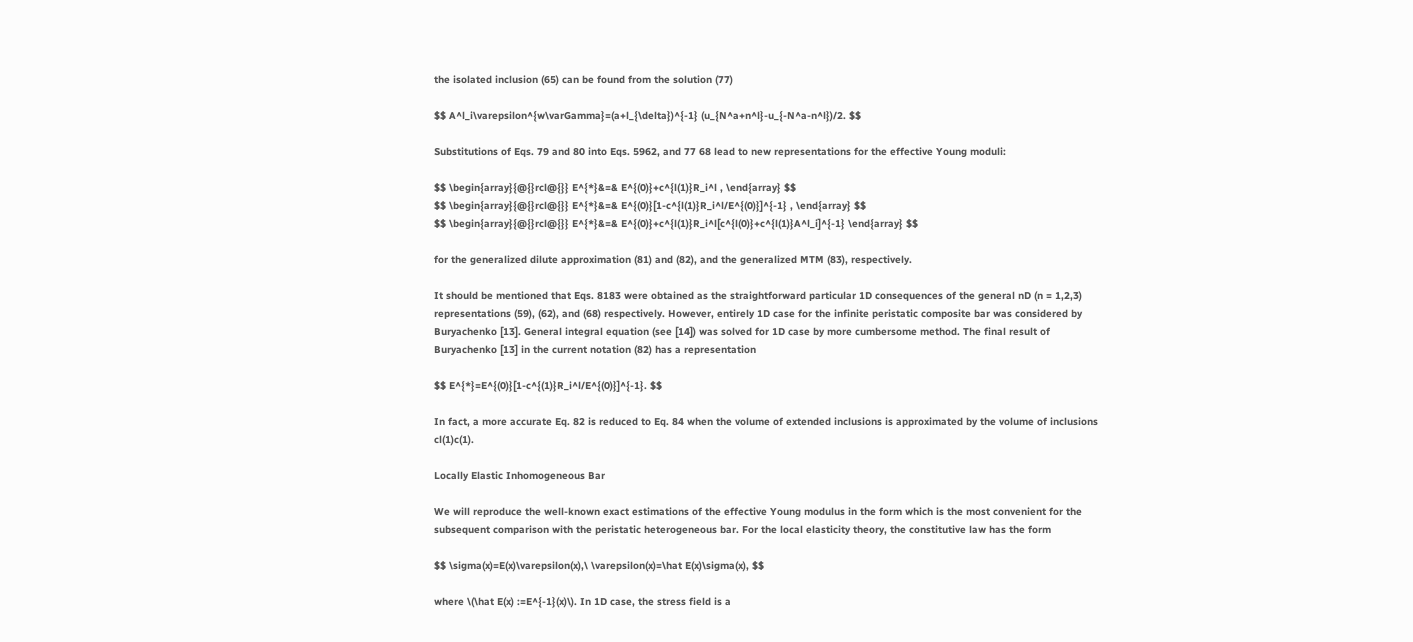the isolated inclusion (65) can be found from the solution (77)

$$ A^l_i\varepsilon^{w\varGamma}=(a+l_{\delta})^{-1} (u_{N^a+n^l}-u_{-N^a-n^l})/2. $$

Substitutions of Eqs. 79 and 80 into Eqs. 5962, and 77 68 lead to new representations for the effective Young moduli:

$$ \begin{array}{@{}rcl@{}} E^{*}&=& E^{(0)}+c^{l(1)}R_i^l , \end{array} $$
$$ \begin{array}{@{}rcl@{}} E^{*}&=& E^{(0)}[1-c^{l(1)}R_i^l/E^{(0)}]^{-1} , \end{array} $$
$$ \begin{array}{@{}rcl@{}} E^{*}&=& E^{(0)}+c^{l(1)}R_i^l[c^{l(0)}+c^{l(1)}A^l_i]^{-1} \end{array} $$

for the generalized dilute approximation (81) and (82), and the generalized MTM (83), respectively.

It should be mentioned that Eqs. 8183 were obtained as the straightforward particular 1D consequences of the general nD (n = 1,2,3) representations (59), (62), and (68) respectively. However, entirely 1D case for the infinite peristatic composite bar was considered by Buryachenko [13]. General integral equation (see [14]) was solved for 1D case by more cumbersome method. The final result of Buryachenko [13] in the current notation (82) has a representation

$$ E^{*}=E^{(0)}[1-c^{(1)}R_i^l/E^{(0)}]^{-1}. $$

In fact, a more accurate Eq. 82 is reduced to Eq. 84 when the volume of extended inclusions is approximated by the volume of inclusions cl(1)c(1).

Locally Elastic Inhomogeneous Bar

We will reproduce the well-known exact estimations of the effective Young modulus in the form which is the most convenient for the subsequent comparison with the peristatic heterogeneous bar. For the local elasticity theory, the constitutive law has the form

$$ \sigma(x)=E(x)\varepsilon(x),\ \varepsilon(x)=\hat E(x)\sigma(x), $$

where \(\hat E(x) :=E^{-1}(x)\). In 1D case, the stress field is a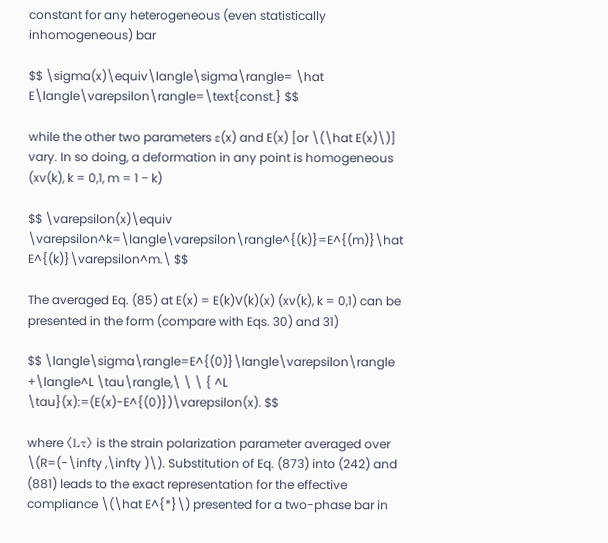constant for any heterogeneous (even statistically inhomogeneous) bar

$$ \sigma(x)\equiv\langle\sigma\rangle= \hat E\langle\varepsilon\rangle=\text{const.} $$

while the other two parameters ε(x) and E(x) [or \(\hat E(x)\)] vary. In so doing, a deformation in any point is homogeneous (xv(k), k = 0,1, m = 1 − k)

$$ \varepsilon(x)\equiv \varepsilon^k=\langle\varepsilon\rangle^{(k)}=E^{(m)}\hat E^{(k)}\varepsilon^m.\ $$

The averaged Eq. (85) at E(x) = E(k)V(k)(x) (xv(k), k = 0,1) can be presented in the form (compare with Eqs. 30) and 31)

$$ \langle\sigma\rangle=E^{(0)}\langle\varepsilon\rangle +\langle^L \tau\rangle,\ \ \ { ^L \tau}(x):=(E(x)-E^{(0)})\varepsilon(x). $$

where 〈Lτ〉 is the strain polarization parameter averaged over \(R=(-\infty ,\infty )\). Substitution of Eq. (873) into (242) and (881) leads to the exact representation for the effective compliance \(\hat E^{*}\) presented for a two-phase bar in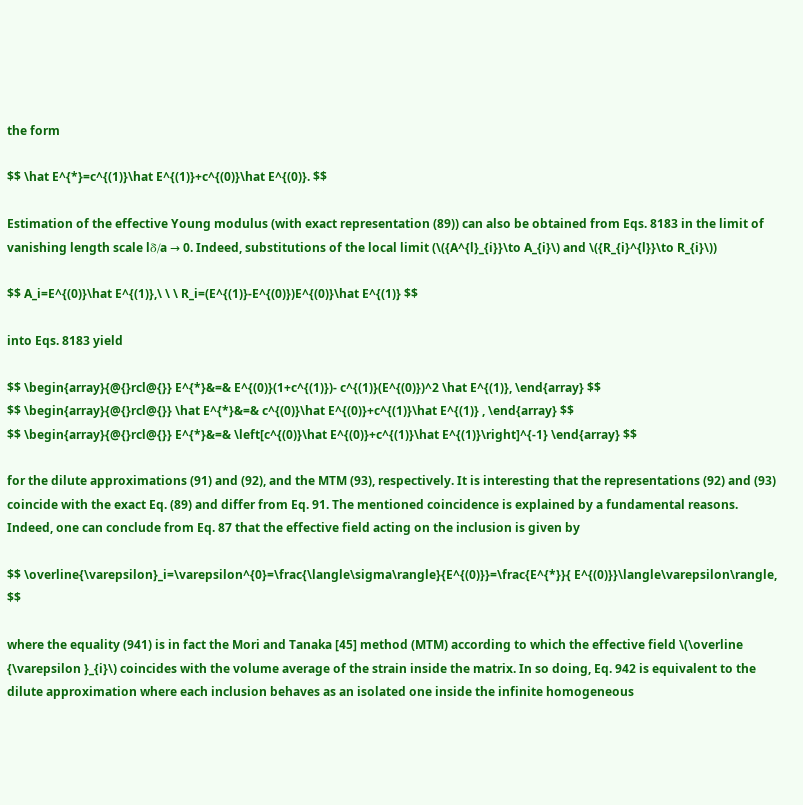the form

$$ \hat E^{*}=c^{(1)}\hat E^{(1)}+c^{(0)}\hat E^{(0)}. $$

Estimation of the effective Young modulus (with exact representation (89)) can also be obtained from Eqs. 8183 in the limit of vanishing length scale lδ/a → 0. Indeed, substitutions of the local limit (\({A^{l}_{i}}\to A_{i}\) and \({R_{i}^{l}}\to R_{i}\))

$$ A_i=E^{(0)}\hat E^{(1)},\ \ \ R_i=(E^{(1)}-E^{(0)})E^{(0)}\hat E^{(1)} $$

into Eqs. 8183 yield

$$ \begin{array}{@{}rcl@{}} E^{*}&=& E^{(0)}(1+c^{(1)})- c^{(1)}(E^{(0)})^2 \hat E^{(1)}, \end{array} $$
$$ \begin{array}{@{}rcl@{}} \hat E^{*}&=& c^{(0)}\hat E^{(0)}+c^{(1)}\hat E^{(1)} , \end{array} $$
$$ \begin{array}{@{}rcl@{}} E^{*}&=& \left[c^{(0)}\hat E^{(0)}+c^{(1)}\hat E^{(1)}\right]^{-1} \end{array} $$

for the dilute approximations (91) and (92), and the MTM (93), respectively. It is interesting that the representations (92) and (93) coincide with the exact Eq. (89) and differ from Eq. 91. The mentioned coincidence is explained by a fundamental reasons. Indeed, one can conclude from Eq. 87 that the effective field acting on the inclusion is given by

$$ \overline{\varepsilon}_i=\varepsilon^{0}=\frac{\langle\sigma\rangle}{E^{(0)}}=\frac{E^{*}}{ E^{(0)}}\langle\varepsilon\rangle, $$

where the equality (941) is in fact the Mori and Tanaka [45] method (MTM) according to which the effective field \(\overline {\varepsilon }_{i}\) coincides with the volume average of the strain inside the matrix. In so doing, Eq. 942 is equivalent to the dilute approximation where each inclusion behaves as an isolated one inside the infinite homogeneous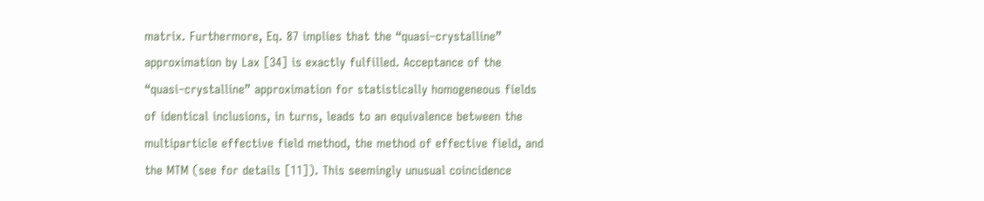matrix. Furthermore, Eq. 87 implies that the “quasi–crystalline” approximation by Lax [34] is exactly fulfilled. Acceptance of the “quasi–crystalline” approximation for statistically homogeneous fields of identical inclusions, in turns, leads to an equivalence between the multiparticle effective field method, the method of effective field, and the MTM (see for details [11]). This seemingly unusual coincidence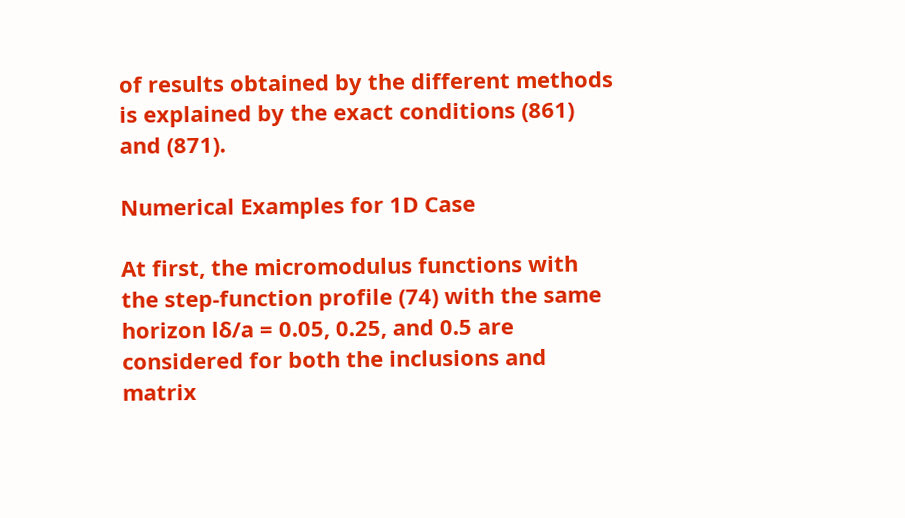of results obtained by the different methods is explained by the exact conditions (861) and (871).

Numerical Examples for 1D Case

At first, the micromodulus functions with the step-function profile (74) with the same horizon lδ/a = 0.05, 0.25, and 0.5 are considered for both the inclusions and matrix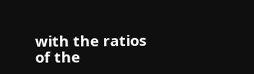with the ratios of the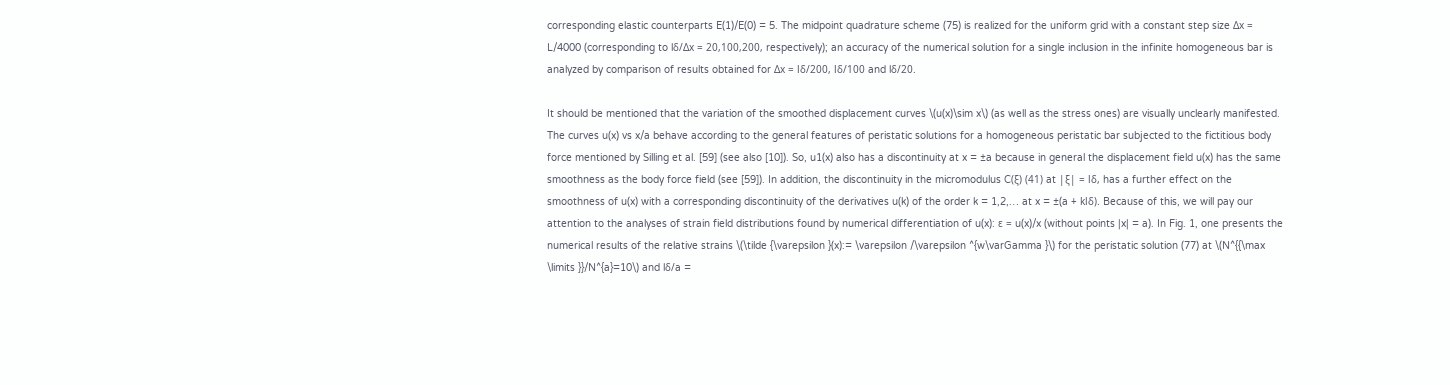corresponding elastic counterparts E(1)/E(0) = 5. The midpoint quadrature scheme (75) is realized for the uniform grid with a constant step size Δx = L/4000 (corresponding to lδ/Δx = 20,100,200, respectively); an accuracy of the numerical solution for a single inclusion in the infinite homogeneous bar is analyzed by comparison of results obtained for Δx = lδ/200, lδ/100 and lδ/20.

It should be mentioned that the variation of the smoothed displacement curves \(u(x)\sim x\) (as well as the stress ones) are visually unclearly manifested. The curves u(x) vs x/a behave according to the general features of peristatic solutions for a homogeneous peristatic bar subjected to the fictitious body force mentioned by Silling et al. [59] (see also [10]). So, u1(x) also has a discontinuity at x = ±a because in general the displacement field u(x) has the same smoothness as the body force field (see [59]). In addition, the discontinuity in the micromodulus C(ξ) (41) at |ξ| = lδ, has a further effect on the smoothness of u(x) with a corresponding discontinuity of the derivatives u(k) of the order k = 1,2,… at x = ±(a + klδ). Because of this, we will pay our attention to the analyses of strain field distributions found by numerical differentiation of u(x): ε = u(x)/x (without points |x| = a). In Fig. 1, one presents the numerical results of the relative strains \(\tilde {\varepsilon }(x):= \varepsilon /\varepsilon ^{w\varGamma }\) for the peristatic solution (77) at \(N^{{\max \limits }}/N^{a}=10\) and lδ/a =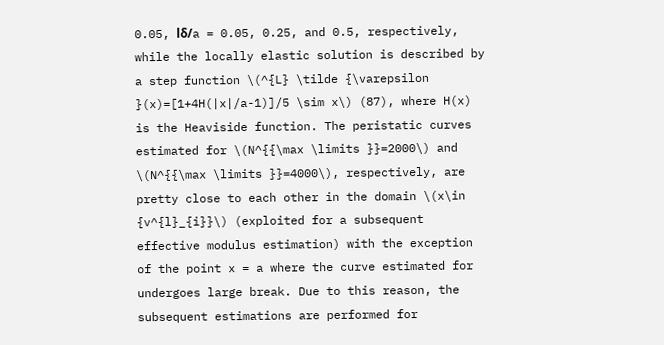0.05, lδ/a = 0.05, 0.25, and 0.5, respectively, while the locally elastic solution is described by a step function \(^{L} \tilde {\varepsilon }(x)=[1+4H(|x|/a-1)]/5 \sim x\) (87), where H(x) is the Heaviside function. The peristatic curves estimated for \(N^{{\max \limits }}=2000\) and \(N^{{\max \limits }}=4000\), respectively, are pretty close to each other in the domain \(x\in {v^{l}_{i}}\) (exploited for a subsequent effective modulus estimation) with the exception of the point x = a where the curve estimated for undergoes large break. Due to this reason, the subsequent estimations are performed for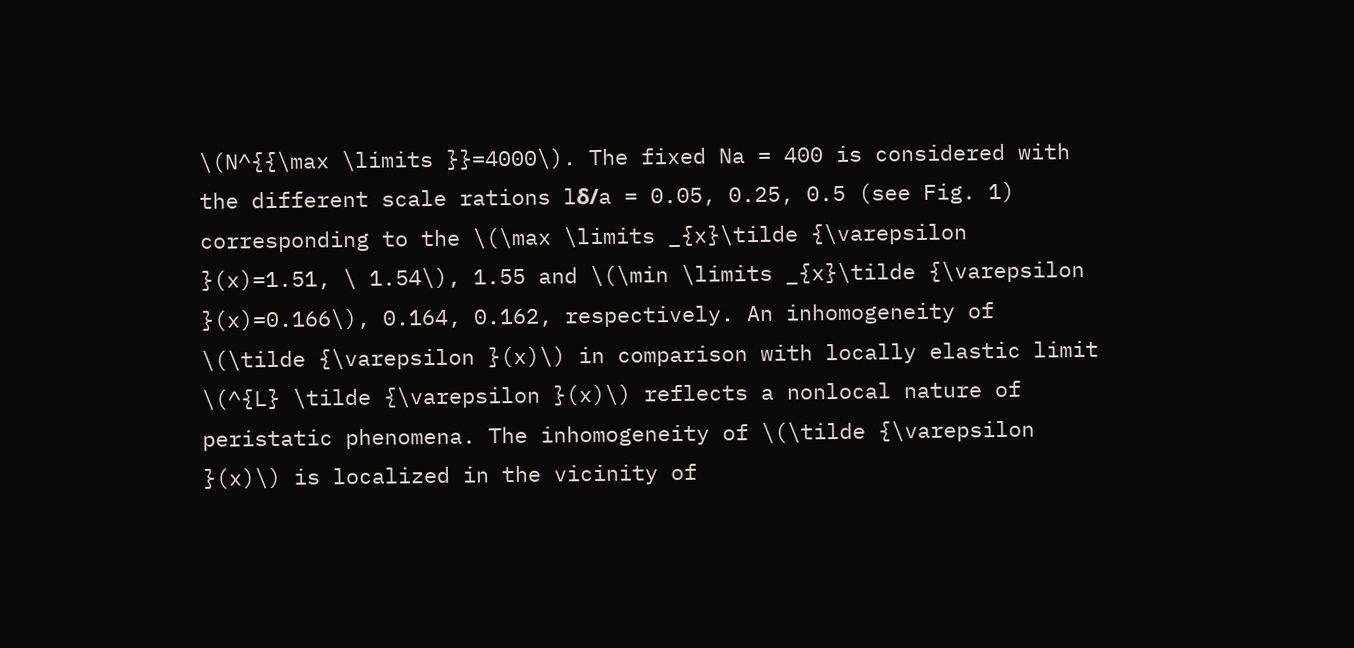\(N^{{\max \limits }}=4000\). The fixed Na = 400 is considered with the different scale rations lδ/a = 0.05, 0.25, 0.5 (see Fig. 1) corresponding to the \(\max \limits _{x}\tilde {\varepsilon }(x)=1.51, \ 1.54\), 1.55 and \(\min \limits _{x}\tilde {\varepsilon }(x)=0.166\), 0.164, 0.162, respectively. An inhomogeneity of \(\tilde {\varepsilon }(x)\) in comparison with locally elastic limit \(^{L} \tilde {\varepsilon }(x)\) reflects a nonlocal nature of peristatic phenomena. The inhomogeneity of \(\tilde {\varepsilon }(x)\) is localized in the vicinity of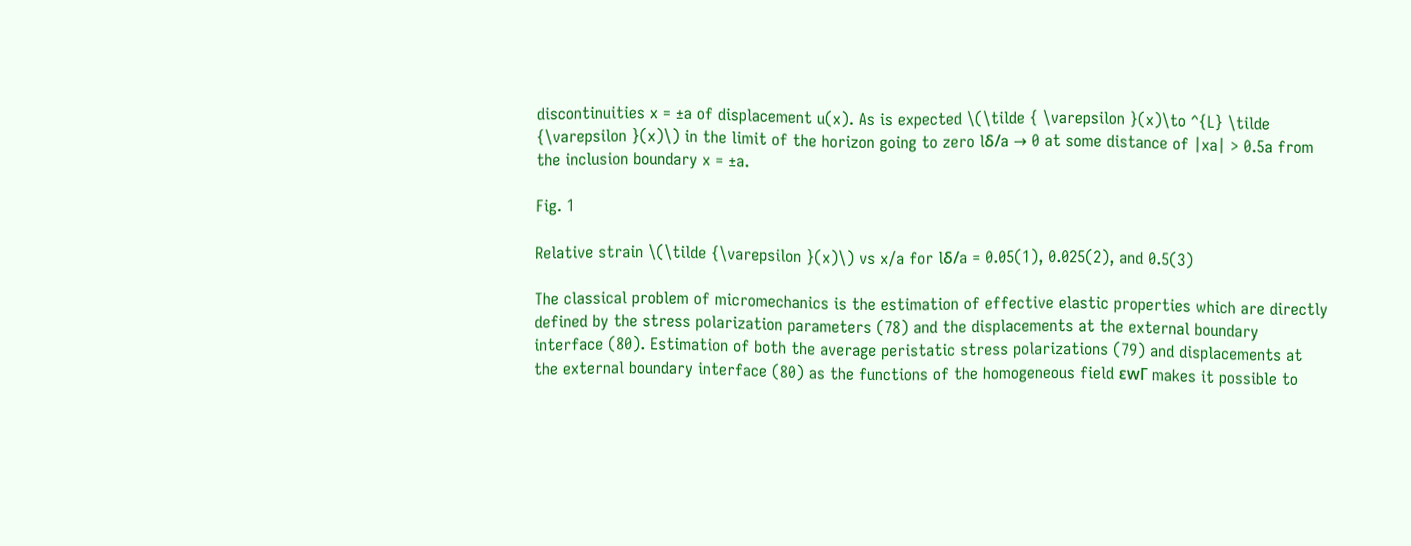discontinuities x = ±a of displacement u(x). As is expected \(\tilde { \varepsilon }(x)\to ^{L} \tilde {\varepsilon }(x)\) in the limit of the horizon going to zero lδ/a → 0 at some distance of |xa| > 0.5a from the inclusion boundary x = ±a.

Fig. 1

Relative strain \(\tilde {\varepsilon }(x)\) vs x/a for lδ/a = 0.05(1), 0.025(2), and 0.5(3)

The classical problem of micromechanics is the estimation of effective elastic properties which are directly defined by the stress polarization parameters (78) and the displacements at the external boundary interface (80). Estimation of both the average peristatic stress polarizations (79) and displacements at the external boundary interface (80) as the functions of the homogeneous field εwΓ makes it possible to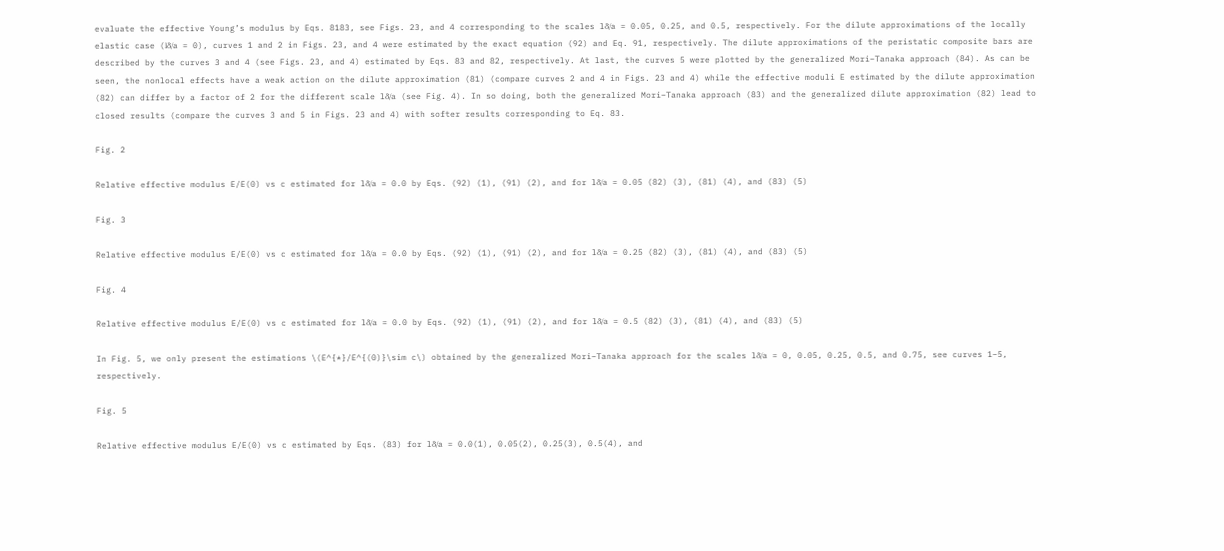evaluate the effective Young’s modulus by Eqs. 8183, see Figs. 23, and 4 corresponding to the scales lδ/a = 0.05, 0.25, and 0.5, respectively. For the dilute approximations of the locally elastic case (lδ/a = 0), curves 1 and 2 in Figs. 23, and 4 were estimated by the exact equation (92) and Eq. 91, respectively. The dilute approximations of the peristatic composite bars are described by the curves 3 and 4 (see Figs. 23, and 4) estimated by Eqs. 83 and 82, respectively. At last, the curves 5 were plotted by the generalized Mori–Tanaka approach (84). As can be seen, the nonlocal effects have a weak action on the dilute approximation (81) (compare curves 2 and 4 in Figs. 23 and 4) while the effective moduli E estimated by the dilute approximation (82) can differ by a factor of 2 for the different scale lδ/a (see Fig. 4). In so doing, both the generalized Mori–Tanaka approach (83) and the generalized dilute approximation (82) lead to closed results (compare the curves 3 and 5 in Figs. 23 and 4) with softer results corresponding to Eq. 83.

Fig. 2

Relative effective modulus E/E(0) vs c estimated for lδ/a = 0.0 by Eqs. (92) (1), (91) (2), and for lδ/a = 0.05 (82) (3), (81) (4), and (83) (5)

Fig. 3

Relative effective modulus E/E(0) vs c estimated for lδ/a = 0.0 by Eqs. (92) (1), (91) (2), and for lδ/a = 0.25 (82) (3), (81) (4), and (83) (5)

Fig. 4

Relative effective modulus E/E(0) vs c estimated for lδ/a = 0.0 by Eqs. (92) (1), (91) (2), and for lδ/a = 0.5 (82) (3), (81) (4), and (83) (5)

In Fig. 5, we only present the estimations \(E^{*}/E^{(0)}\sim c\) obtained by the generalized Mori–Tanaka approach for the scales lδ/a = 0, 0.05, 0.25, 0.5, and 0.75, see curves 1–5, respectively.

Fig. 5

Relative effective modulus E/E(0) vs c estimated by Eqs. (83) for lδ/a = 0.0(1), 0.05(2), 0.25(3), 0.5(4), and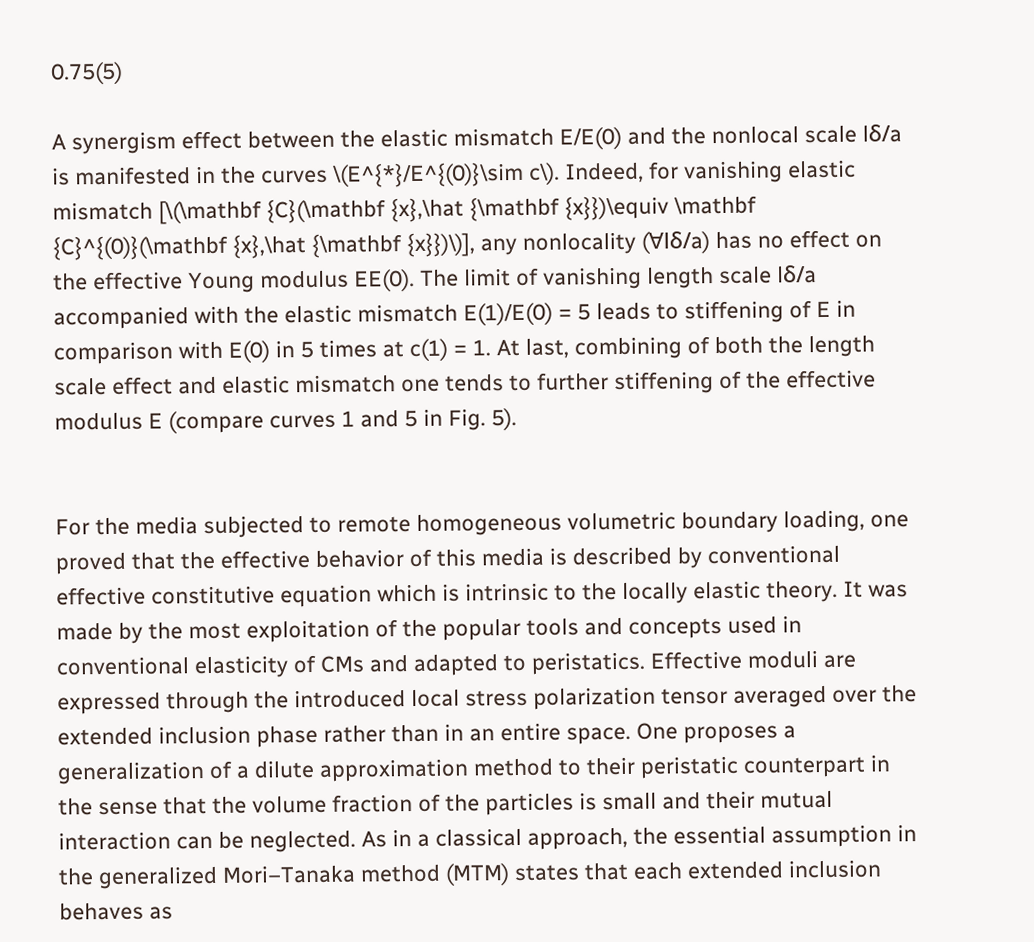0.75(5)

A synergism effect between the elastic mismatch E/E(0) and the nonlocal scale lδ/a is manifested in the curves \(E^{*}/E^{(0)}\sim c\). Indeed, for vanishing elastic mismatch [\(\mathbf {C}(\mathbf {x},\hat {\mathbf {x}})\equiv \mathbf {C}^{(0)}(\mathbf {x},\hat {\mathbf {x}})\)], any nonlocality (∀lδ/a) has no effect on the effective Young modulus EE(0). The limit of vanishing length scale lδ/a accompanied with the elastic mismatch E(1)/E(0) = 5 leads to stiffening of E in comparison with E(0) in 5 times at c(1) = 1. At last, combining of both the length scale effect and elastic mismatch one tends to further stiffening of the effective modulus E (compare curves 1 and 5 in Fig. 5).


For the media subjected to remote homogeneous volumetric boundary loading, one proved that the effective behavior of this media is described by conventional effective constitutive equation which is intrinsic to the locally elastic theory. It was made by the most exploitation of the popular tools and concepts used in conventional elasticity of CMs and adapted to peristatics. Effective moduli are expressed through the introduced local stress polarization tensor averaged over the extended inclusion phase rather than in an entire space. One proposes a generalization of a dilute approximation method to their peristatic counterpart in the sense that the volume fraction of the particles is small and their mutual interaction can be neglected. As in a classical approach, the essential assumption in the generalized Mori–Tanaka method (MTM) states that each extended inclusion behaves as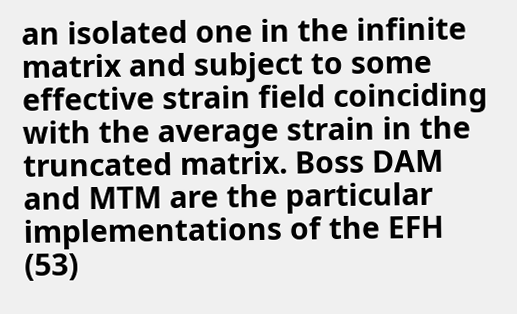an isolated one in the infinite matrix and subject to some effective strain field coinciding with the average strain in the truncated matrix. Boss DAM and MTM are the particular implementations of the EFH (53)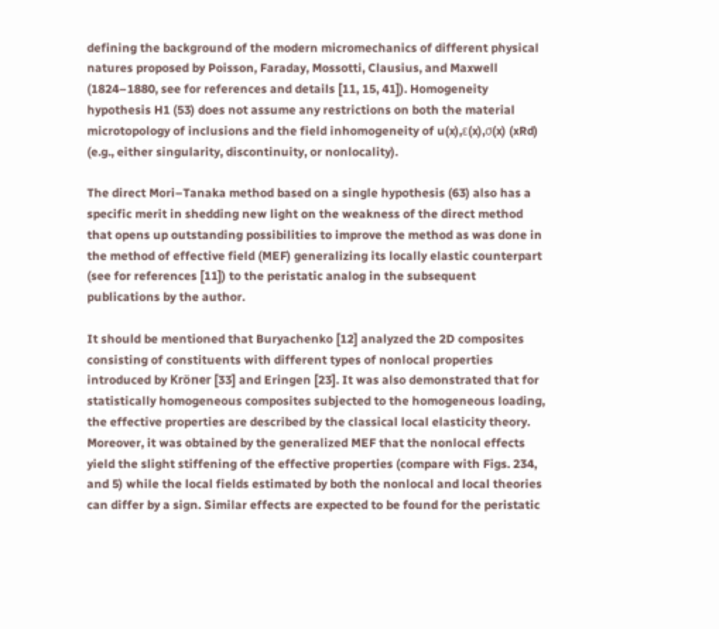defining the background of the modern micromechanics of different physical natures proposed by Poisson, Faraday, Mossotti, Clausius, and Maxwell (1824–1880, see for references and details [11, 15, 41]). Homogeneity hypothesis H1 (53) does not assume any restrictions on both the material microtopology of inclusions and the field inhomogeneity of u(x),ε(x),σ(x) (xRd) (e.g., either singularity, discontinuity, or nonlocality).

The direct Mori–Tanaka method based on a single hypothesis (63) also has a specific merit in shedding new light on the weakness of the direct method that opens up outstanding possibilities to improve the method as was done in the method of effective field (MEF) generalizing its locally elastic counterpart (see for references [11]) to the peristatic analog in the subsequent publications by the author.

It should be mentioned that Buryachenko [12] analyzed the 2D composites consisting of constituents with different types of nonlocal properties introduced by Kröner [33] and Eringen [23]. It was also demonstrated that for statistically homogeneous composites subjected to the homogeneous loading, the effective properties are described by the classical local elasticity theory. Moreover, it was obtained by the generalized MEF that the nonlocal effects yield the slight stiffening of the effective properties (compare with Figs. 234, and 5) while the local fields estimated by both the nonlocal and local theories can differ by a sign. Similar effects are expected to be found for the peristatic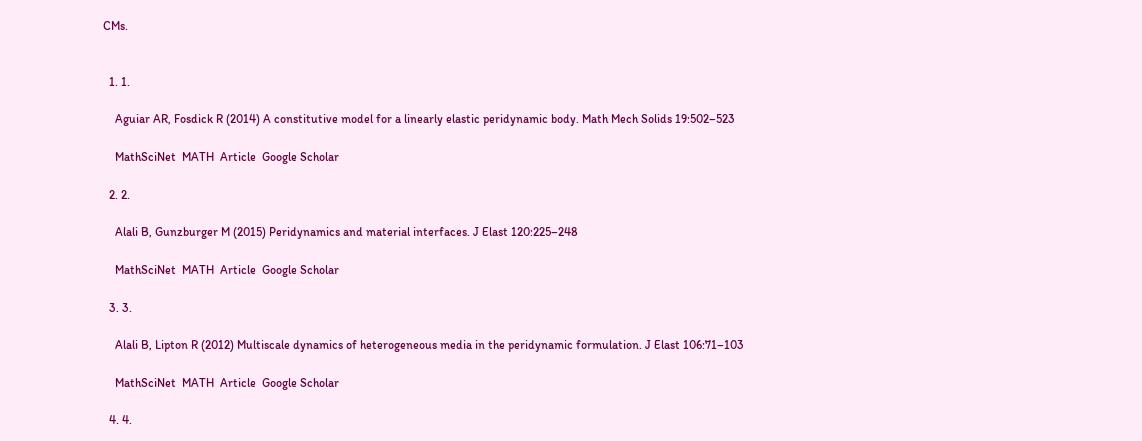CMs.


  1. 1.

    Aguiar AR, Fosdick R (2014) A constitutive model for a linearly elastic peridynamic body. Math Mech Solids 19:502–523

    MathSciNet  MATH  Article  Google Scholar

  2. 2.

    Alali B, Gunzburger M (2015) Peridynamics and material interfaces. J Elast 120:225–248

    MathSciNet  MATH  Article  Google Scholar

  3. 3.

    Alali B, Lipton R (2012) Multiscale dynamics of heterogeneous media in the peridynamic formulation. J Elast 106:71–103

    MathSciNet  MATH  Article  Google Scholar

  4. 4.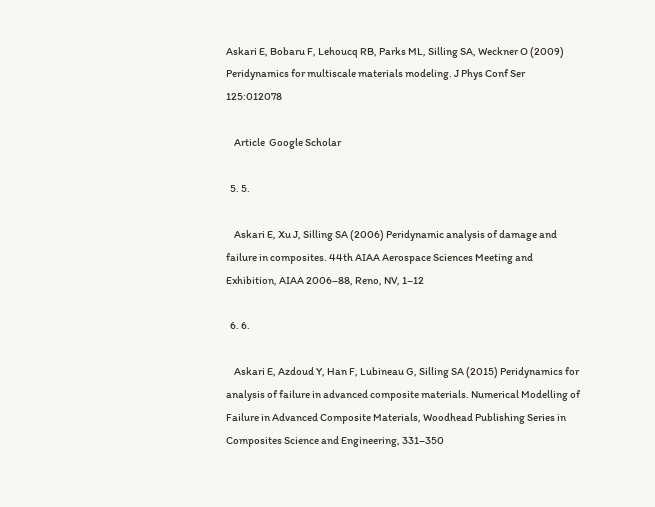Askari E, Bobaru F, Lehoucq RB, Parks ML, Silling SA, Weckner O (2009) Peridynamics for multiscale materials modeling. J Phys Conf Ser 125:012078

    Article  Google Scholar

  5. 5.

    Askari E, Xu J, Silling SA (2006) Peridynamic analysis of damage and failure in composites. 44th AIAA Aerospace Sciences Meeting and Exhibition, AIAA 2006–88, Reno, NV, 1–12

  6. 6.

    Askari E, Azdoud Y, Han F, Lubineau G, Silling SA (2015) Peridynamics for analysis of failure in advanced composite materials. Numerical Modelling of Failure in Advanced Composite Materials, Woodhead Publishing Series in Composites Science and Engineering, 331–350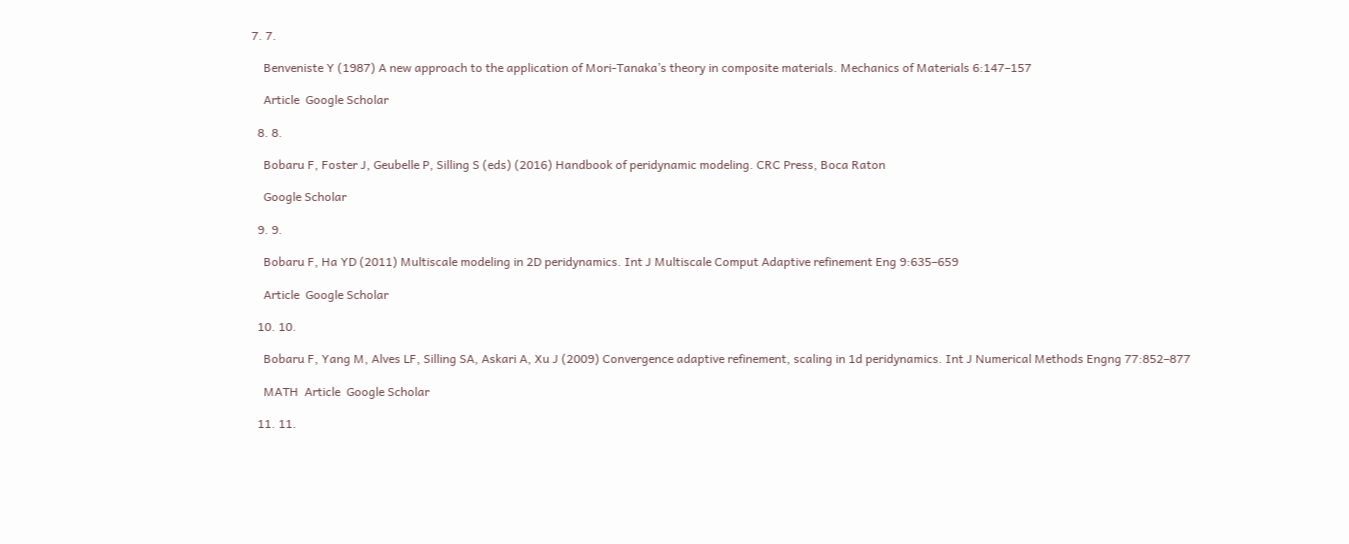7. 7.

    Benveniste Y (1987) A new approach to the application of Mori-Tanaka’s theory in composite materials. Mechanics of Materials 6:147–157

    Article  Google Scholar

  8. 8.

    Bobaru F, Foster J, Geubelle P, Silling S (eds) (2016) Handbook of peridynamic modeling. CRC Press, Boca Raton

    Google Scholar

  9. 9.

    Bobaru F, Ha YD (2011) Multiscale modeling in 2D peridynamics. Int J Multiscale Comput Adaptive refinement Eng 9:635–659

    Article  Google Scholar

  10. 10.

    Bobaru F, Yang M, Alves LF, Silling SA, Askari A, Xu J (2009) Convergence adaptive refinement, scaling in 1d peridynamics. Int J Numerical Methods Engng 77:852–877

    MATH  Article  Google Scholar

  11. 11.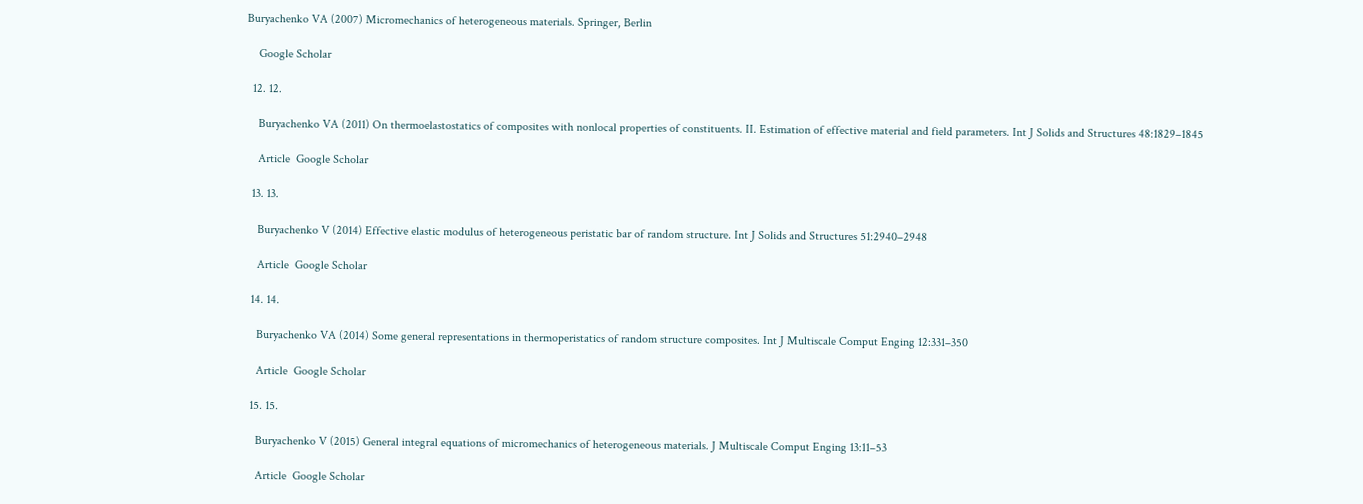Buryachenko VA (2007) Micromechanics of heterogeneous materials. Springer, Berlin

    Google Scholar

  12. 12.

    Buryachenko VA (2011) On thermoelastostatics of composites with nonlocal properties of constituents. II. Estimation of effective material and field parameters. Int J Solids and Structures 48:1829–1845

    Article  Google Scholar

  13. 13.

    Buryachenko V (2014) Effective elastic modulus of heterogeneous peristatic bar of random structure. Int J Solids and Structures 51:2940–2948

    Article  Google Scholar

  14. 14.

    Buryachenko VA (2014) Some general representations in thermoperistatics of random structure composites. Int J Multiscale Comput Enging 12:331–350

    Article  Google Scholar

  15. 15.

    Buryachenko V (2015) General integral equations of micromechanics of heterogeneous materials. J Multiscale Comput Enging 13:11–53

    Article  Google Scholar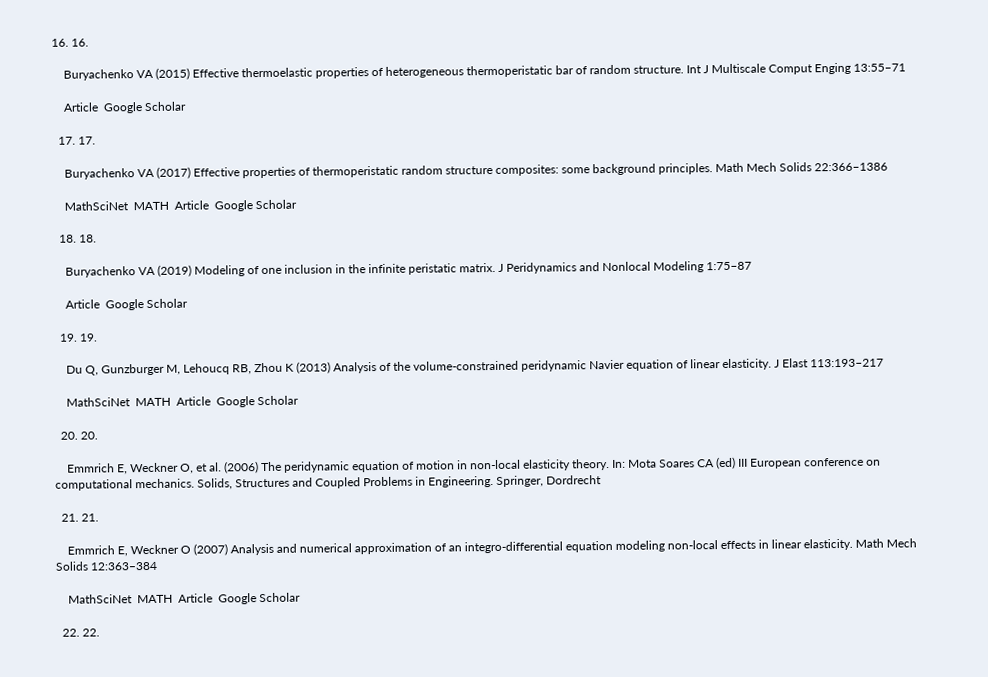16. 16.

    Buryachenko VA (2015) Effective thermoelastic properties of heterogeneous thermoperistatic bar of random structure. Int J Multiscale Comput Enging 13:55–71

    Article  Google Scholar

  17. 17.

    Buryachenko VA (2017) Effective properties of thermoperistatic random structure composites: some background principles. Math Mech Solids 22:366–1386

    MathSciNet  MATH  Article  Google Scholar

  18. 18.

    Buryachenko VA (2019) Modeling of one inclusion in the infinite peristatic matrix. J Peridynamics and Nonlocal Modeling 1:75–87

    Article  Google Scholar

  19. 19.

    Du Q, Gunzburger M, Lehoucq RB, Zhou K (2013) Analysis of the volume-constrained peridynamic Navier equation of linear elasticity. J Elast 113:193–217

    MathSciNet  MATH  Article  Google Scholar

  20. 20.

    Emmrich E, Weckner O, et al. (2006) The peridynamic equation of motion in non-local elasticity theory. In: Mota Soares CA (ed) III European conference on computational mechanics. Solids, Structures and Coupled Problems in Engineering. Springer, Dordrecht

  21. 21.

    Emmrich E, Weckner O (2007) Analysis and numerical approximation of an integro-differential equation modeling non-local effects in linear elasticity. Math Mech Solids 12:363–384

    MathSciNet  MATH  Article  Google Scholar

  22. 22.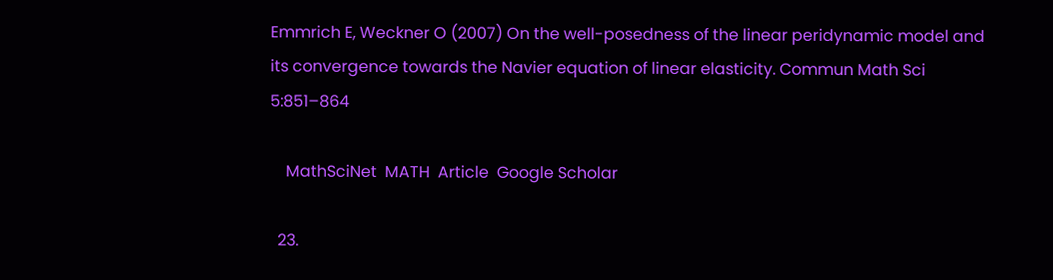Emmrich E, Weckner O (2007) On the well-posedness of the linear peridynamic model and its convergence towards the Navier equation of linear elasticity. Commun Math Sci 5:851–864

    MathSciNet  MATH  Article  Google Scholar

  23.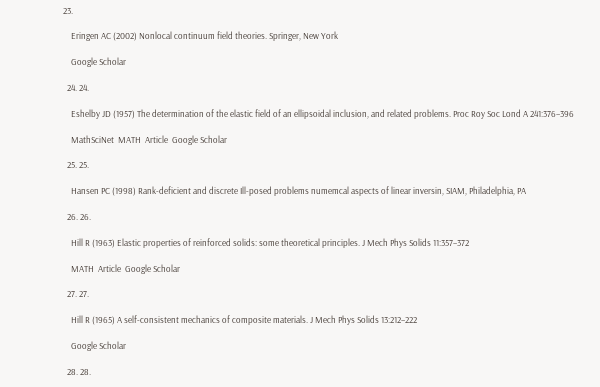23.

    Eringen AC (2002) Nonlocal continuum field theories. Springer, New York

    Google Scholar

  24. 24.

    Eshelby JD (1957) The determination of the elastic field of an ellipsoidal inclusion, and related problems. Proc Roy Soc Lond A 241:376–396

    MathSciNet  MATH  Article  Google Scholar

  25. 25.

    Hansen PC (1998) Rank-deficient and discrete Ill-posed problems numemcal aspects of linear inversin, SIAM, Philadelphia, PA

  26. 26.

    Hill R (1963) Elastic properties of reinforced solids: some theoretical principles. J Mech Phys Solids 11:357–372

    MATH  Article  Google Scholar

  27. 27.

    Hill R (1965) A self-consistent mechanics of composite materials. J Mech Phys Solids 13:212–222

    Google Scholar

  28. 28.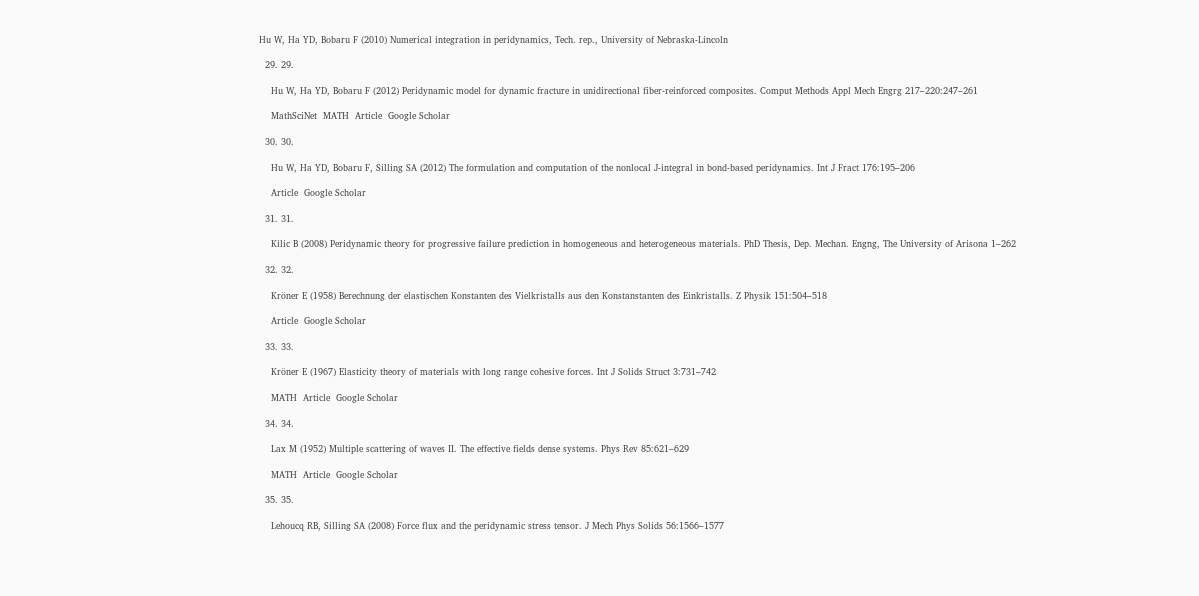Hu W, Ha YD, Bobaru F (2010) Numerical integration in peridynamics, Tech. rep., University of Nebraska-Lincoln

  29. 29.

    Hu W, Ha YD, Bobaru F (2012) Peridynamic model for dynamic fracture in unidirectional fiber-reinforced composites. Comput Methods Appl Mech Engrg 217–220:247–261

    MathSciNet  MATH  Article  Google Scholar

  30. 30.

    Hu W, Ha YD, Bobaru F, Silling SA (2012) The formulation and computation of the nonlocal J-integral in bond-based peridynamics. Int J Fract 176:195–206

    Article  Google Scholar

  31. 31.

    Kilic B (2008) Peridynamic theory for progressive failure prediction in homogeneous and heterogeneous materials. PhD Thesis, Dep. Mechan. Engng, The University of Arisona 1–262

  32. 32.

    Kröner E (1958) Berechnung der elastischen Konstanten des Vielkristalls aus den Konstanstanten des Einkristalls. Z Physik 151:504–518

    Article  Google Scholar

  33. 33.

    Kröner E (1967) Elasticity theory of materials with long range cohesive forces. Int J Solids Struct 3:731–742

    MATH  Article  Google Scholar

  34. 34.

    Lax M (1952) Multiple scattering of waves II. The effective fields dense systems. Phys Rev 85:621–629

    MATH  Article  Google Scholar

  35. 35.

    Lehoucq RB, Silling SA (2008) Force flux and the peridynamic stress tensor. J Mech Phys Solids 56:1566–1577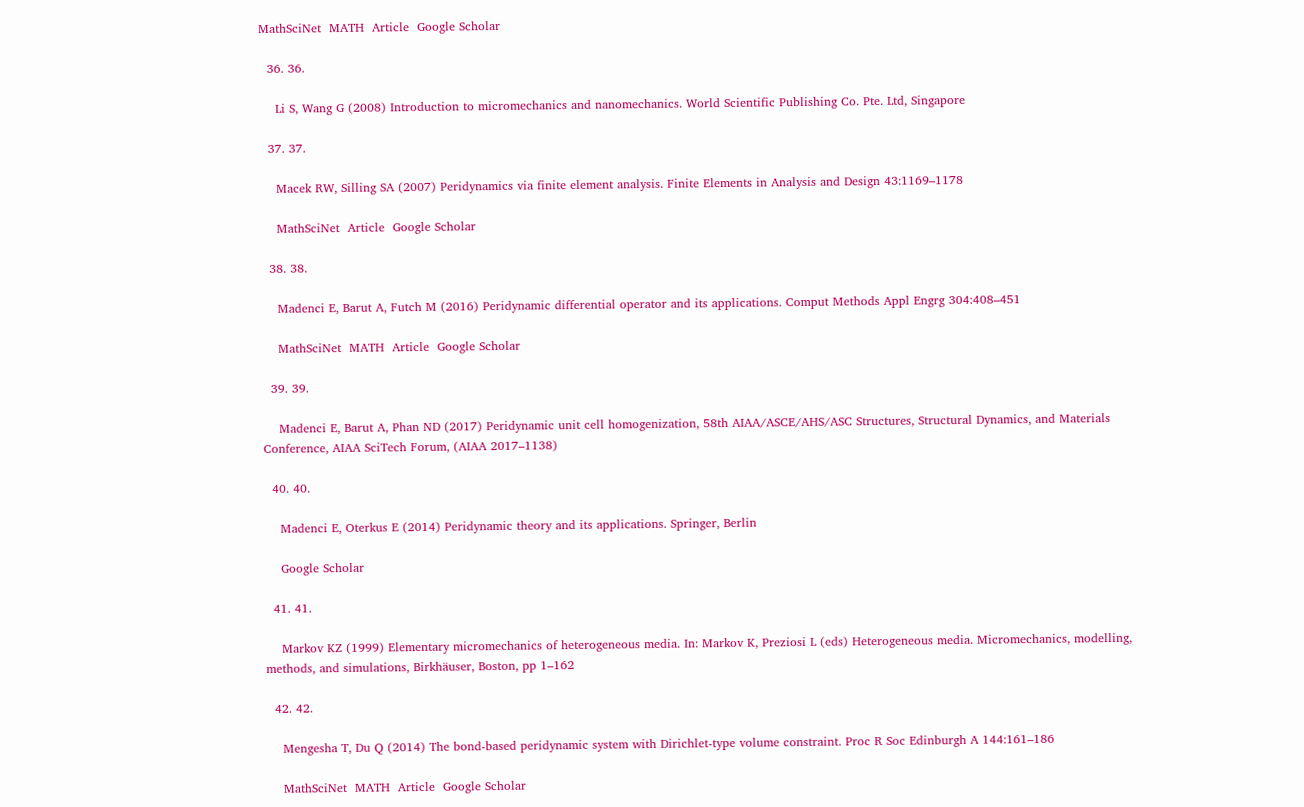MathSciNet  MATH  Article  Google Scholar

  36. 36.

    Li S, Wang G (2008) Introduction to micromechanics and nanomechanics. World Scientific Publishing Co. Pte. Ltd, Singapore

  37. 37.

    Macek RW, Silling SA (2007) Peridynamics via finite element analysis. Finite Elements in Analysis and Design 43:1169–1178

    MathSciNet  Article  Google Scholar

  38. 38.

    Madenci E, Barut A, Futch M (2016) Peridynamic differential operator and its applications. Comput Methods Appl Engrg 304:408–451

    MathSciNet  MATH  Article  Google Scholar

  39. 39.

    Madenci E, Barut A, Phan ND (2017) Peridynamic unit cell homogenization, 58th AIAA/ASCE/AHS/ASC Structures, Structural Dynamics, and Materials Conference, AIAA SciTech Forum, (AIAA 2017–1138)

  40. 40.

    Madenci E, Oterkus E (2014) Peridynamic theory and its applications. Springer, Berlin

    Google Scholar

  41. 41.

    Markov KZ (1999) Elementary micromechanics of heterogeneous media. In: Markov K, Preziosi L (eds) Heterogeneous media. Micromechanics, modelling, methods, and simulations, Birkhäuser, Boston, pp 1–162

  42. 42.

    Mengesha T, Du Q (2014) The bond-based peridynamic system with Dirichlet-type volume constraint. Proc R Soc Edinburgh A 144:161–186

    MathSciNet  MATH  Article  Google Scholar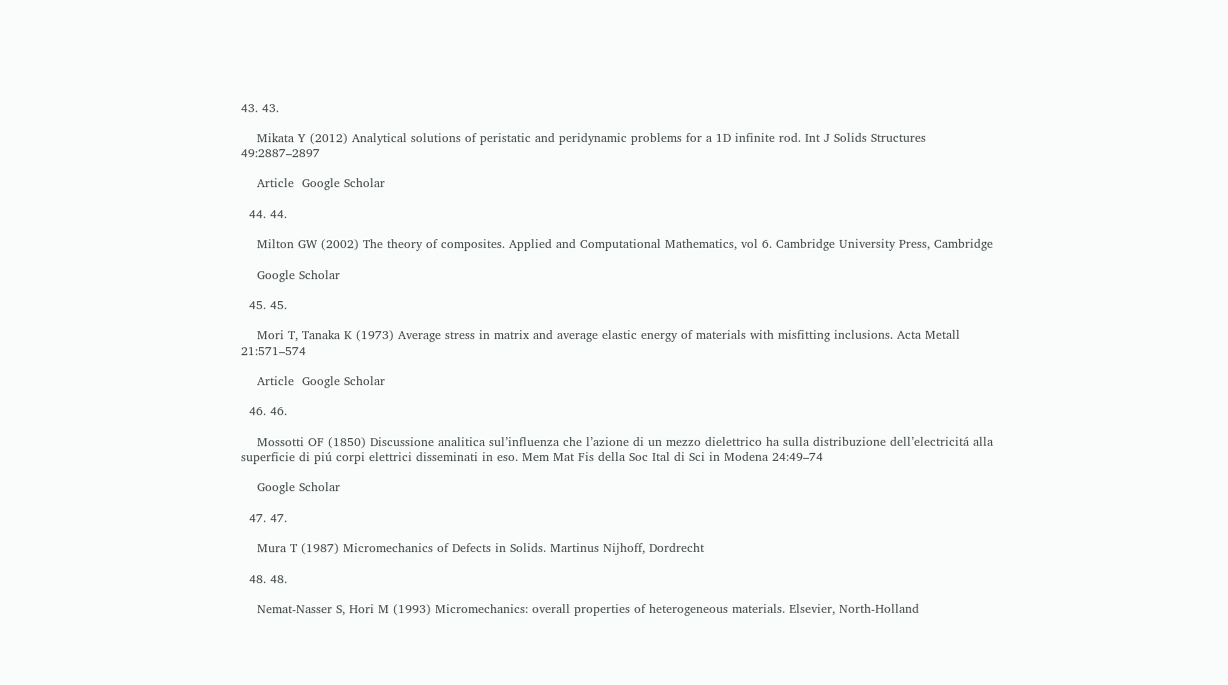43. 43.

    Mikata Y (2012) Analytical solutions of peristatic and peridynamic problems for a 1D infinite rod. Int J Solids Structures 49:2887–2897

    Article  Google Scholar

  44. 44.

    Milton GW (2002) The theory of composites. Applied and Computational Mathematics, vol 6. Cambridge University Press, Cambridge

    Google Scholar

  45. 45.

    Mori T, Tanaka K (1973) Average stress in matrix and average elastic energy of materials with misfitting inclusions. Acta Metall 21:571–574

    Article  Google Scholar

  46. 46.

    Mossotti OF (1850) Discussione analitica sul’influenza che l’azione di un mezzo dielettrico ha sulla distribuzione dell’electricitá alla superficie di piú corpi elettrici disseminati in eso. Mem Mat Fis della Soc Ital di Sci in Modena 24:49–74

    Google Scholar

  47. 47.

    Mura T (1987) Micromechanics of Defects in Solids. Martinus Nijhoff, Dordrecht

  48. 48.

    Nemat-Nasser S, Hori M (1993) Micromechanics: overall properties of heterogeneous materials. Elsevier, North-Holland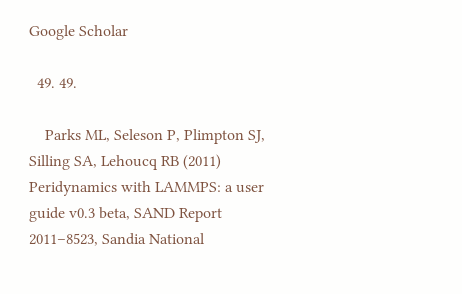Google Scholar

  49. 49.

    Parks ML, Seleson P, Plimpton SJ, Silling SA, Lehoucq RB (2011) Peridynamics with LAMMPS: a user guide v0.3 beta, SAND Report 2011–8523, Sandia National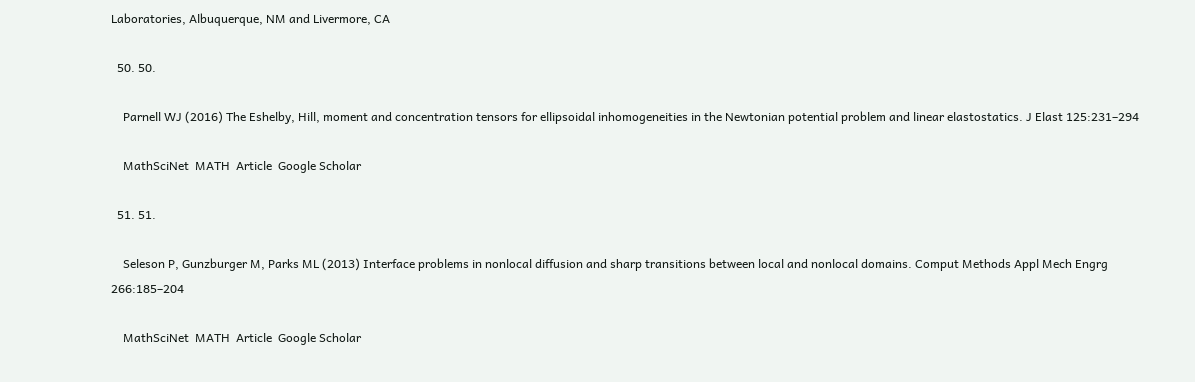Laboratories, Albuquerque, NM and Livermore, CA

  50. 50.

    Parnell WJ (2016) The Eshelby, Hill, moment and concentration tensors for ellipsoidal inhomogeneities in the Newtonian potential problem and linear elastostatics. J Elast 125:231–294

    MathSciNet  MATH  Article  Google Scholar

  51. 51.

    Seleson P, Gunzburger M, Parks ML (2013) Interface problems in nonlocal diffusion and sharp transitions between local and nonlocal domains. Comput Methods Appl Mech Engrg 266:185–204

    MathSciNet  MATH  Article  Google Scholar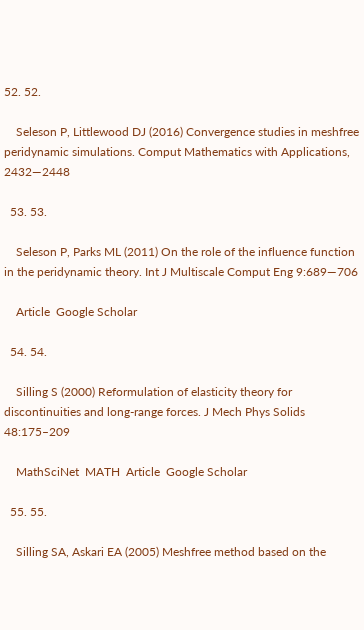52. 52.

    Seleson P, Littlewood DJ (2016) Convergence studies in meshfree peridynamic simulations. Comput Mathematics with Applications, 2432—2448

  53. 53.

    Seleson P, Parks ML (2011) On the role of the influence function in the peridynamic theory. Int J Multiscale Comput Eng 9:689—706

    Article  Google Scholar

  54. 54.

    Silling S (2000) Reformulation of elasticity theory for discontinuities and long-range forces. J Mech Phys Solids 48:175–209

    MathSciNet  MATH  Article  Google Scholar

  55. 55.

    Silling SA, Askari EA (2005) Meshfree method based on the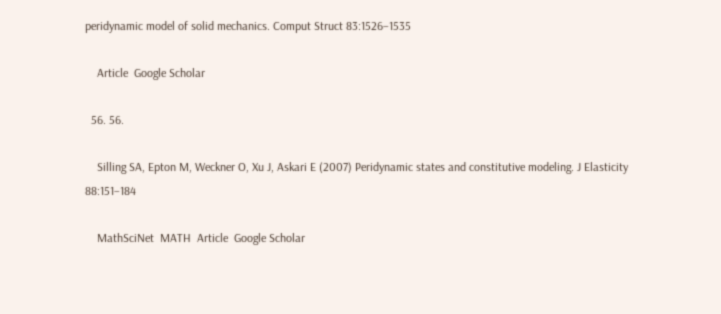peridynamic model of solid mechanics. Comput Struct 83:1526–1535

    Article  Google Scholar

  56. 56.

    Silling SA, Epton M, Weckner O, Xu J, Askari E (2007) Peridynamic states and constitutive modeling. J Elasticity 88:151–184

    MathSciNet  MATH  Article  Google Scholar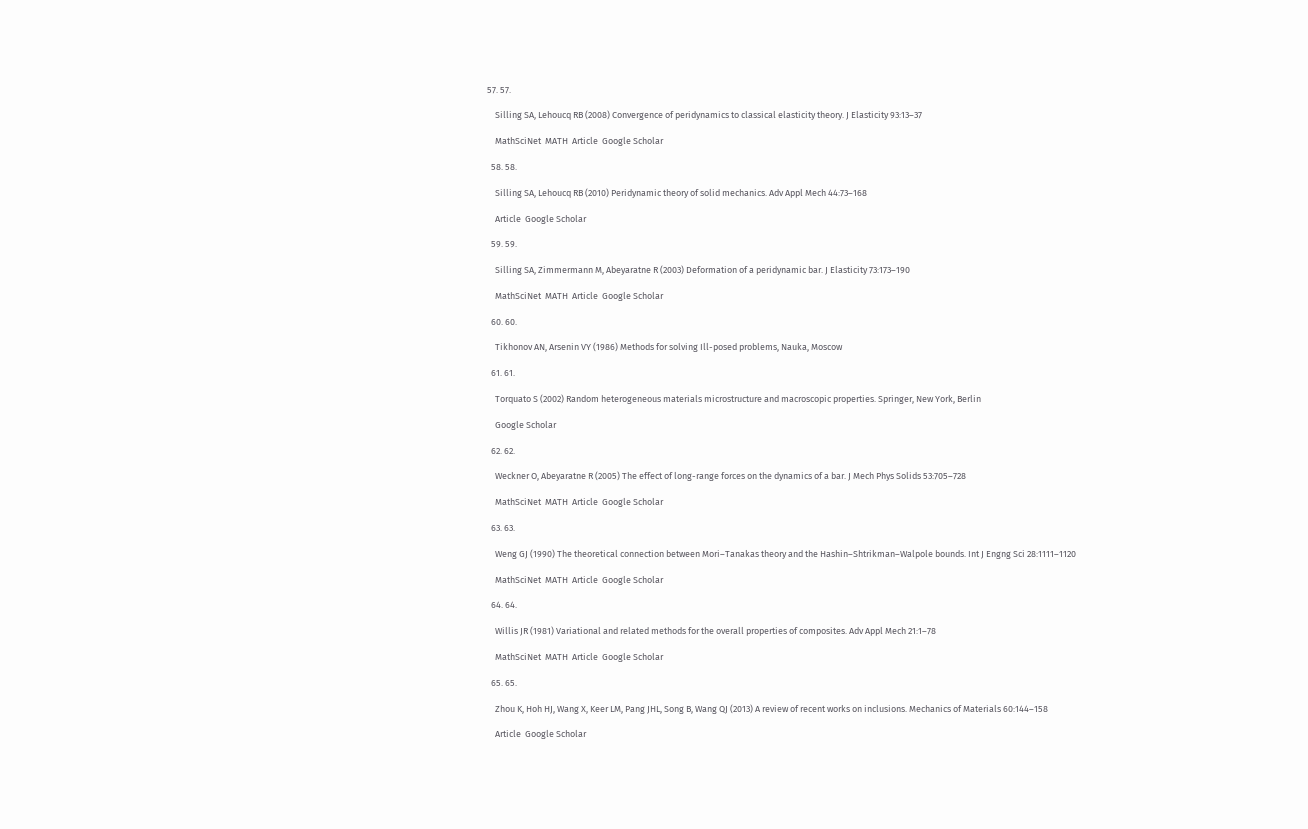57. 57.

    Silling SA, Lehoucq RB (2008) Convergence of peridynamics to classical elasticity theory. J Elasticity 93:13–37

    MathSciNet  MATH  Article  Google Scholar

  58. 58.

    Silling SA, Lehoucq RB (2010) Peridynamic theory of solid mechanics. Adv Appl Mech 44:73–168

    Article  Google Scholar

  59. 59.

    Silling SA, Zimmermann M, Abeyaratne R (2003) Deformation of a peridynamic bar. J Elasticity 73:173–190

    MathSciNet  MATH  Article  Google Scholar

  60. 60.

    Tikhonov AN, Arsenin VY (1986) Methods for solving Ill-posed problems, Nauka, Moscow

  61. 61.

    Torquato S (2002) Random heterogeneous materials microstructure and macroscopic properties. Springer, New York, Berlin

    Google Scholar

  62. 62.

    Weckner O, Abeyaratne R (2005) The effect of long-range forces on the dynamics of a bar. J Mech Phys Solids 53:705–728

    MathSciNet  MATH  Article  Google Scholar

  63. 63.

    Weng GJ (1990) The theoretical connection between Mori–Tanakas theory and the Hashin–Shtrikman–Walpole bounds. Int J Engng Sci 28:1111–1120

    MathSciNet  MATH  Article  Google Scholar

  64. 64.

    Willis JR (1981) Variational and related methods for the overall properties of composites. Adv Appl Mech 21:1–78

    MathSciNet  MATH  Article  Google Scholar

  65. 65.

    Zhou K, Hoh HJ, Wang X, Keer LM, Pang JHL, Song B, Wang QJ (2013) A review of recent works on inclusions. Mechanics of Materials 60:144–158

    Article  Google Scholar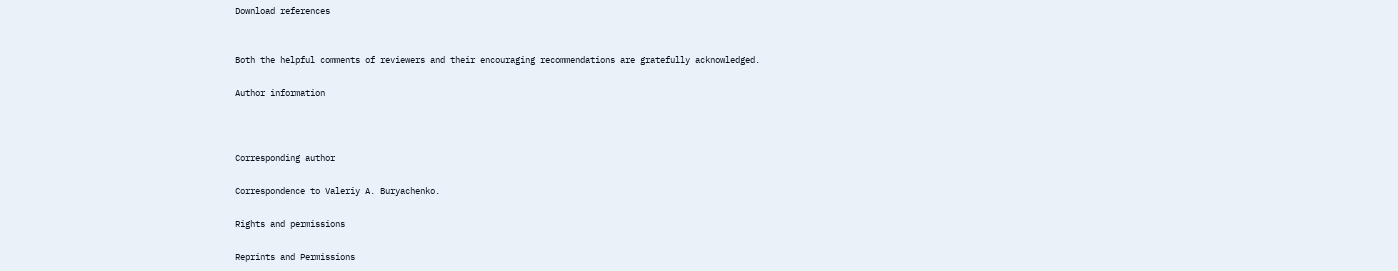Download references


Both the helpful comments of reviewers and their encouraging recommendations are gratefully acknowledged.

Author information



Corresponding author

Correspondence to Valeriy A. Buryachenko.

Rights and permissions

Reprints and Permissions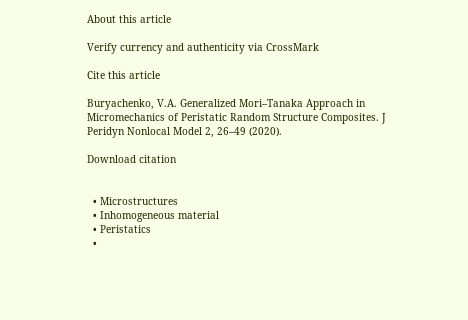About this article

Verify currency and authenticity via CrossMark

Cite this article

Buryachenko, V.A. Generalized Mori–Tanaka Approach in Micromechanics of Peristatic Random Structure Composites. J Peridyn Nonlocal Model 2, 26–49 (2020).

Download citation


  • Microstructures
  • Inhomogeneous material
  • Peristatics
  •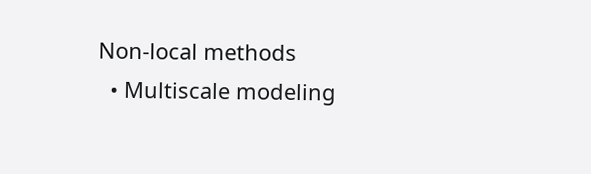Non-local methods
  • Multiscale modeling